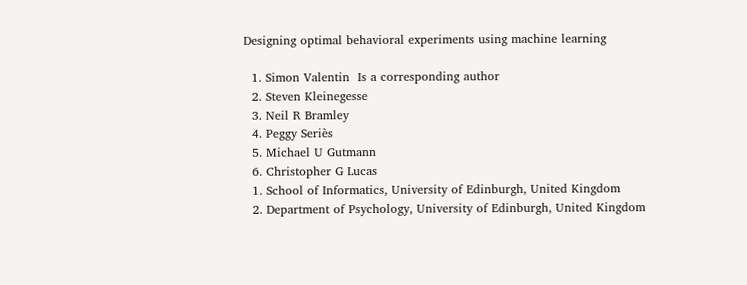Designing optimal behavioral experiments using machine learning

  1. Simon Valentin  Is a corresponding author
  2. Steven Kleinegesse
  3. Neil R Bramley
  4. Peggy Seriès
  5. Michael U Gutmann
  6. Christopher G Lucas
  1. School of Informatics, University of Edinburgh, United Kingdom
  2. Department of Psychology, University of Edinburgh, United Kingdom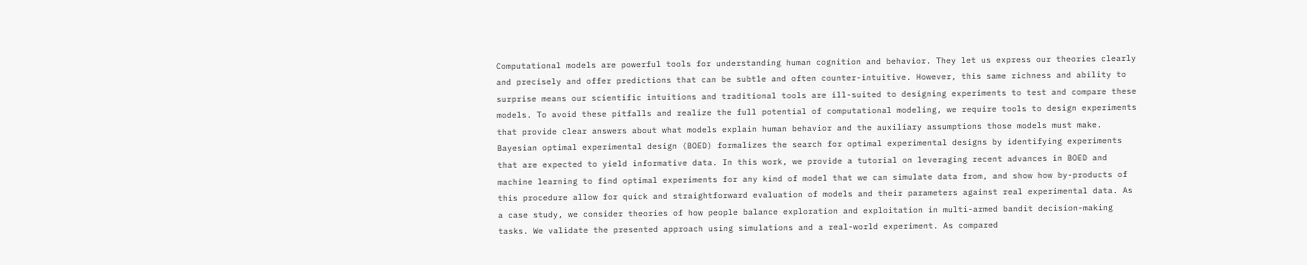Computational models are powerful tools for understanding human cognition and behavior. They let us express our theories clearly and precisely and offer predictions that can be subtle and often counter-intuitive. However, this same richness and ability to surprise means our scientific intuitions and traditional tools are ill-suited to designing experiments to test and compare these models. To avoid these pitfalls and realize the full potential of computational modeling, we require tools to design experiments that provide clear answers about what models explain human behavior and the auxiliary assumptions those models must make. Bayesian optimal experimental design (BOED) formalizes the search for optimal experimental designs by identifying experiments that are expected to yield informative data. In this work, we provide a tutorial on leveraging recent advances in BOED and machine learning to find optimal experiments for any kind of model that we can simulate data from, and show how by-products of this procedure allow for quick and straightforward evaluation of models and their parameters against real experimental data. As a case study, we consider theories of how people balance exploration and exploitation in multi-armed bandit decision-making tasks. We validate the presented approach using simulations and a real-world experiment. As compared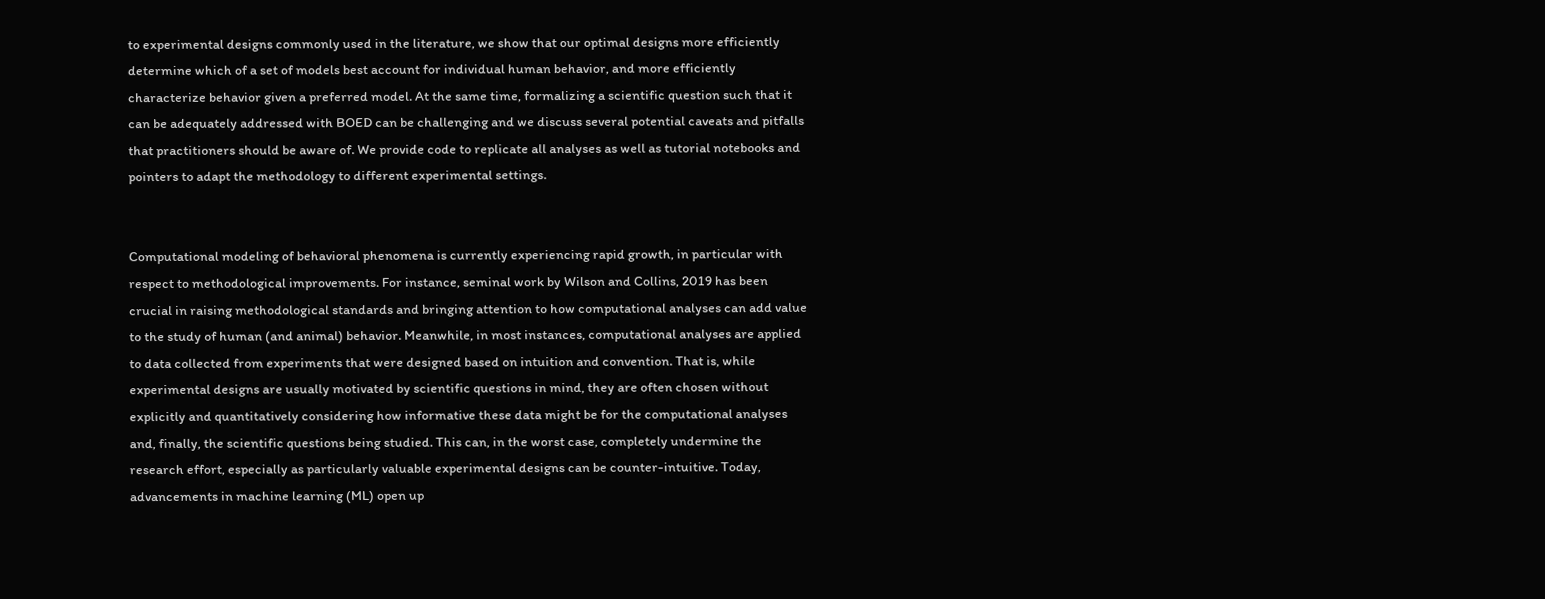to experimental designs commonly used in the literature, we show that our optimal designs more efficiently determine which of a set of models best account for individual human behavior, and more efficiently characterize behavior given a preferred model. At the same time, formalizing a scientific question such that it can be adequately addressed with BOED can be challenging and we discuss several potential caveats and pitfalls that practitioners should be aware of. We provide code to replicate all analyses as well as tutorial notebooks and pointers to adapt the methodology to different experimental settings.


Computational modeling of behavioral phenomena is currently experiencing rapid growth, in particular with respect to methodological improvements. For instance, seminal work by Wilson and Collins, 2019 has been crucial in raising methodological standards and bringing attention to how computational analyses can add value to the study of human (and animal) behavior. Meanwhile, in most instances, computational analyses are applied to data collected from experiments that were designed based on intuition and convention. That is, while experimental designs are usually motivated by scientific questions in mind, they are often chosen without explicitly and quantitatively considering how informative these data might be for the computational analyses and, finally, the scientific questions being studied. This can, in the worst case, completely undermine the research effort, especially as particularly valuable experimental designs can be counter-intuitive. Today, advancements in machine learning (ML) open up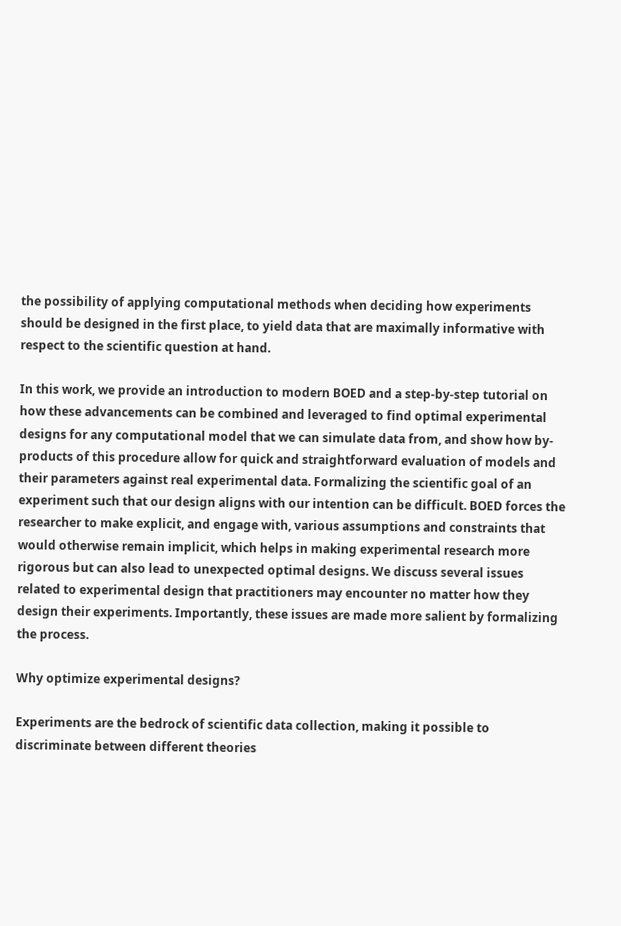the possibility of applying computational methods when deciding how experiments should be designed in the first place, to yield data that are maximally informative with respect to the scientific question at hand.

In this work, we provide an introduction to modern BOED and a step-by-step tutorial on how these advancements can be combined and leveraged to find optimal experimental designs for any computational model that we can simulate data from, and show how by-products of this procedure allow for quick and straightforward evaluation of models and their parameters against real experimental data. Formalizing the scientific goal of an experiment such that our design aligns with our intention can be difficult. BOED forces the researcher to make explicit, and engage with, various assumptions and constraints that would otherwise remain implicit, which helps in making experimental research more rigorous but can also lead to unexpected optimal designs. We discuss several issues related to experimental design that practitioners may encounter no matter how they design their experiments. Importantly, these issues are made more salient by formalizing the process.

Why optimize experimental designs?

Experiments are the bedrock of scientific data collection, making it possible to discriminate between different theories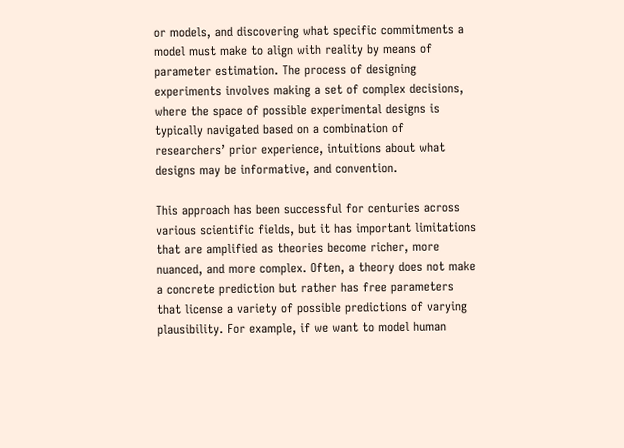or models, and discovering what specific commitments a model must make to align with reality by means of parameter estimation. The process of designing experiments involves making a set of complex decisions, where the space of possible experimental designs is typically navigated based on a combination of researchers’ prior experience, intuitions about what designs may be informative, and convention.

This approach has been successful for centuries across various scientific fields, but it has important limitations that are amplified as theories become richer, more nuanced, and more complex. Often, a theory does not make a concrete prediction but rather has free parameters that license a variety of possible predictions of varying plausibility. For example, if we want to model human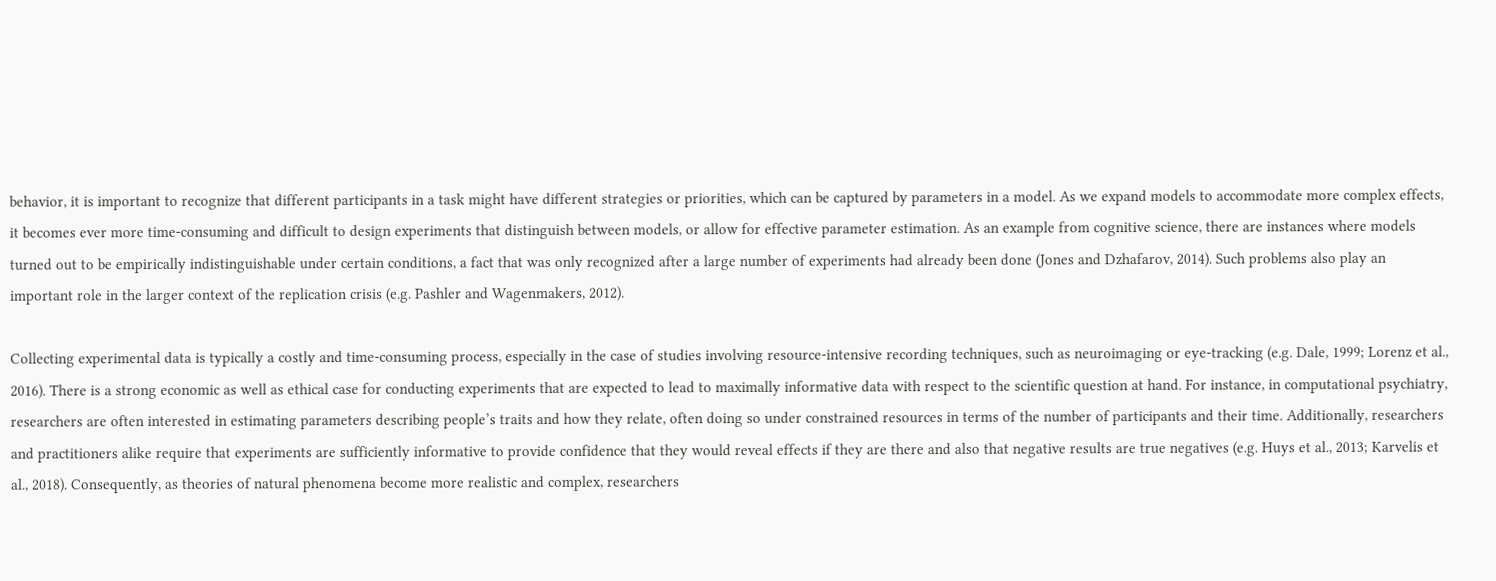behavior, it is important to recognize that different participants in a task might have different strategies or priorities, which can be captured by parameters in a model. As we expand models to accommodate more complex effects, it becomes ever more time-consuming and difficult to design experiments that distinguish between models, or allow for effective parameter estimation. As an example from cognitive science, there are instances where models turned out to be empirically indistinguishable under certain conditions, a fact that was only recognized after a large number of experiments had already been done (Jones and Dzhafarov, 2014). Such problems also play an important role in the larger context of the replication crisis (e.g. Pashler and Wagenmakers, 2012).

Collecting experimental data is typically a costly and time-consuming process, especially in the case of studies involving resource-intensive recording techniques, such as neuroimaging or eye-tracking (e.g. Dale, 1999; Lorenz et al., 2016). There is a strong economic as well as ethical case for conducting experiments that are expected to lead to maximally informative data with respect to the scientific question at hand. For instance, in computational psychiatry, researchers are often interested in estimating parameters describing people’s traits and how they relate, often doing so under constrained resources in terms of the number of participants and their time. Additionally, researchers and practitioners alike require that experiments are sufficiently informative to provide confidence that they would reveal effects if they are there and also that negative results are true negatives (e.g. Huys et al., 2013; Karvelis et al., 2018). Consequently, as theories of natural phenomena become more realistic and complex, researchers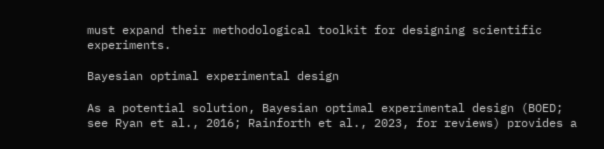must expand their methodological toolkit for designing scientific experiments.

Bayesian optimal experimental design

As a potential solution, Bayesian optimal experimental design (BOED; see Ryan et al., 2016; Rainforth et al., 2023, for reviews) provides a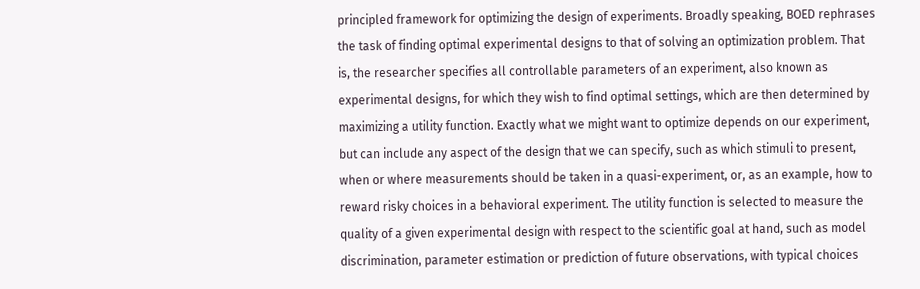principled framework for optimizing the design of experiments. Broadly speaking, BOED rephrases the task of finding optimal experimental designs to that of solving an optimization problem. That is, the researcher specifies all controllable parameters of an experiment, also known as experimental designs, for which they wish to find optimal settings, which are then determined by maximizing a utility function. Exactly what we might want to optimize depends on our experiment, but can include any aspect of the design that we can specify, such as which stimuli to present, when or where measurements should be taken in a quasi-experiment, or, as an example, how to reward risky choices in a behavioral experiment. The utility function is selected to measure the quality of a given experimental design with respect to the scientific goal at hand, such as model discrimination, parameter estimation or prediction of future observations, with typical choices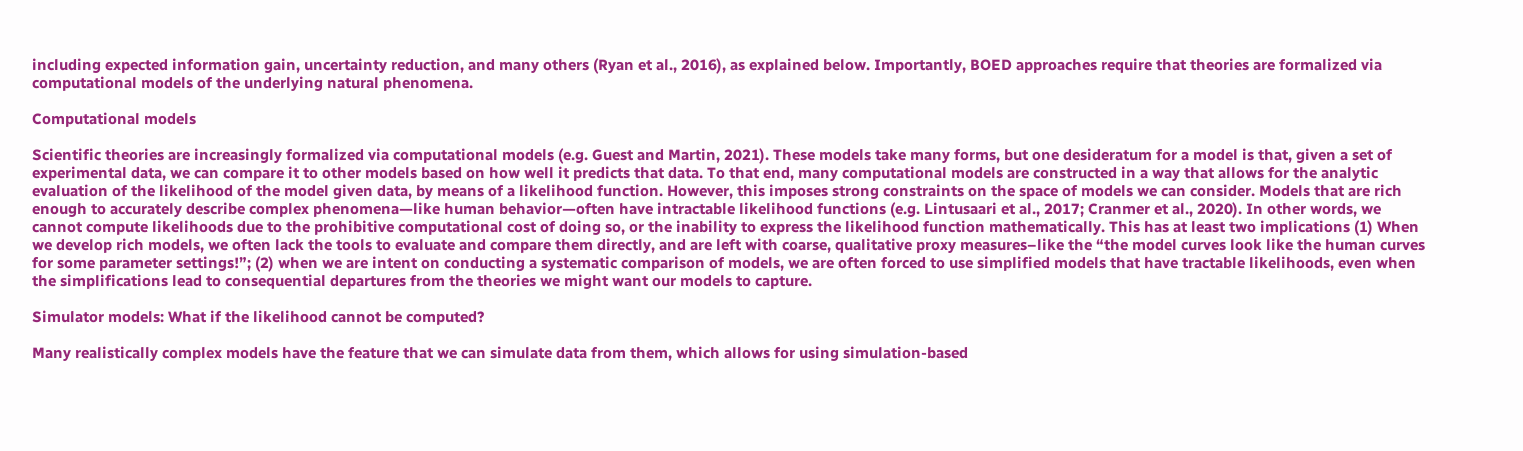including expected information gain, uncertainty reduction, and many others (Ryan et al., 2016), as explained below. Importantly, BOED approaches require that theories are formalized via computational models of the underlying natural phenomena.

Computational models

Scientific theories are increasingly formalized via computational models (e.g. Guest and Martin, 2021). These models take many forms, but one desideratum for a model is that, given a set of experimental data, we can compare it to other models based on how well it predicts that data. To that end, many computational models are constructed in a way that allows for the analytic evaluation of the likelihood of the model given data, by means of a likelihood function. However, this imposes strong constraints on the space of models we can consider. Models that are rich enough to accurately describe complex phenomena—like human behavior—often have intractable likelihood functions (e.g. Lintusaari et al., 2017; Cranmer et al., 2020). In other words, we cannot compute likelihoods due to the prohibitive computational cost of doing so, or the inability to express the likelihood function mathematically. This has at least two implications (1) When we develop rich models, we often lack the tools to evaluate and compare them directly, and are left with coarse, qualitative proxy measures–like the “the model curves look like the human curves for some parameter settings!”; (2) when we are intent on conducting a systematic comparison of models, we are often forced to use simplified models that have tractable likelihoods, even when the simplifications lead to consequential departures from the theories we might want our models to capture.

Simulator models: What if the likelihood cannot be computed?

Many realistically complex models have the feature that we can simulate data from them, which allows for using simulation-based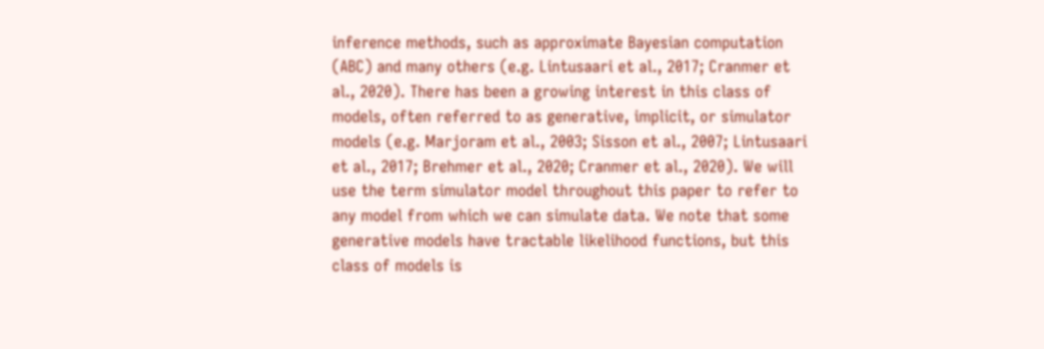inference methods, such as approximate Bayesian computation (ABC) and many others (e.g. Lintusaari et al., 2017; Cranmer et al., 2020). There has been a growing interest in this class of models, often referred to as generative, implicit, or simulator models (e.g. Marjoram et al., 2003; Sisson et al., 2007; Lintusaari et al., 2017; Brehmer et al., 2020; Cranmer et al., 2020). We will use the term simulator model throughout this paper to refer to any model from which we can simulate data. We note that some generative models have tractable likelihood functions, but this class of models is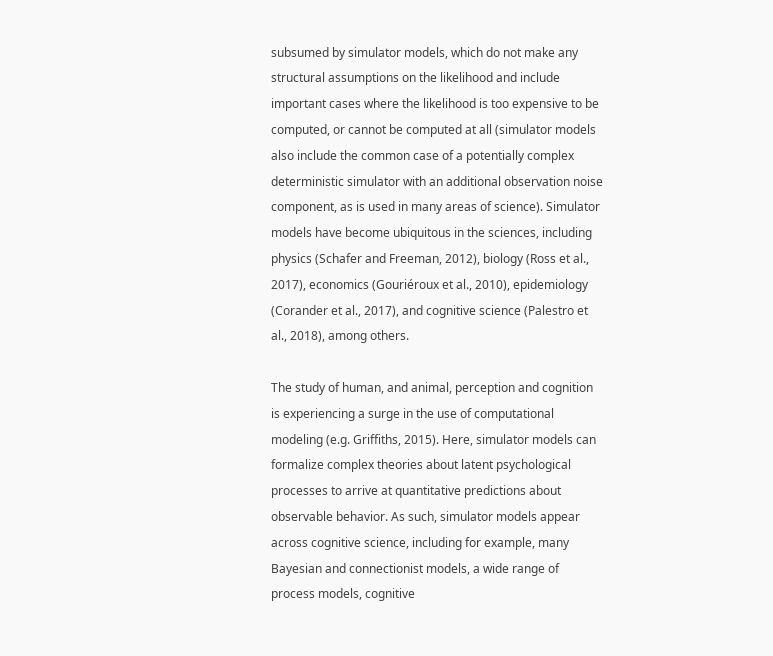subsumed by simulator models, which do not make any structural assumptions on the likelihood and include important cases where the likelihood is too expensive to be computed, or cannot be computed at all (simulator models also include the common case of a potentially complex deterministic simulator with an additional observation noise component, as is used in many areas of science). Simulator models have become ubiquitous in the sciences, including physics (Schafer and Freeman, 2012), biology (Ross et al., 2017), economics (Gouriéroux et al., 2010), epidemiology (Corander et al., 2017), and cognitive science (Palestro et al., 2018), among others.

The study of human, and animal, perception and cognition is experiencing a surge in the use of computational modeling (e.g. Griffiths, 2015). Here, simulator models can formalize complex theories about latent psychological processes to arrive at quantitative predictions about observable behavior. As such, simulator models appear across cognitive science, including for example, many Bayesian and connectionist models, a wide range of process models, cognitive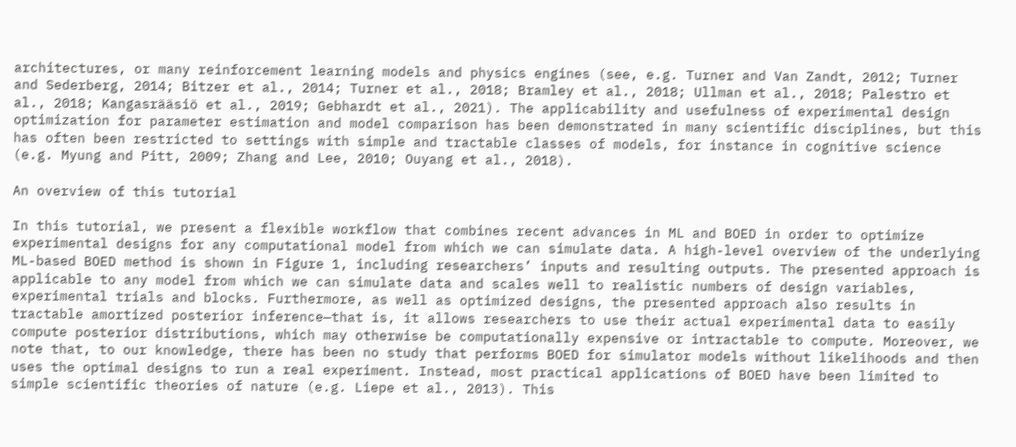architectures, or many reinforcement learning models and physics engines (see, e.g. Turner and Van Zandt, 2012; Turner and Sederberg, 2014; Bitzer et al., 2014; Turner et al., 2018; Bramley et al., 2018; Ullman et al., 2018; Palestro et al., 2018; Kangasrääsiö et al., 2019; Gebhardt et al., 2021). The applicability and usefulness of experimental design optimization for parameter estimation and model comparison has been demonstrated in many scientific disciplines, but this has often been restricted to settings with simple and tractable classes of models, for instance in cognitive science (e.g. Myung and Pitt, 2009; Zhang and Lee, 2010; Ouyang et al., 2018).

An overview of this tutorial

In this tutorial, we present a flexible workflow that combines recent advances in ML and BOED in order to optimize experimental designs for any computational model from which we can simulate data. A high-level overview of the underlying ML-based BOED method is shown in Figure 1, including researchers’ inputs and resulting outputs. The presented approach is applicable to any model from which we can simulate data and scales well to realistic numbers of design variables, experimental trials and blocks. Furthermore, as well as optimized designs, the presented approach also results in tractable amortized posterior inference—that is, it allows researchers to use their actual experimental data to easily compute posterior distributions, which may otherwise be computationally expensive or intractable to compute. Moreover, we note that, to our knowledge, there has been no study that performs BOED for simulator models without likelihoods and then uses the optimal designs to run a real experiment. Instead, most practical applications of BOED have been limited to simple scientific theories of nature (e.g. Liepe et al., 2013). This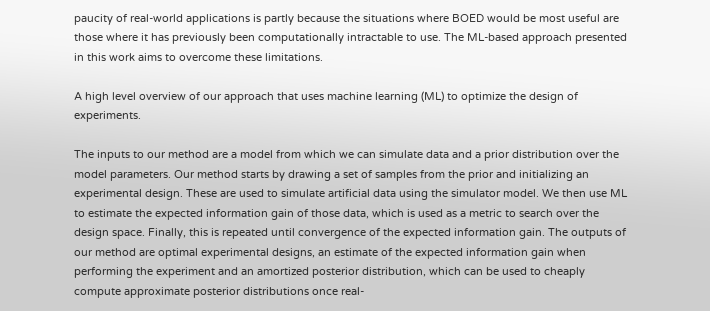paucity of real-world applications is partly because the situations where BOED would be most useful are those where it has previously been computationally intractable to use. The ML-based approach presented in this work aims to overcome these limitations.

A high level overview of our approach that uses machine learning (ML) to optimize the design of experiments.

The inputs to our method are a model from which we can simulate data and a prior distribution over the model parameters. Our method starts by drawing a set of samples from the prior and initializing an experimental design. These are used to simulate artificial data using the simulator model. We then use ML to estimate the expected information gain of those data, which is used as a metric to search over the design space. Finally, this is repeated until convergence of the expected information gain. The outputs of our method are optimal experimental designs, an estimate of the expected information gain when performing the experiment and an amortized posterior distribution, which can be used to cheaply compute approximate posterior distributions once real-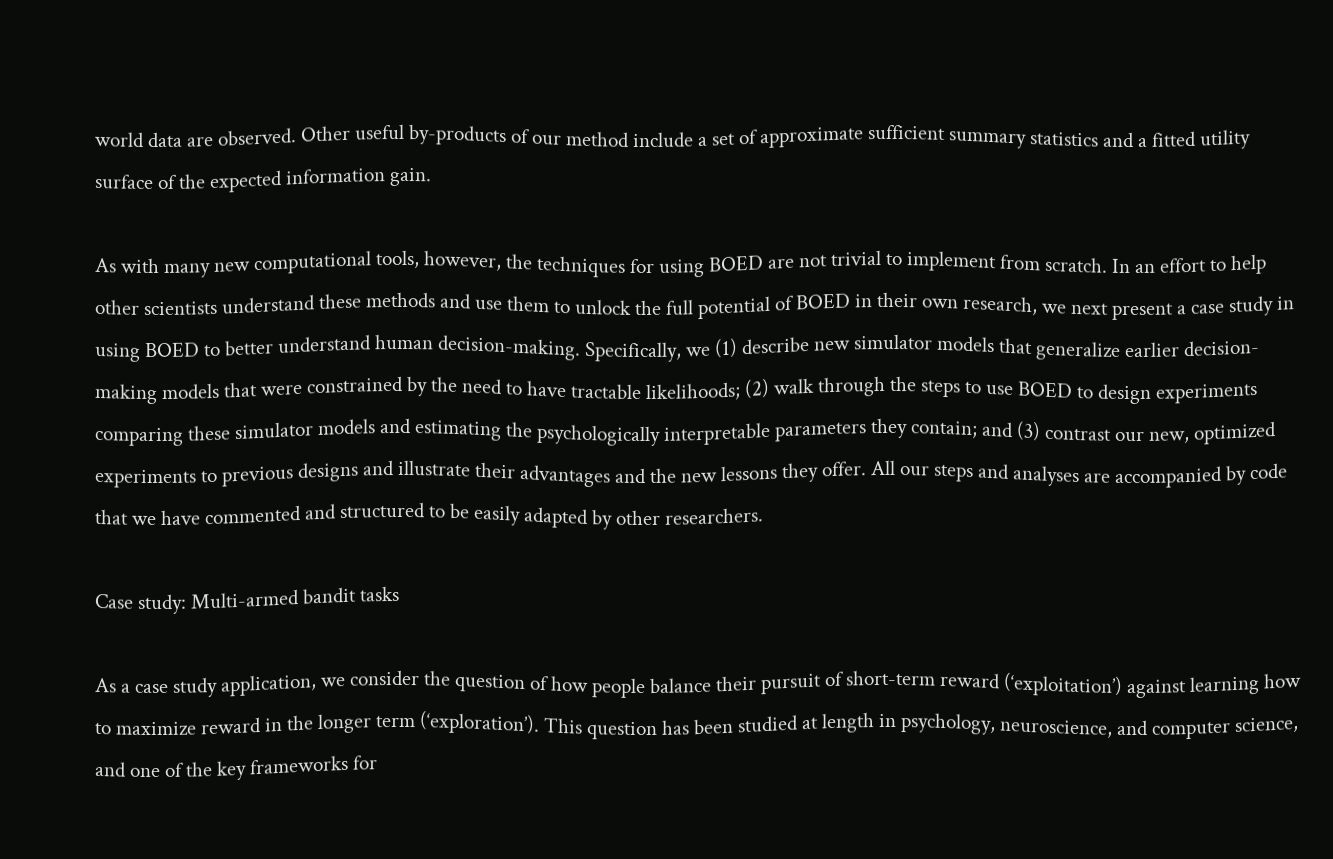world data are observed. Other useful by-products of our method include a set of approximate sufficient summary statistics and a fitted utility surface of the expected information gain.

As with many new computational tools, however, the techniques for using BOED are not trivial to implement from scratch. In an effort to help other scientists understand these methods and use them to unlock the full potential of BOED in their own research, we next present a case study in using BOED to better understand human decision-making. Specifically, we (1) describe new simulator models that generalize earlier decision-making models that were constrained by the need to have tractable likelihoods; (2) walk through the steps to use BOED to design experiments comparing these simulator models and estimating the psychologically interpretable parameters they contain; and (3) contrast our new, optimized experiments to previous designs and illustrate their advantages and the new lessons they offer. All our steps and analyses are accompanied by code that we have commented and structured to be easily adapted by other researchers.

Case study: Multi-armed bandit tasks

As a case study application, we consider the question of how people balance their pursuit of short-term reward (‘exploitation’) against learning how to maximize reward in the longer term (‘exploration’). This question has been studied at length in psychology, neuroscience, and computer science, and one of the key frameworks for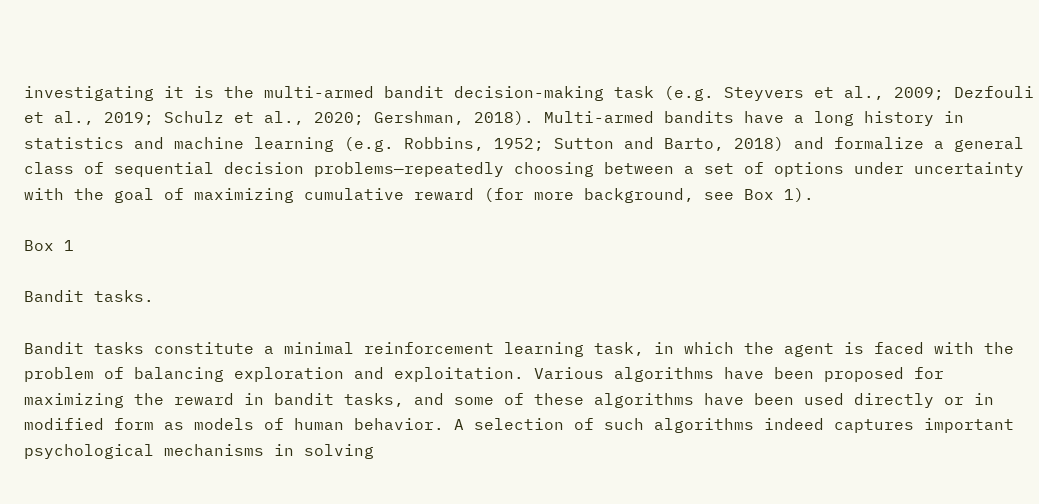investigating it is the multi-armed bandit decision-making task (e.g. Steyvers et al., 2009; Dezfouli et al., 2019; Schulz et al., 2020; Gershman, 2018). Multi-armed bandits have a long history in statistics and machine learning (e.g. Robbins, 1952; Sutton and Barto, 2018) and formalize a general class of sequential decision problems—repeatedly choosing between a set of options under uncertainty with the goal of maximizing cumulative reward (for more background, see Box 1).

Box 1

Bandit tasks.

Bandit tasks constitute a minimal reinforcement learning task, in which the agent is faced with the problem of balancing exploration and exploitation. Various algorithms have been proposed for maximizing the reward in bandit tasks, and some of these algorithms have been used directly or in modified form as models of human behavior. A selection of such algorithms indeed captures important psychological mechanisms in solving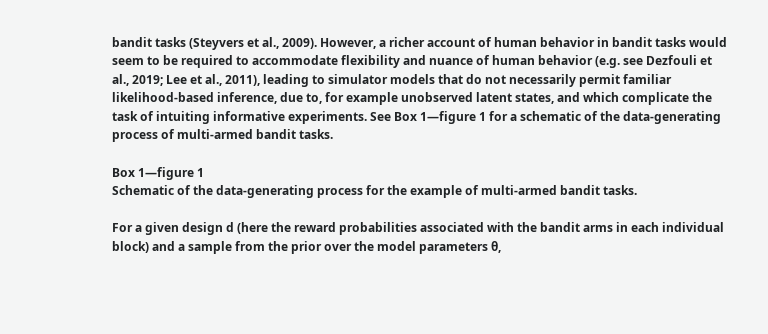bandit tasks (Steyvers et al., 2009). However, a richer account of human behavior in bandit tasks would seem to be required to accommodate flexibility and nuance of human behavior (e.g. see Dezfouli et al., 2019; Lee et al., 2011), leading to simulator models that do not necessarily permit familiar likelihood-based inference, due to, for example unobserved latent states, and which complicate the task of intuiting informative experiments. See Box 1—figure 1 for a schematic of the data-generating process of multi-armed bandit tasks.

Box 1—figure 1
Schematic of the data-generating process for the example of multi-armed bandit tasks.

For a given design d (here the reward probabilities associated with the bandit arms in each individual block) and a sample from the prior over the model parameters θ,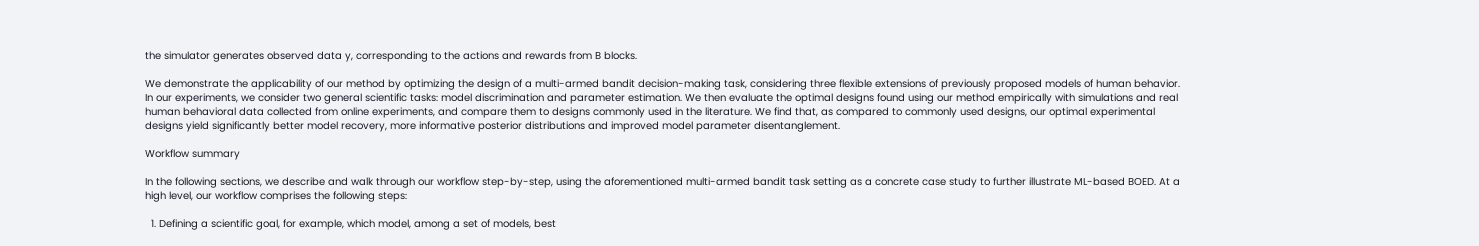the simulator generates observed data y, corresponding to the actions and rewards from B blocks.

We demonstrate the applicability of our method by optimizing the design of a multi-armed bandit decision-making task, considering three flexible extensions of previously proposed models of human behavior. In our experiments, we consider two general scientific tasks: model discrimination and parameter estimation. We then evaluate the optimal designs found using our method empirically with simulations and real human behavioral data collected from online experiments, and compare them to designs commonly used in the literature. We find that, as compared to commonly used designs, our optimal experimental designs yield significantly better model recovery, more informative posterior distributions and improved model parameter disentanglement.

Workflow summary

In the following sections, we describe and walk through our workflow step-by-step, using the aforementioned multi-armed bandit task setting as a concrete case study to further illustrate ML-based BOED. At a high level, our workflow comprises the following steps:

  1. Defining a scientific goal, for example, which model, among a set of models, best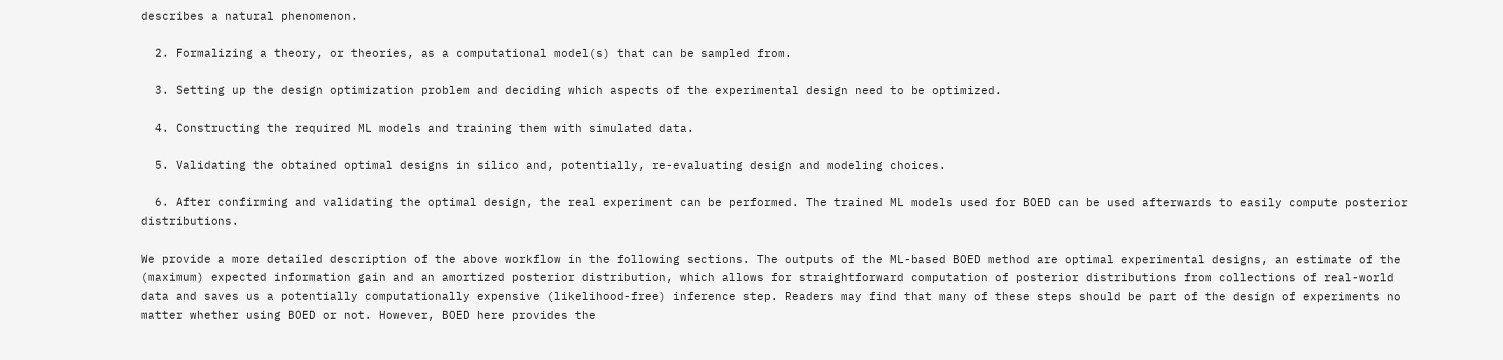describes a natural phenomenon.

  2. Formalizing a theory, or theories, as a computational model(s) that can be sampled from.

  3. Setting up the design optimization problem and deciding which aspects of the experimental design need to be optimized.

  4. Constructing the required ML models and training them with simulated data.

  5. Validating the obtained optimal designs in silico and, potentially, re-evaluating design and modeling choices.

  6. After confirming and validating the optimal design, the real experiment can be performed. The trained ML models used for BOED can be used afterwards to easily compute posterior distributions.

We provide a more detailed description of the above workflow in the following sections. The outputs of the ML-based BOED method are optimal experimental designs, an estimate of the (maximum) expected information gain and an amortized posterior distribution, which allows for straightforward computation of posterior distributions from collections of real-world data and saves us a potentially computationally expensive (likelihood-free) inference step. Readers may find that many of these steps should be part of the design of experiments no matter whether using BOED or not. However, BOED here provides the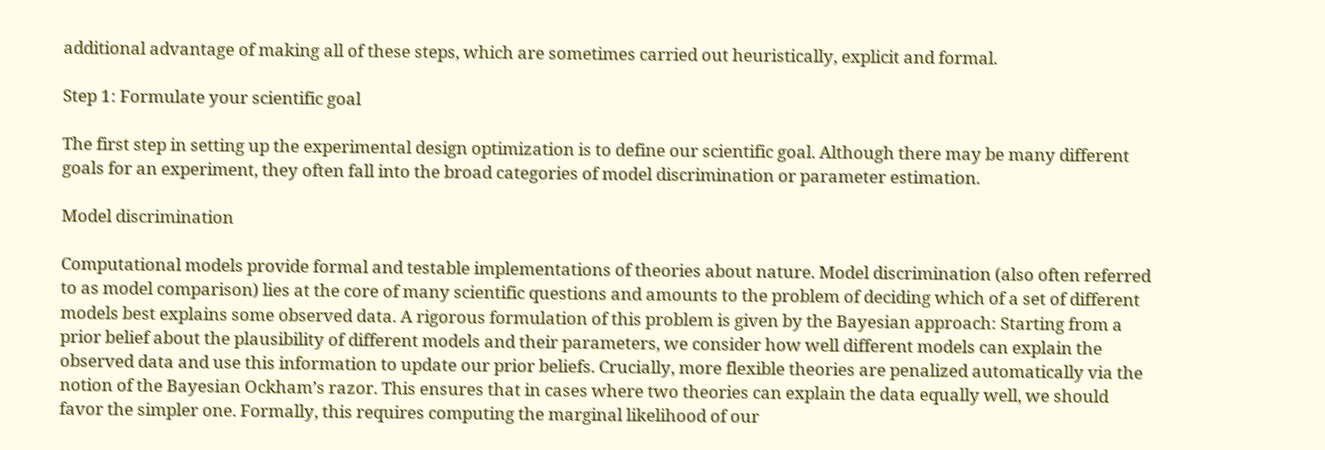additional advantage of making all of these steps, which are sometimes carried out heuristically, explicit and formal.

Step 1: Formulate your scientific goal

The first step in setting up the experimental design optimization is to define our scientific goal. Although there may be many different goals for an experiment, they often fall into the broad categories of model discrimination or parameter estimation.

Model discrimination

Computational models provide formal and testable implementations of theories about nature. Model discrimination (also often referred to as model comparison) lies at the core of many scientific questions and amounts to the problem of deciding which of a set of different models best explains some observed data. A rigorous formulation of this problem is given by the Bayesian approach: Starting from a prior belief about the plausibility of different models and their parameters, we consider how well different models can explain the observed data and use this information to update our prior beliefs. Crucially, more flexible theories are penalized automatically via the notion of the Bayesian Ockham’s razor. This ensures that in cases where two theories can explain the data equally well, we should favor the simpler one. Formally, this requires computing the marginal likelihood of our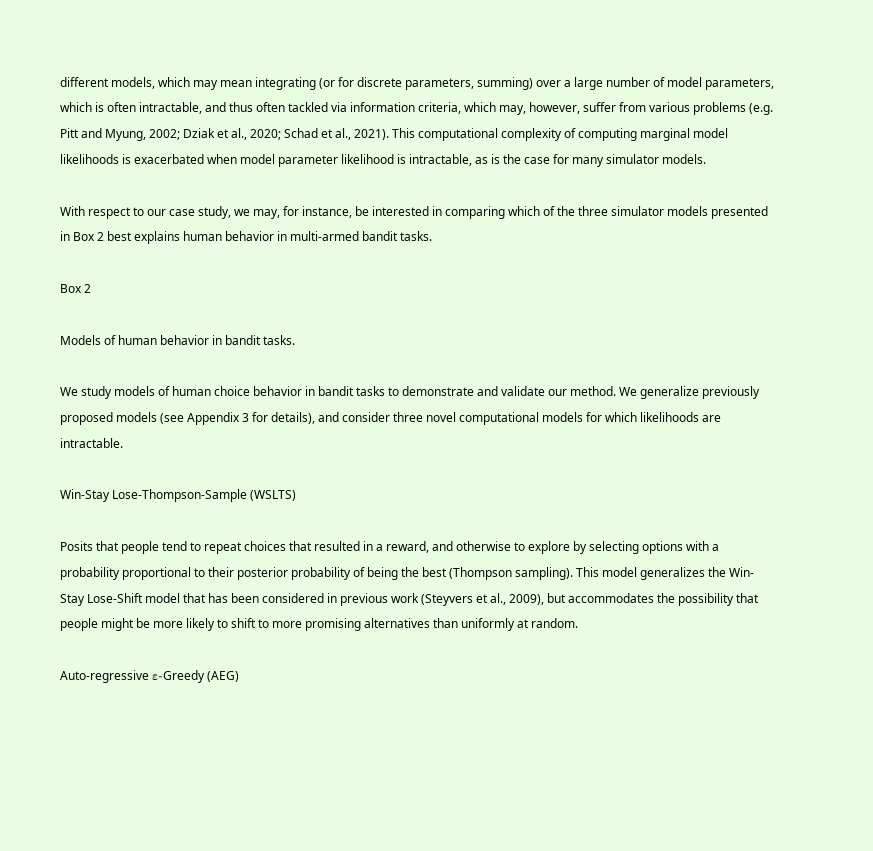different models, which may mean integrating (or for discrete parameters, summing) over a large number of model parameters, which is often intractable, and thus often tackled via information criteria, which may, however, suffer from various problems (e.g. Pitt and Myung, 2002; Dziak et al., 2020; Schad et al., 2021). This computational complexity of computing marginal model likelihoods is exacerbated when model parameter likelihood is intractable, as is the case for many simulator models.

With respect to our case study, we may, for instance, be interested in comparing which of the three simulator models presented in Box 2 best explains human behavior in multi-armed bandit tasks.

Box 2

Models of human behavior in bandit tasks.

We study models of human choice behavior in bandit tasks to demonstrate and validate our method. We generalize previously proposed models (see Appendix 3 for details), and consider three novel computational models for which likelihoods are intractable.

Win-Stay Lose-Thompson-Sample (WSLTS)

Posits that people tend to repeat choices that resulted in a reward, and otherwise to explore by selecting options with a probability proportional to their posterior probability of being the best (Thompson sampling). This model generalizes the Win-Stay Lose-Shift model that has been considered in previous work (Steyvers et al., 2009), but accommodates the possibility that people might be more likely to shift to more promising alternatives than uniformly at random.

Auto-regressive ε-Greedy (AEG)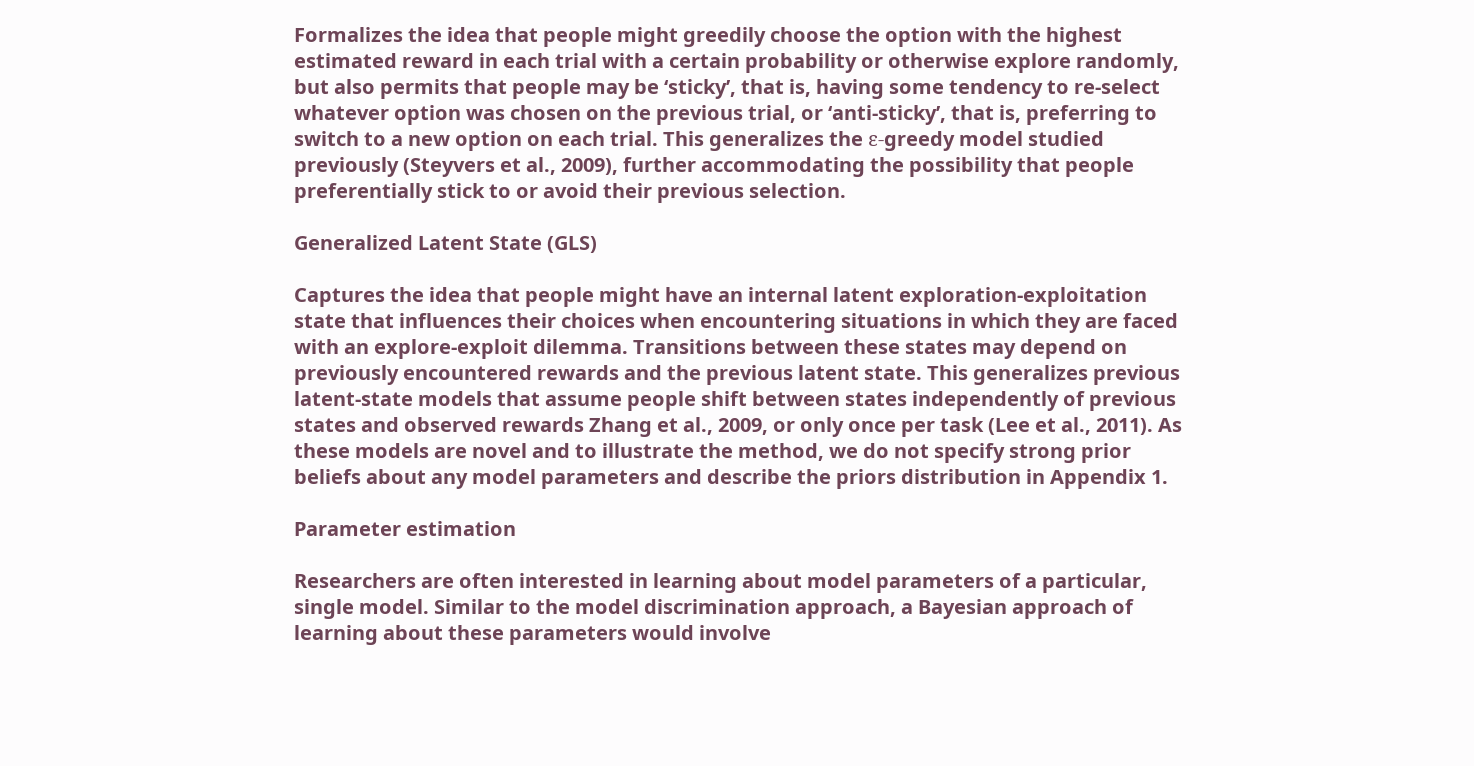Formalizes the idea that people might greedily choose the option with the highest estimated reward in each trial with a certain probability or otherwise explore randomly, but also permits that people may be ‘sticky’, that is, having some tendency to re-select whatever option was chosen on the previous trial, or ‘anti-sticky’, that is, preferring to switch to a new option on each trial. This generalizes the ε-greedy model studied previously (Steyvers et al., 2009), further accommodating the possibility that people preferentially stick to or avoid their previous selection.

Generalized Latent State (GLS)

Captures the idea that people might have an internal latent exploration-exploitation state that influences their choices when encountering situations in which they are faced with an explore-exploit dilemma. Transitions between these states may depend on previously encountered rewards and the previous latent state. This generalizes previous latent-state models that assume people shift between states independently of previous states and observed rewards Zhang et al., 2009, or only once per task (Lee et al., 2011). As these models are novel and to illustrate the method, we do not specify strong prior beliefs about any model parameters and describe the priors distribution in Appendix 1.

Parameter estimation

Researchers are often interested in learning about model parameters of a particular, single model. Similar to the model discrimination approach, a Bayesian approach of learning about these parameters would involve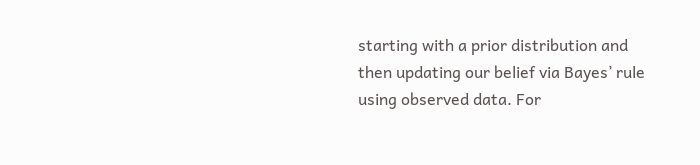starting with a prior distribution and then updating our belief via Bayes’ rule using observed data. For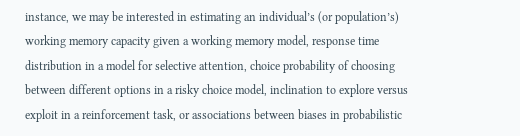instance, we may be interested in estimating an individual’s (or population’s) working memory capacity given a working memory model, response time distribution in a model for selective attention, choice probability of choosing between different options in a risky choice model, inclination to explore versus exploit in a reinforcement task, or associations between biases in probabilistic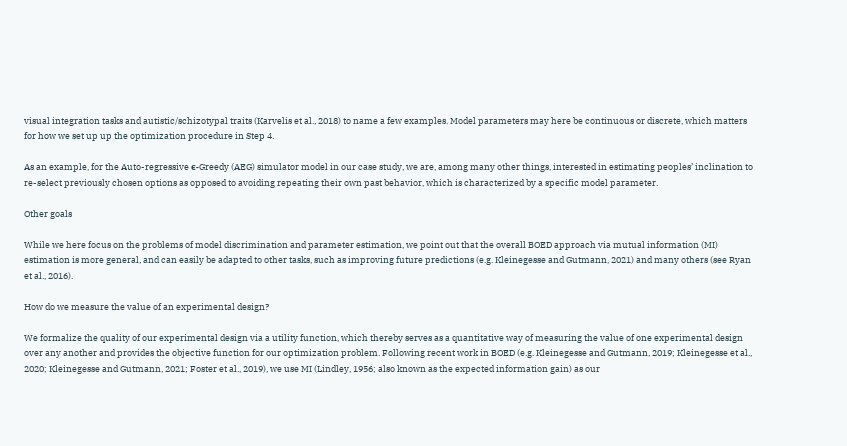visual integration tasks and autistic/schizotypal traits (Karvelis et al., 2018) to name a few examples. Model parameters may here be continuous or discrete, which matters for how we set up up the optimization procedure in Step 4.

As an example, for the Auto-regressive ϵ-Greedy (AEG) simulator model in our case study, we are, among many other things, interested in estimating peoples’ inclination to re-select previously chosen options as opposed to avoiding repeating their own past behavior, which is characterized by a specific model parameter.

Other goals

While we here focus on the problems of model discrimination and parameter estimation, we point out that the overall BOED approach via mutual information (MI) estimation is more general, and can easily be adapted to other tasks, such as improving future predictions (e.g. Kleinegesse and Gutmann, 2021) and many others (see Ryan et al., 2016).

How do we measure the value of an experimental design?

We formalize the quality of our experimental design via a utility function, which thereby serves as a quantitative way of measuring the value of one experimental design over any another and provides the objective function for our optimization problem. Following recent work in BOED (e.g. Kleinegesse and Gutmann, 2019; Kleinegesse et al., 2020; Kleinegesse and Gutmann, 2021; Foster et al., 2019), we use MI (Lindley, 1956; also known as the expected information gain) as our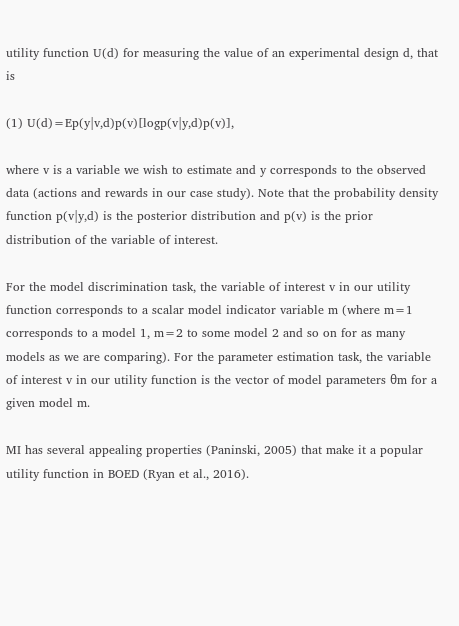utility function U(d) for measuring the value of an experimental design d, that is

(1) U(d)=Ep(y|v,d)p(v)[logp(v|y,d)p(v)],

where v is a variable we wish to estimate and y corresponds to the observed data (actions and rewards in our case study). Note that the probability density function p(v|y,d) is the posterior distribution and p(v) is the prior distribution of the variable of interest.

For the model discrimination task, the variable of interest v in our utility function corresponds to a scalar model indicator variable m (where m=1 corresponds to a model 1, m=2 to some model 2 and so on for as many models as we are comparing). For the parameter estimation task, the variable of interest v in our utility function is the vector of model parameters θm for a given model m.

MI has several appealing properties (Paninski, 2005) that make it a popular utility function in BOED (Ryan et al., 2016).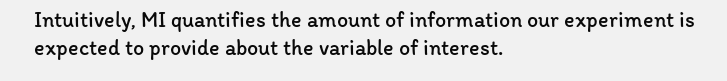Intuitively, MI quantifies the amount of information our experiment is expected to provide about the variable of interest.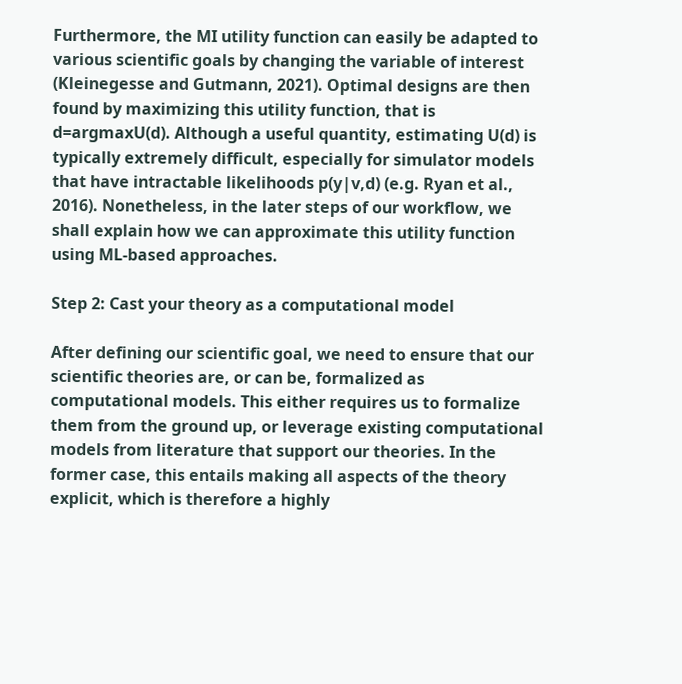Furthermore, the MI utility function can easily be adapted to various scientific goals by changing the variable of interest (Kleinegesse and Gutmann, 2021). Optimal designs are then found by maximizing this utility function, that is d=argmaxU(d). Although a useful quantity, estimating U(d) is typically extremely difficult, especially for simulator models that have intractable likelihoods p(y|v,d) (e.g. Ryan et al., 2016). Nonetheless, in the later steps of our workflow, we shall explain how we can approximate this utility function using ML-based approaches.

Step 2: Cast your theory as a computational model

After defining our scientific goal, we need to ensure that our scientific theories are, or can be, formalized as computational models. This either requires us to formalize them from the ground up, or leverage existing computational models from literature that support our theories. In the former case, this entails making all aspects of the theory explicit, which is therefore a highly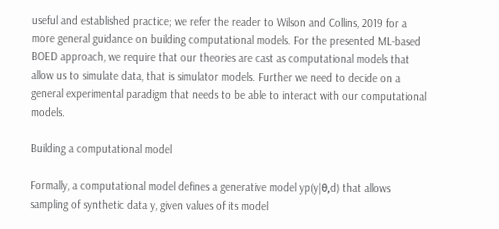useful and established practice; we refer the reader to Wilson and Collins, 2019 for a more general guidance on building computational models. For the presented ML-based BOED approach, we require that our theories are cast as computational models that allow us to simulate data, that is simulator models. Further we need to decide on a general experimental paradigm that needs to be able to interact with our computational models.

Building a computational model

Formally, a computational model defines a generative model yp(y|θ,d) that allows sampling of synthetic data y, given values of its model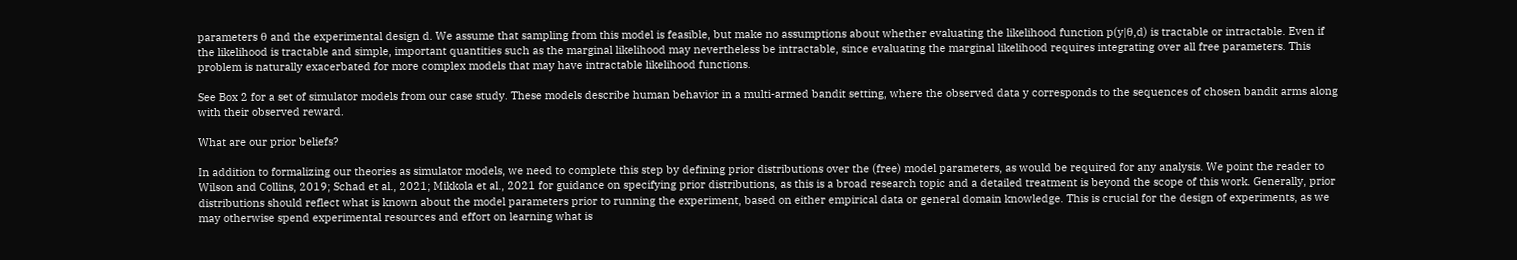parameters θ and the experimental design d. We assume that sampling from this model is feasible, but make no assumptions about whether evaluating the likelihood function p(y|θ,d) is tractable or intractable. Even if the likelihood is tractable and simple, important quantities such as the marginal likelihood may nevertheless be intractable, since evaluating the marginal likelihood requires integrating over all free parameters. This problem is naturally exacerbated for more complex models that may have intractable likelihood functions.

See Box 2 for a set of simulator models from our case study. These models describe human behavior in a multi-armed bandit setting, where the observed data y corresponds to the sequences of chosen bandit arms along with their observed reward.

What are our prior beliefs?

In addition to formalizing our theories as simulator models, we need to complete this step by defining prior distributions over the (free) model parameters, as would be required for any analysis. We point the reader to Wilson and Collins, 2019; Schad et al., 2021; Mikkola et al., 2021 for guidance on specifying prior distributions, as this is a broad research topic and a detailed treatment is beyond the scope of this work. Generally, prior distributions should reflect what is known about the model parameters prior to running the experiment, based on either empirical data or general domain knowledge. This is crucial for the design of experiments, as we may otherwise spend experimental resources and effort on learning what is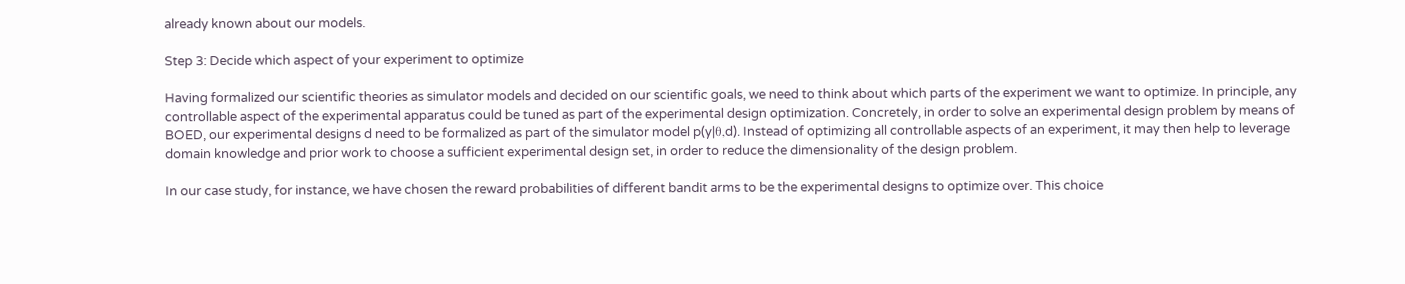already known about our models.

Step 3: Decide which aspect of your experiment to optimize

Having formalized our scientific theories as simulator models and decided on our scientific goals, we need to think about which parts of the experiment we want to optimize. In principle, any controllable aspect of the experimental apparatus could be tuned as part of the experimental design optimization. Concretely, in order to solve an experimental design problem by means of BOED, our experimental designs d need to be formalized as part of the simulator model p(y|θ,d). Instead of optimizing all controllable aspects of an experiment, it may then help to leverage domain knowledge and prior work to choose a sufficient experimental design set, in order to reduce the dimensionality of the design problem.

In our case study, for instance, we have chosen the reward probabilities of different bandit arms to be the experimental designs to optimize over. This choice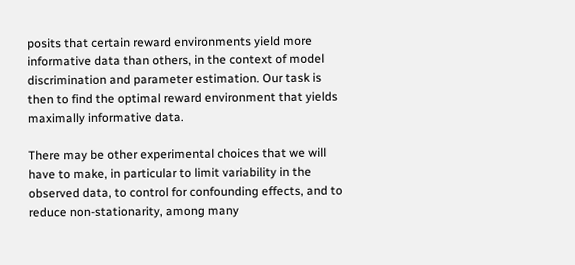posits that certain reward environments yield more informative data than others, in the context of model discrimination and parameter estimation. Our task is then to find the optimal reward environment that yields maximally informative data.

There may be other experimental choices that we will have to make, in particular to limit variability in the observed data, to control for confounding effects, and to reduce non-stationarity, among many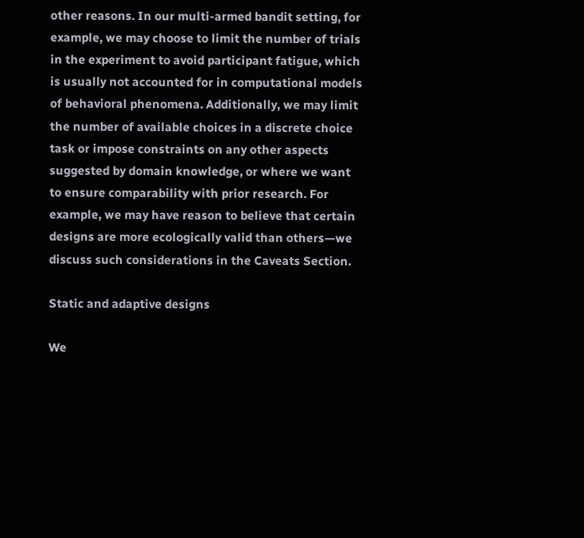other reasons. In our multi-armed bandit setting, for example, we may choose to limit the number of trials in the experiment to avoid participant fatigue, which is usually not accounted for in computational models of behavioral phenomena. Additionally, we may limit the number of available choices in a discrete choice task or impose constraints on any other aspects suggested by domain knowledge, or where we want to ensure comparability with prior research. For example, we may have reason to believe that certain designs are more ecologically valid than others—we discuss such considerations in the Caveats Section.

Static and adaptive designs

We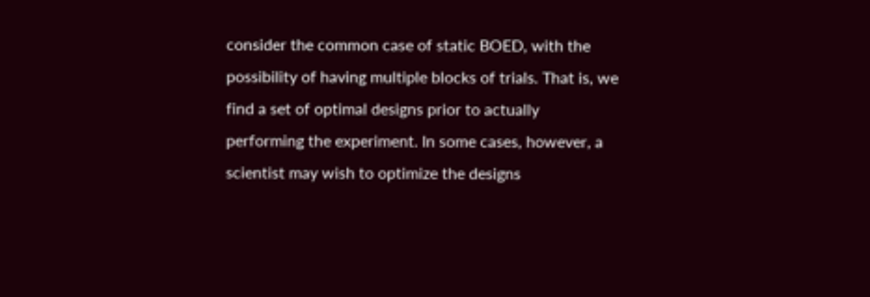consider the common case of static BOED, with the possibility of having multiple blocks of trials. That is, we find a set of optimal designs prior to actually performing the experiment. In some cases, however, a scientist may wish to optimize the designs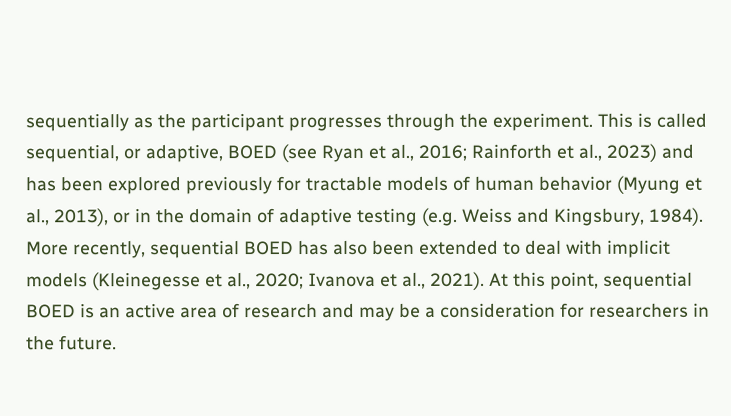sequentially as the participant progresses through the experiment. This is called sequential, or adaptive, BOED (see Ryan et al., 2016; Rainforth et al., 2023) and has been explored previously for tractable models of human behavior (Myung et al., 2013), or in the domain of adaptive testing (e.g. Weiss and Kingsbury, 1984). More recently, sequential BOED has also been extended to deal with implicit models (Kleinegesse et al., 2020; Ivanova et al., 2021). At this point, sequential BOED is an active area of research and may be a consideration for researchers in the future.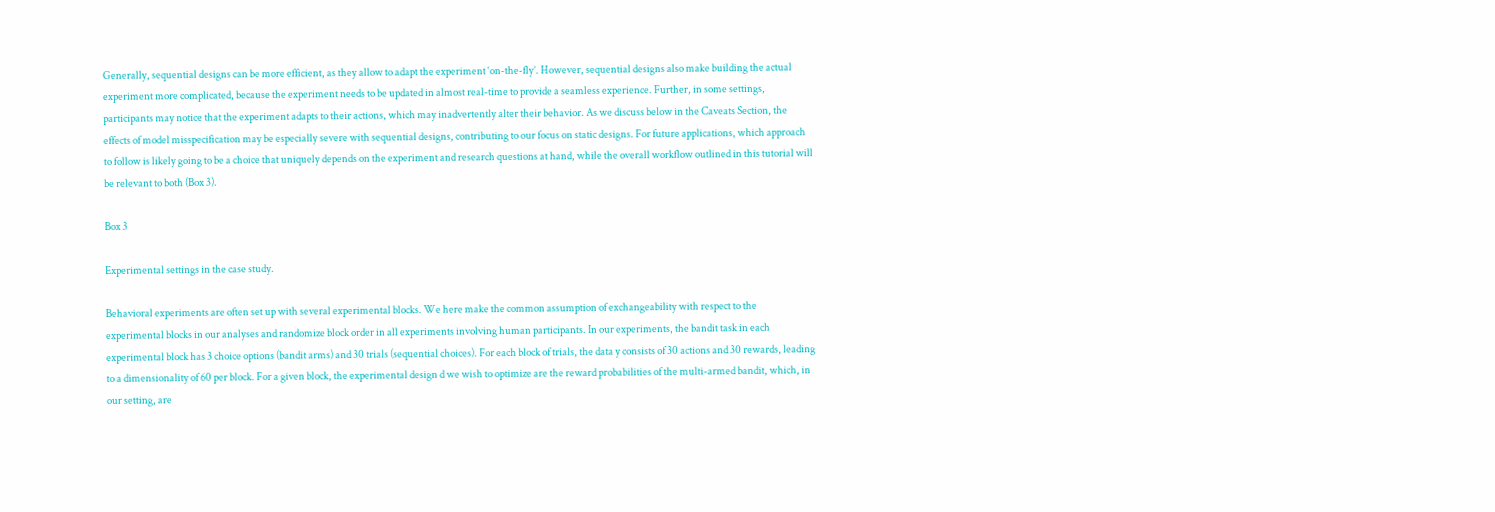Generally, sequential designs can be more efficient, as they allow to adapt the experiment ‘on-the-fly’. However, sequential designs also make building the actual experiment more complicated, because the experiment needs to be updated in almost real-time to provide a seamless experience. Further, in some settings, participants may notice that the experiment adapts to their actions, which may inadvertently alter their behavior. As we discuss below in the Caveats Section, the effects of model misspecification may be especially severe with sequential designs, contributing to our focus on static designs. For future applications, which approach to follow is likely going to be a choice that uniquely depends on the experiment and research questions at hand, while the overall workflow outlined in this tutorial will be relevant to both (Box 3).

Box 3

Experimental settings in the case study.

Behavioral experiments are often set up with several experimental blocks. We here make the common assumption of exchangeability with respect to the experimental blocks in our analyses and randomize block order in all experiments involving human participants. In our experiments, the bandit task in each experimental block has 3 choice options (bandit arms) and 30 trials (sequential choices). For each block of trials, the data y consists of 30 actions and 30 rewards, leading to a dimensionality of 60 per block. For a given block, the experimental design d we wish to optimize are the reward probabilities of the multi-armed bandit, which, in our setting, are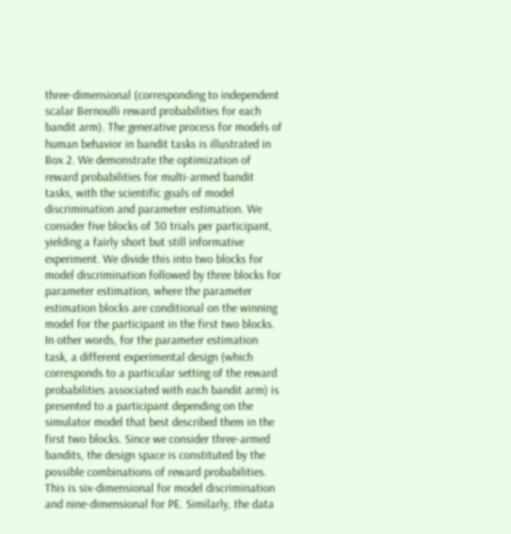three-dimensional (corresponding to independent scalar Bernoulli reward probabilities for each bandit arm). The generative process for models of human behavior in bandit tasks is illustrated in Box 2. We demonstrate the optimization of reward probabilities for multi-armed bandit tasks, with the scientific goals of model discrimination and parameter estimation. We consider five blocks of 30 trials per participant, yielding a fairly short but still informative experiment. We divide this into two blocks for model discrimination followed by three blocks for parameter estimation, where the parameter estimation blocks are conditional on the winning model for the participant in the first two blocks. In other words, for the parameter estimation task, a different experimental design (which corresponds to a particular setting of the reward probabilities associated with each bandit arm) is presented to a participant depending on the simulator model that best described them in the first two blocks. Since we consider three-armed bandits, the design space is constituted by the possible combinations of reward probabilities. This is six-dimensional for model discrimination and nine-dimensional for PE. Similarly, the data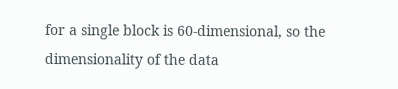for a single block is 60-dimensional, so the dimensionality of the data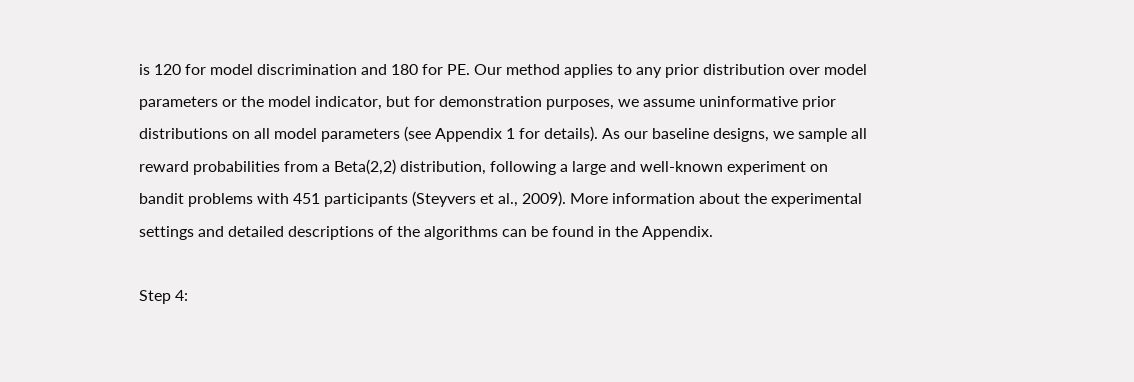is 120 for model discrimination and 180 for PE. Our method applies to any prior distribution over model parameters or the model indicator, but for demonstration purposes, we assume uninformative prior distributions on all model parameters (see Appendix 1 for details). As our baseline designs, we sample all reward probabilities from a Beta(2,2) distribution, following a large and well-known experiment on bandit problems with 451 participants (Steyvers et al., 2009). More information about the experimental settings and detailed descriptions of the algorithms can be found in the Appendix.

Step 4: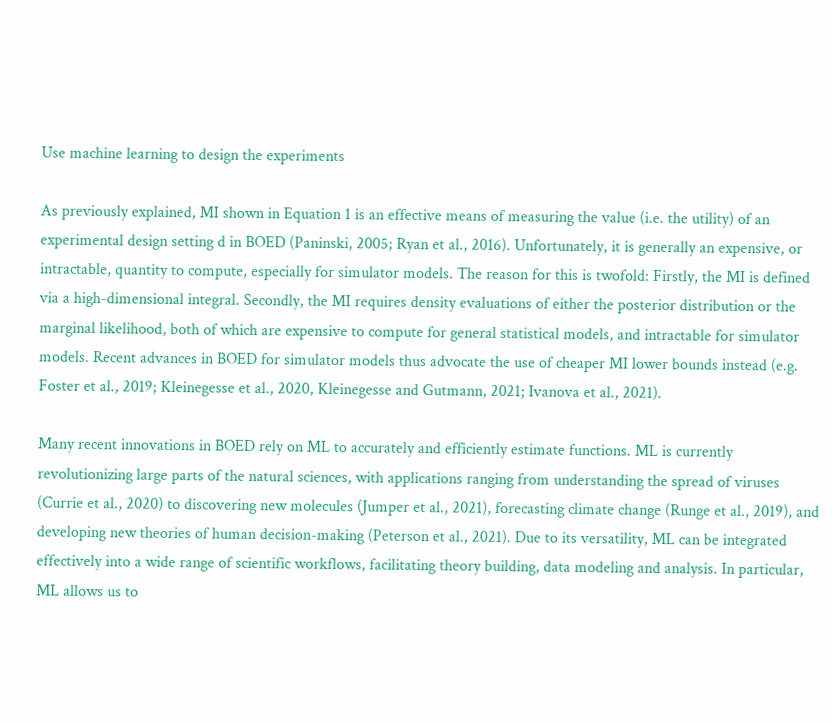Use machine learning to design the experiments

As previously explained, MI shown in Equation 1 is an effective means of measuring the value (i.e. the utility) of an experimental design setting d in BOED (Paninski, 2005; Ryan et al., 2016). Unfortunately, it is generally an expensive, or intractable, quantity to compute, especially for simulator models. The reason for this is twofold: Firstly, the MI is defined via a high-dimensional integral. Secondly, the MI requires density evaluations of either the posterior distribution or the marginal likelihood, both of which are expensive to compute for general statistical models, and intractable for simulator models. Recent advances in BOED for simulator models thus advocate the use of cheaper MI lower bounds instead (e.g. Foster et al., 2019; Kleinegesse et al., 2020, Kleinegesse and Gutmann, 2021; Ivanova et al., 2021).

Many recent innovations in BOED rely on ML to accurately and efficiently estimate functions. ML is currently revolutionizing large parts of the natural sciences, with applications ranging from understanding the spread of viruses (Currie et al., 2020) to discovering new molecules (Jumper et al., 2021), forecasting climate change (Runge et al., 2019), and developing new theories of human decision-making (Peterson et al., 2021). Due to its versatility, ML can be integrated effectively into a wide range of scientific workflows, facilitating theory building, data modeling and analysis. In particular, ML allows us to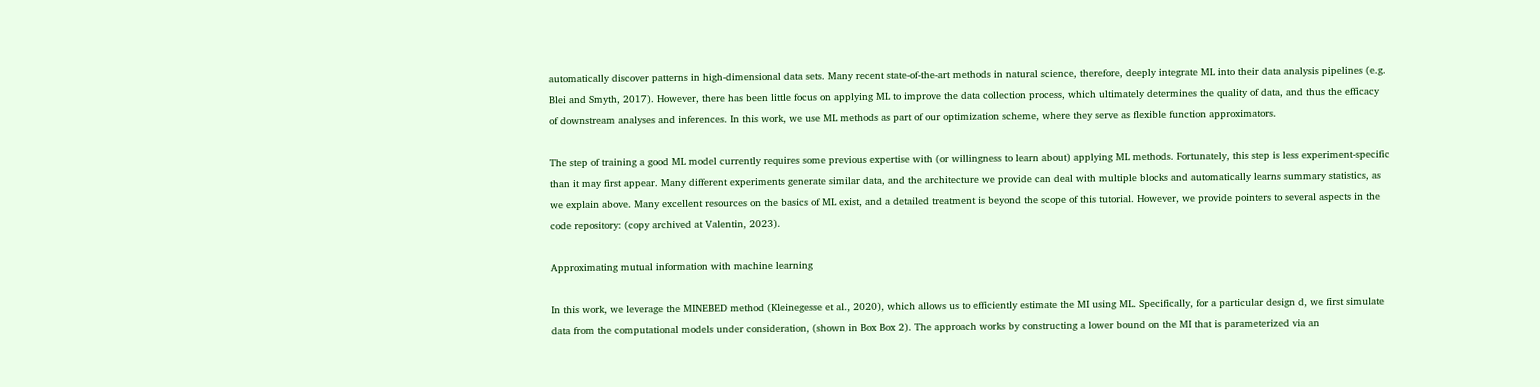automatically discover patterns in high-dimensional data sets. Many recent state-of-the-art methods in natural science, therefore, deeply integrate ML into their data analysis pipelines (e.g. Blei and Smyth, 2017). However, there has been little focus on applying ML to improve the data collection process, which ultimately determines the quality of data, and thus the efficacy of downstream analyses and inferences. In this work, we use ML methods as part of our optimization scheme, where they serve as flexible function approximators.

The step of training a good ML model currently requires some previous expertise with (or willingness to learn about) applying ML methods. Fortunately, this step is less experiment-specific than it may first appear. Many different experiments generate similar data, and the architecture we provide can deal with multiple blocks and automatically learns summary statistics, as we explain above. Many excellent resources on the basics of ML exist, and a detailed treatment is beyond the scope of this tutorial. However, we provide pointers to several aspects in the code repository: (copy archived at Valentin, 2023).

Approximating mutual information with machine learning

In this work, we leverage the MINEBED method (Kleinegesse et al., 2020), which allows us to efficiently estimate the MI using ML. Specifically, for a particular design d, we first simulate data from the computational models under consideration, (shown in Box Box 2). The approach works by constructing a lower bound on the MI that is parameterized via an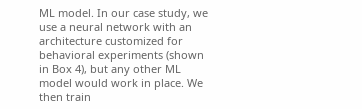ML model. In our case study, we use a neural network with an architecture customized for behavioral experiments (shown in Box 4), but any other ML model would work in place. We then train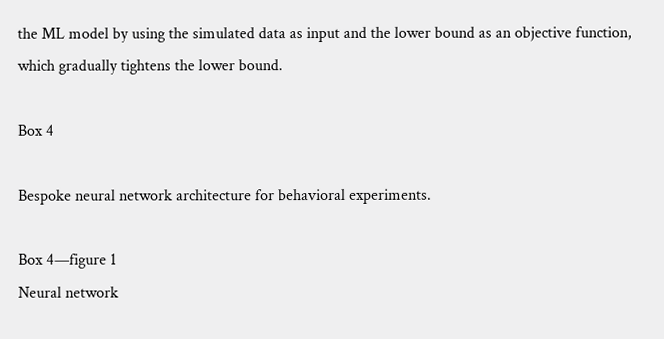the ML model by using the simulated data as input and the lower bound as an objective function, which gradually tightens the lower bound.

Box 4

Bespoke neural network architecture for behavioral experiments.

Box 4—figure 1
Neural network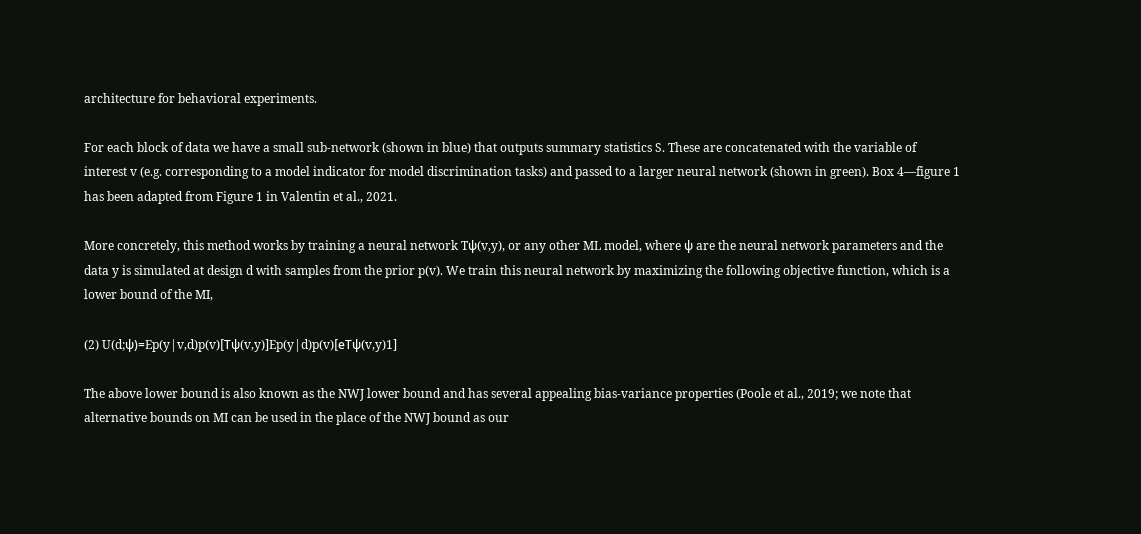architecture for behavioral experiments.

For each block of data we have a small sub-network (shown in blue) that outputs summary statistics S. These are concatenated with the variable of interest v (e.g. corresponding to a model indicator for model discrimination tasks) and passed to a larger neural network (shown in green). Box 4—figure 1 has been adapted from Figure 1 in Valentin et al., 2021.

More concretely, this method works by training a neural network Tψ(v,y), or any other ML model, where ψ are the neural network parameters and the data y is simulated at design d with samples from the prior p(v). We train this neural network by maximizing the following objective function, which is a lower bound of the MI,

(2) U(d;ψ)=Ep(y|v,d)p(v)[Tψ(v,y)]Ep(y|d)p(v)[eTψ(v,y)1]

The above lower bound is also known as the NWJ lower bound and has several appealing bias-variance properties (Poole et al., 2019; we note that alternative bounds on MI can be used in the place of the NWJ bound as our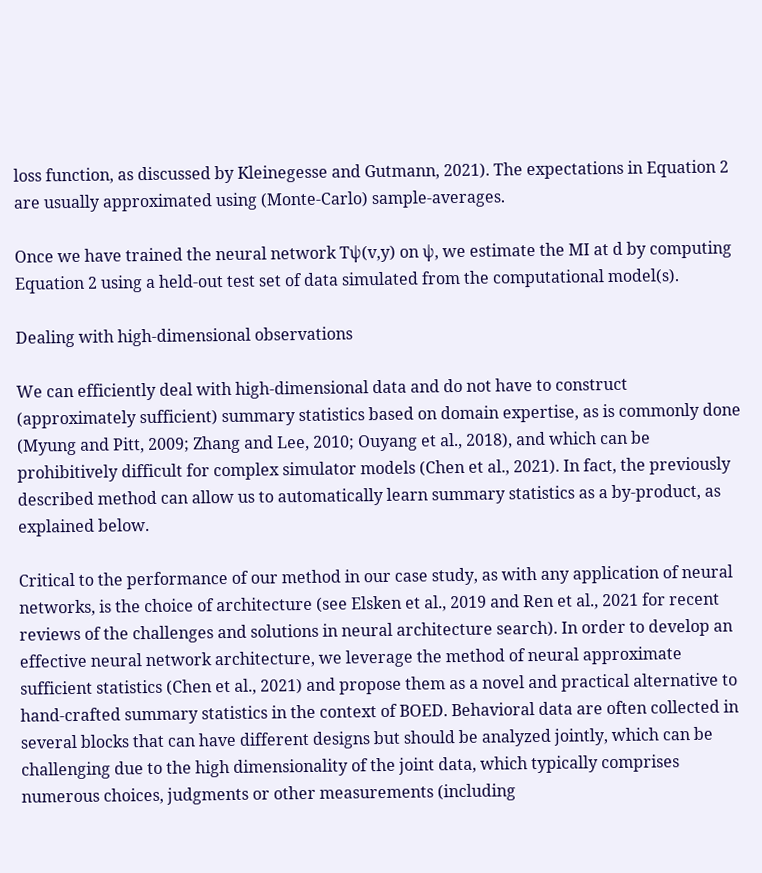loss function, as discussed by Kleinegesse and Gutmann, 2021). The expectations in Equation 2 are usually approximated using (Monte-Carlo) sample-averages.

Once we have trained the neural network Tψ(v,y) on ψ, we estimate the MI at d by computing Equation 2 using a held-out test set of data simulated from the computational model(s).

Dealing with high-dimensional observations

We can efficiently deal with high-dimensional data and do not have to construct (approximately sufficient) summary statistics based on domain expertise, as is commonly done (Myung and Pitt, 2009; Zhang and Lee, 2010; Ouyang et al., 2018), and which can be prohibitively difficult for complex simulator models (Chen et al., 2021). In fact, the previously described method can allow us to automatically learn summary statistics as a by-product, as explained below.

Critical to the performance of our method in our case study, as with any application of neural networks, is the choice of architecture (see Elsken et al., 2019 and Ren et al., 2021 for recent reviews of the challenges and solutions in neural architecture search). In order to develop an effective neural network architecture, we leverage the method of neural approximate sufficient statistics (Chen et al., 2021) and propose them as a novel and practical alternative to hand-crafted summary statistics in the context of BOED. Behavioral data are often collected in several blocks that can have different designs but should be analyzed jointly, which can be challenging due to the high dimensionality of the joint data, which typically comprises numerous choices, judgments or other measurements (including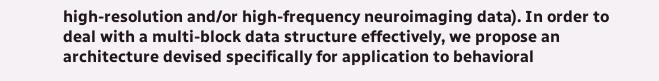high-resolution and/or high-frequency neuroimaging data). In order to deal with a multi-block data structure effectively, we propose an architecture devised specifically for application to behavioral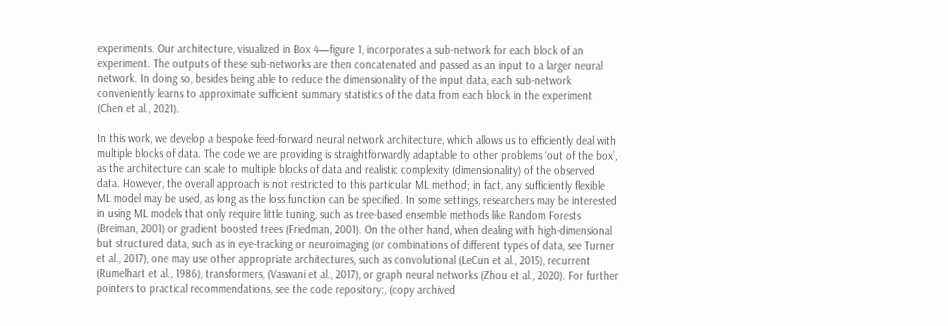experiments. Our architecture, visualized in Box 4—figure 1, incorporates a sub-network for each block of an experiment. The outputs of these sub-networks are then concatenated and passed as an input to a larger neural network. In doing so, besides being able to reduce the dimensionality of the input data, each sub-network conveniently learns to approximate sufficient summary statistics of the data from each block in the experiment (Chen et al., 2021).

In this work, we develop a bespoke feed-forward neural network architecture, which allows us to efficiently deal with multiple blocks of data. The code we are providing is straightforwardly adaptable to other problems ‘out of the box’, as the architecture can scale to multiple blocks of data and realistic complexity (dimensionality) of the observed data. However, the overall approach is not restricted to this particular ML method; in fact, any sufficiently flexible ML model may be used, as long as the loss function can be specified. In some settings, researchers may be interested in using ML models that only require little tuning, such as tree-based ensemble methods like Random Forests (Breiman, 2001) or gradient boosted trees (Friedman, 2001). On the other hand, when dealing with high-dimensional but structured data, such as in eye-tracking or neuroimaging (or combinations of different types of data, see Turner et al., 2017), one may use other appropriate architectures, such as convolutional (LeCun et al., 2015), recurrent (Rumelhart et al., 1986), transformers, (Vaswani et al., 2017), or graph neural networks (Zhou et al., 2020). For further pointers to practical recommendations, see the code repository:, (copy archived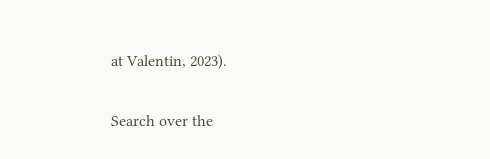at Valentin, 2023).

Search over the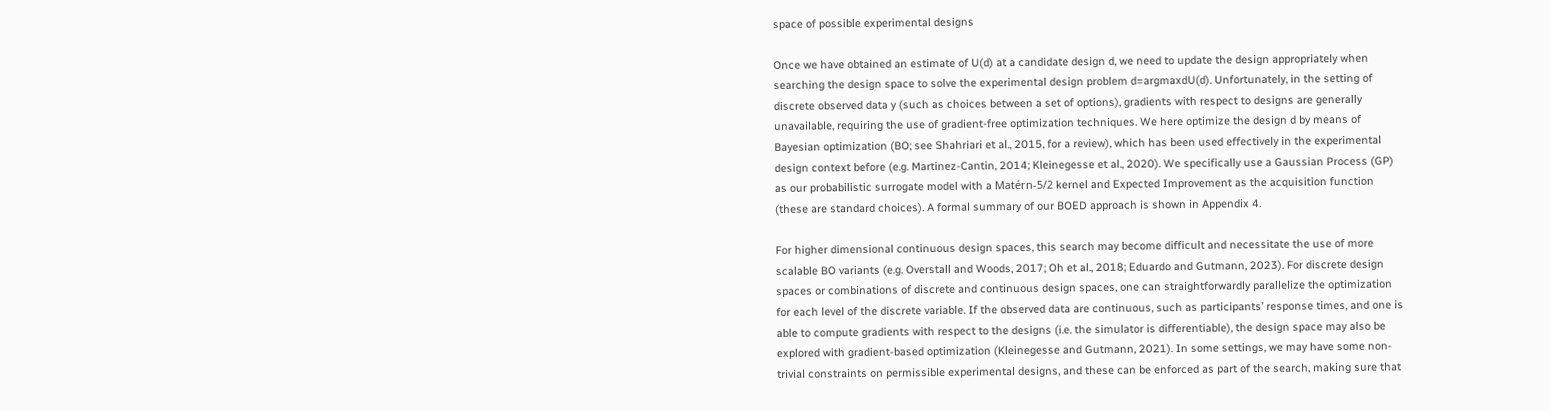space of possible experimental designs

Once we have obtained an estimate of U(d) at a candidate design d, we need to update the design appropriately when searching the design space to solve the experimental design problem d=argmaxdU(d). Unfortunately, in the setting of discrete observed data y (such as choices between a set of options), gradients with respect to designs are generally unavailable, requiring the use of gradient-free optimization techniques. We here optimize the design d by means of Bayesian optimization (BO; see Shahriari et al., 2015, for a review), which has been used effectively in the experimental design context before (e.g. Martinez-Cantin, 2014; Kleinegesse et al., 2020). We specifically use a Gaussian Process (GP) as our probabilistic surrogate model with a Matérn-5/2 kernel and Expected Improvement as the acquisition function (these are standard choices). A formal summary of our BOED approach is shown in Appendix 4.

For higher dimensional continuous design spaces, this search may become difficult and necessitate the use of more scalable BO variants (e.g. Overstall and Woods, 2017; Oh et al., 2018; Eduardo and Gutmann, 2023). For discrete design spaces or combinations of discrete and continuous design spaces, one can straightforwardly parallelize the optimization for each level of the discrete variable. If the observed data are continuous, such as participants’ response times, and one is able to compute gradients with respect to the designs (i.e. the simulator is differentiable), the design space may also be explored with gradient-based optimization (Kleinegesse and Gutmann, 2021). In some settings, we may have some non-trivial constraints on permissible experimental designs, and these can be enforced as part of the search, making sure that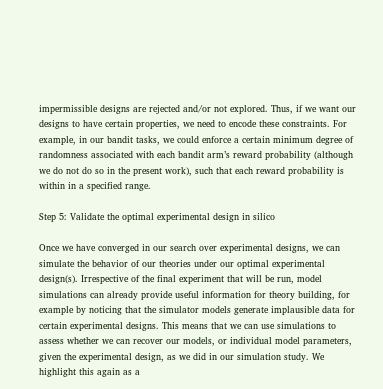impermissible designs are rejected and/or not explored. Thus, if we want our designs to have certain properties, we need to encode these constraints. For example, in our bandit tasks, we could enforce a certain minimum degree of randomness associated with each bandit arm’s reward probability (although we do not do so in the present work), such that each reward probability is within in a specified range.

Step 5: Validate the optimal experimental design in silico

Once we have converged in our search over experimental designs, we can simulate the behavior of our theories under our optimal experimental design(s). Irrespective of the final experiment that will be run, model simulations can already provide useful information for theory building, for example by noticing that the simulator models generate implausible data for certain experimental designs. This means that we can use simulations to assess whether we can recover our models, or individual model parameters, given the experimental design, as we did in our simulation study. We highlight this again as a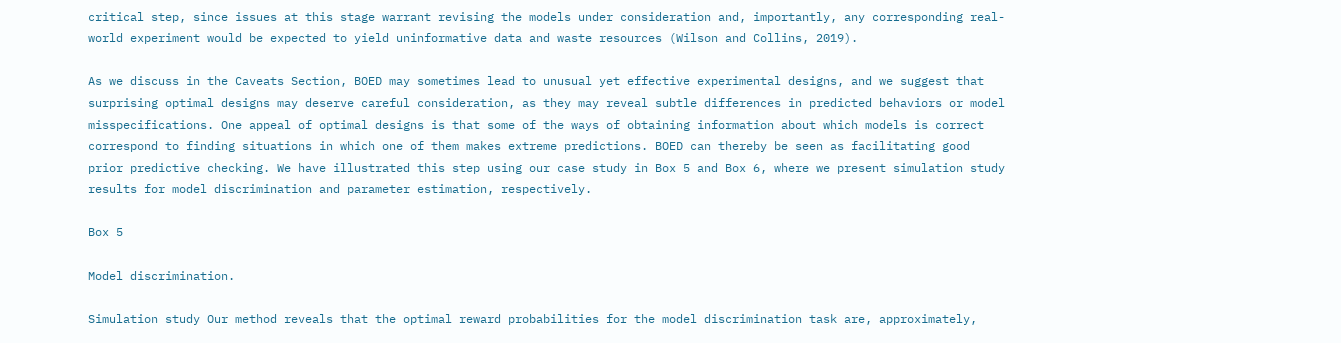critical step, since issues at this stage warrant revising the models under consideration and, importantly, any corresponding real-world experiment would be expected to yield uninformative data and waste resources (Wilson and Collins, 2019).

As we discuss in the Caveats Section, BOED may sometimes lead to unusual yet effective experimental designs, and we suggest that surprising optimal designs may deserve careful consideration, as they may reveal subtle differences in predicted behaviors or model misspecifications. One appeal of optimal designs is that some of the ways of obtaining information about which models is correct correspond to finding situations in which one of them makes extreme predictions. BOED can thereby be seen as facilitating good prior predictive checking. We have illustrated this step using our case study in Box 5 and Box 6, where we present simulation study results for model discrimination and parameter estimation, respectively.

Box 5

Model discrimination.

Simulation study Our method reveals that the optimal reward probabilities for the model discrimination task are, approximately,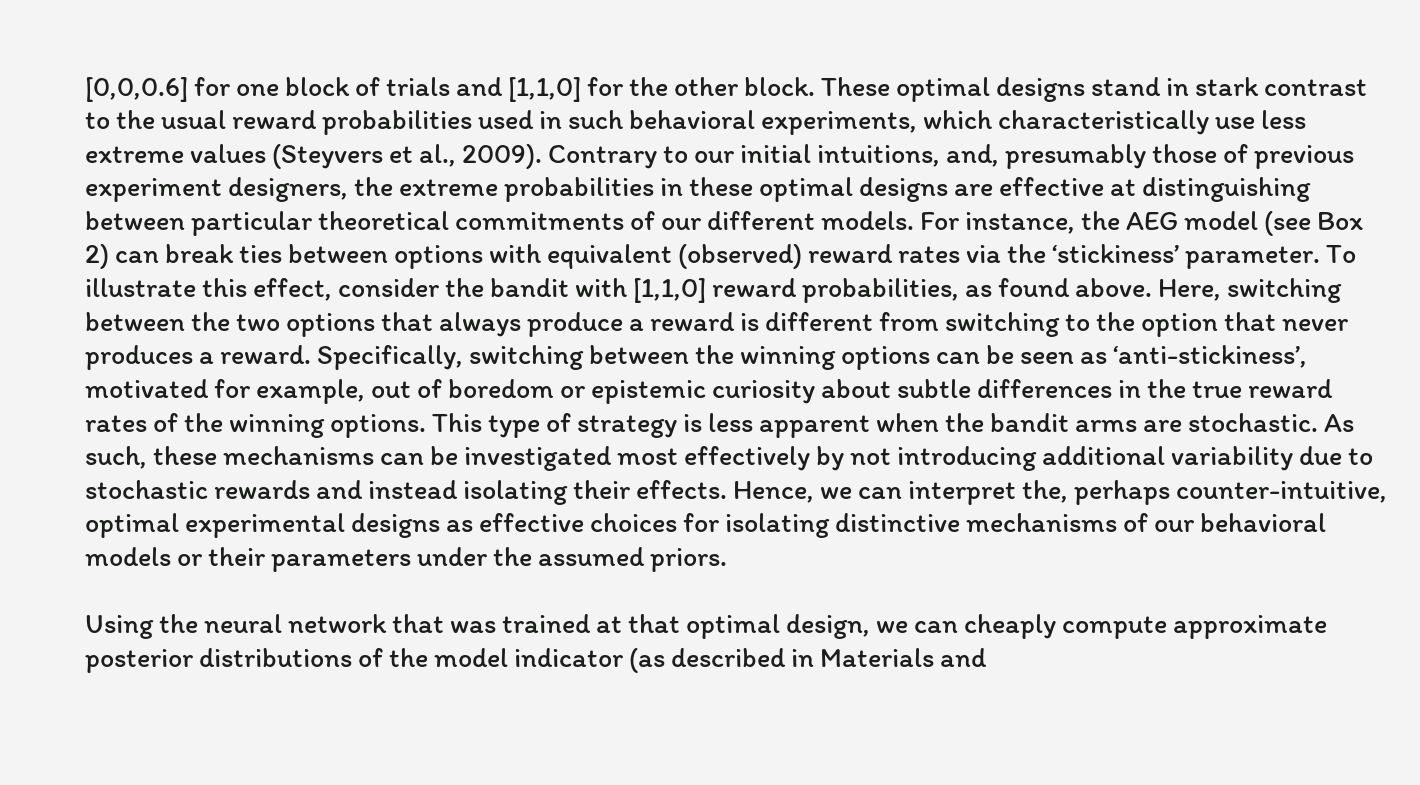[0,0,0.6] for one block of trials and [1,1,0] for the other block. These optimal designs stand in stark contrast to the usual reward probabilities used in such behavioral experiments, which characteristically use less extreme values (Steyvers et al., 2009). Contrary to our initial intuitions, and, presumably those of previous experiment designers, the extreme probabilities in these optimal designs are effective at distinguishing between particular theoretical commitments of our different models. For instance, the AEG model (see Box 2) can break ties between options with equivalent (observed) reward rates via the ‘stickiness’ parameter. To illustrate this effect, consider the bandit with [1,1,0] reward probabilities, as found above. Here, switching between the two options that always produce a reward is different from switching to the option that never produces a reward. Specifically, switching between the winning options can be seen as ‘anti-stickiness’, motivated for example, out of boredom or epistemic curiosity about subtle differences in the true reward rates of the winning options. This type of strategy is less apparent when the bandit arms are stochastic. As such, these mechanisms can be investigated most effectively by not introducing additional variability due to stochastic rewards and instead isolating their effects. Hence, we can interpret the, perhaps counter-intuitive, optimal experimental designs as effective choices for isolating distinctive mechanisms of our behavioral models or their parameters under the assumed priors.

Using the neural network that was trained at that optimal design, we can cheaply compute approximate posterior distributions of the model indicator (as described in Materials and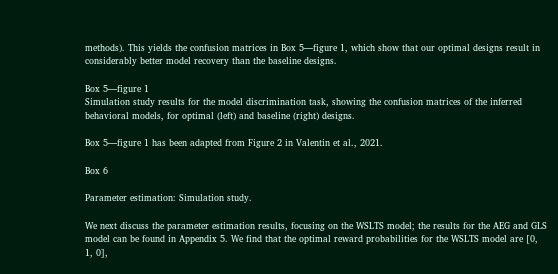methods). This yields the confusion matrices in Box 5—figure 1, which show that our optimal designs result in considerably better model recovery than the baseline designs.

Box 5—figure 1
Simulation study results for the model discrimination task, showing the confusion matrices of the inferred behavioral models, for optimal (left) and baseline (right) designs.

Box 5—figure 1 has been adapted from Figure 2 in Valentin et al., 2021.

Box 6

Parameter estimation: Simulation study.

We next discuss the parameter estimation results, focusing on the WSLTS model; the results for the AEG and GLS model can be found in Appendix 5. We find that the optimal reward probabilities for the WSLTS model are [0, 1, 0],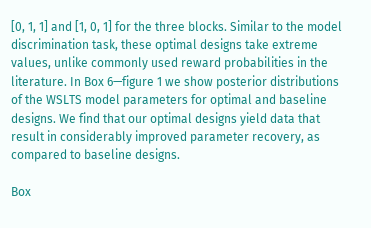[0, 1, 1] and [1, 0, 1] for the three blocks. Similar to the model discrimination task, these optimal designs take extreme values, unlike commonly used reward probabilities in the literature. In Box 6—figure 1 we show posterior distributions of the WSLTS model parameters for optimal and baseline designs. We find that our optimal designs yield data that result in considerably improved parameter recovery, as compared to baseline designs.

Box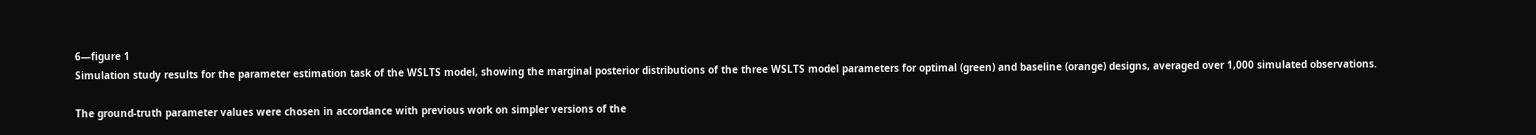6—figure 1
Simulation study results for the parameter estimation task of the WSLTS model, showing the marginal posterior distributions of the three WSLTS model parameters for optimal (green) and baseline (orange) designs, averaged over 1,000 simulated observations.

The ground-truth parameter values were chosen in accordance with previous work on simpler versions of the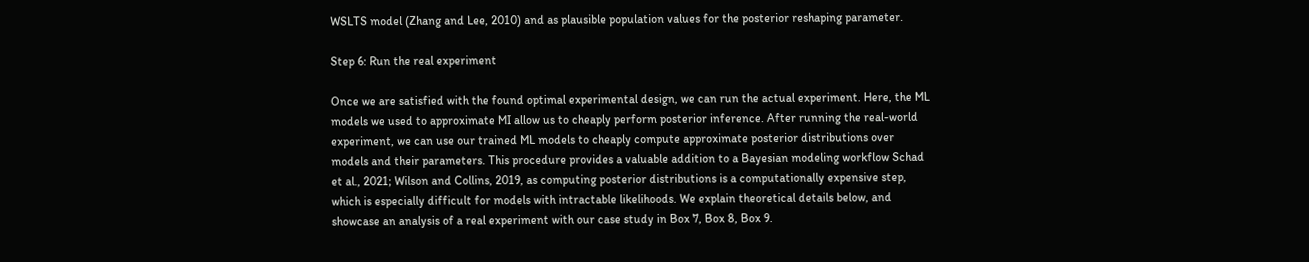WSLTS model (Zhang and Lee, 2010) and as plausible population values for the posterior reshaping parameter.

Step 6: Run the real experiment

Once we are satisfied with the found optimal experimental design, we can run the actual experiment. Here, the ML models we used to approximate MI allow us to cheaply perform posterior inference. After running the real-world experiment, we can use our trained ML models to cheaply compute approximate posterior distributions over models and their parameters. This procedure provides a valuable addition to a Bayesian modeling workflow Schad et al., 2021; Wilson and Collins, 2019, as computing posterior distributions is a computationally expensive step, which is especially difficult for models with intractable likelihoods. We explain theoretical details below, and showcase an analysis of a real experiment with our case study in Box 7, Box 8, Box 9.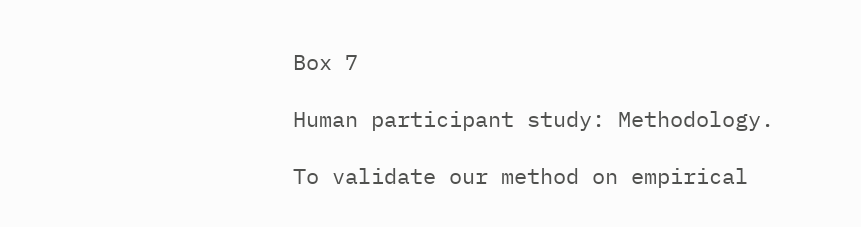Box 7

Human participant study: Methodology.

To validate our method on empirical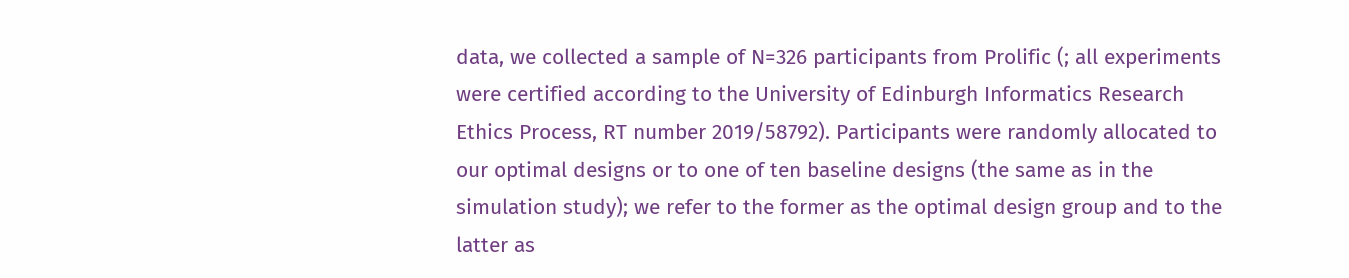data, we collected a sample of N=326 participants from Prolific (; all experiments were certified according to the University of Edinburgh Informatics Research Ethics Process, RT number 2019/58792). Participants were randomly allocated to our optimal designs or to one of ten baseline designs (the same as in the simulation study); we refer to the former as the optimal design group and to the latter as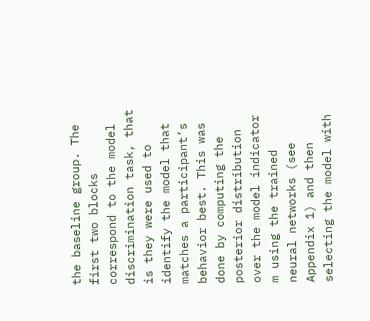the baseline group. The first two blocks correspond to the model discrimination task, that is they were used to identify the model that matches a participant’s behavior best. This was done by computing the posterior distribution over the model indicator m using the trained neural networks (see Appendix 1) and then selecting the model with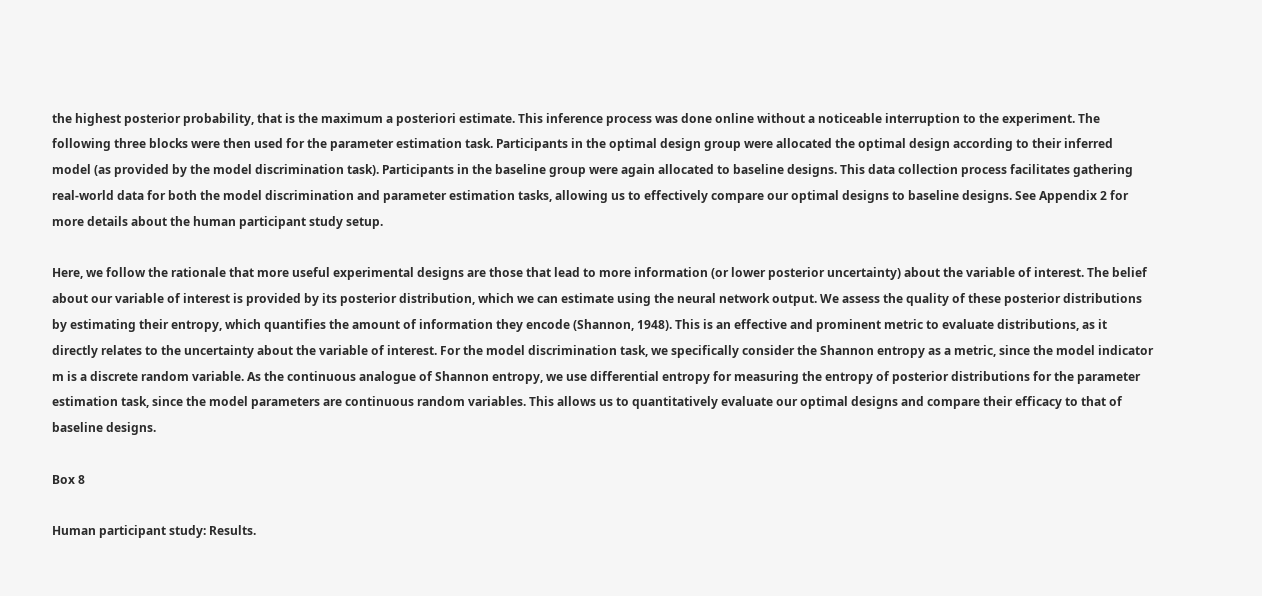the highest posterior probability, that is the maximum a posteriori estimate. This inference process was done online without a noticeable interruption to the experiment. The following three blocks were then used for the parameter estimation task. Participants in the optimal design group were allocated the optimal design according to their inferred model (as provided by the model discrimination task). Participants in the baseline group were again allocated to baseline designs. This data collection process facilitates gathering real-world data for both the model discrimination and parameter estimation tasks, allowing us to effectively compare our optimal designs to baseline designs. See Appendix 2 for more details about the human participant study setup.

Here, we follow the rationale that more useful experimental designs are those that lead to more information (or lower posterior uncertainty) about the variable of interest. The belief about our variable of interest is provided by its posterior distribution, which we can estimate using the neural network output. We assess the quality of these posterior distributions by estimating their entropy, which quantifies the amount of information they encode (Shannon, 1948). This is an effective and prominent metric to evaluate distributions, as it directly relates to the uncertainty about the variable of interest. For the model discrimination task, we specifically consider the Shannon entropy as a metric, since the model indicator m is a discrete random variable. As the continuous analogue of Shannon entropy, we use differential entropy for measuring the entropy of posterior distributions for the parameter estimation task, since the model parameters are continuous random variables. This allows us to quantitatively evaluate our optimal designs and compare their efficacy to that of baseline designs.

Box 8

Human participant study: Results.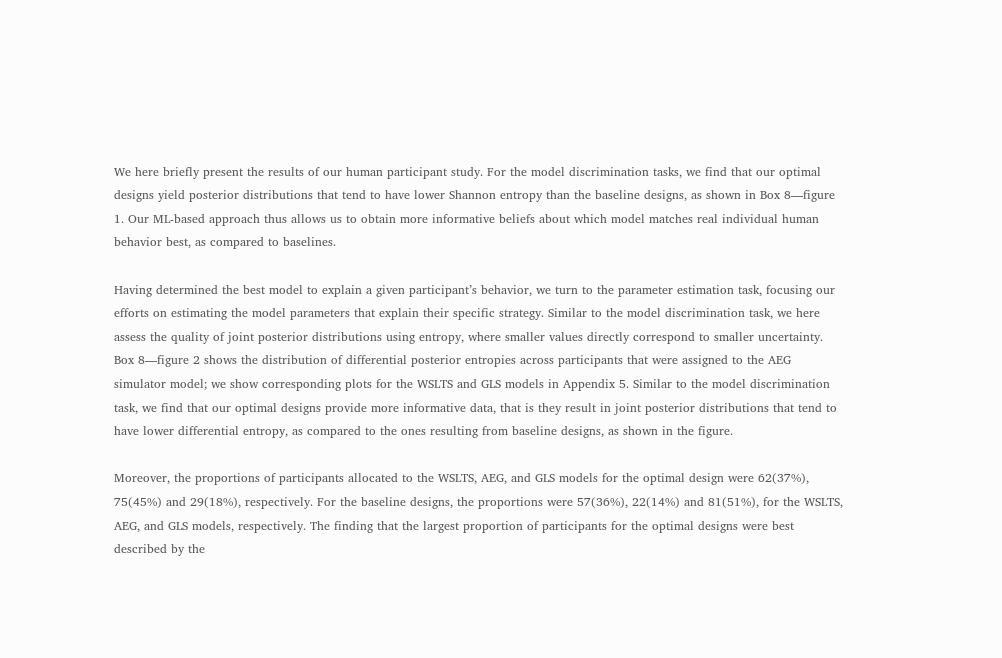We here briefly present the results of our human participant study. For the model discrimination tasks, we find that our optimal designs yield posterior distributions that tend to have lower Shannon entropy than the baseline designs, as shown in Box 8—figure 1. Our ML-based approach thus allows us to obtain more informative beliefs about which model matches real individual human behavior best, as compared to baselines.

Having determined the best model to explain a given participant’s behavior, we turn to the parameter estimation task, focusing our efforts on estimating the model parameters that explain their specific strategy. Similar to the model discrimination task, we here assess the quality of joint posterior distributions using entropy, where smaller values directly correspond to smaller uncertainty. Box 8—figure 2 shows the distribution of differential posterior entropies across participants that were assigned to the AEG simulator model; we show corresponding plots for the WSLTS and GLS models in Appendix 5. Similar to the model discrimination task, we find that our optimal designs provide more informative data, that is they result in joint posterior distributions that tend to have lower differential entropy, as compared to the ones resulting from baseline designs, as shown in the figure.

Moreover, the proportions of participants allocated to the WSLTS, AEG, and GLS models for the optimal design were 62(37%), 75(45%) and 29(18%), respectively. For the baseline designs, the proportions were 57(36%), 22(14%) and 81(51%), for the WSLTS, AEG, and GLS models, respectively. The finding that the largest proportion of participants for the optimal designs were best described by the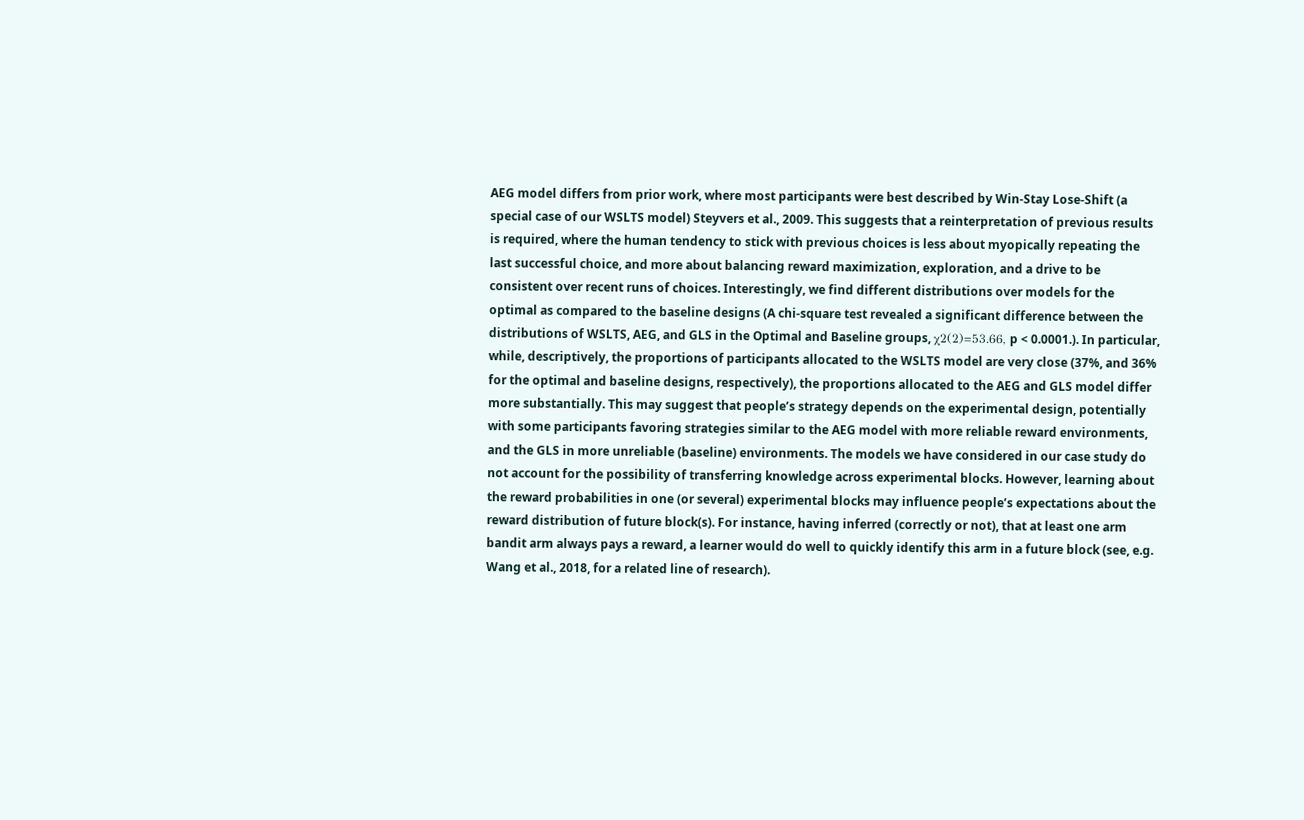AEG model differs from prior work, where most participants were best described by Win-Stay Lose-Shift (a special case of our WSLTS model) Steyvers et al., 2009. This suggests that a reinterpretation of previous results is required, where the human tendency to stick with previous choices is less about myopically repeating the last successful choice, and more about balancing reward maximization, exploration, and a drive to be consistent over recent runs of choices. Interestingly, we find different distributions over models for the optimal as compared to the baseline designs (A chi-square test revealed a significant difference between the distributions of WSLTS, AEG, and GLS in the Optimal and Baseline groups, χ2(2)=53.66, p < 0.0001.). In particular, while, descriptively, the proportions of participants allocated to the WSLTS model are very close (37%, and 36% for the optimal and baseline designs, respectively), the proportions allocated to the AEG and GLS model differ more substantially. This may suggest that people’s strategy depends on the experimental design, potentially with some participants favoring strategies similar to the AEG model with more reliable reward environments, and the GLS in more unreliable (baseline) environments. The models we have considered in our case study do not account for the possibility of transferring knowledge across experimental blocks. However, learning about the reward probabilities in one (or several) experimental blocks may influence people’s expectations about the reward distribution of future block(s). For instance, having inferred (correctly or not), that at least one arm bandit arm always pays a reward, a learner would do well to quickly identify this arm in a future block (see, e.g. Wang et al., 2018, for a related line of research).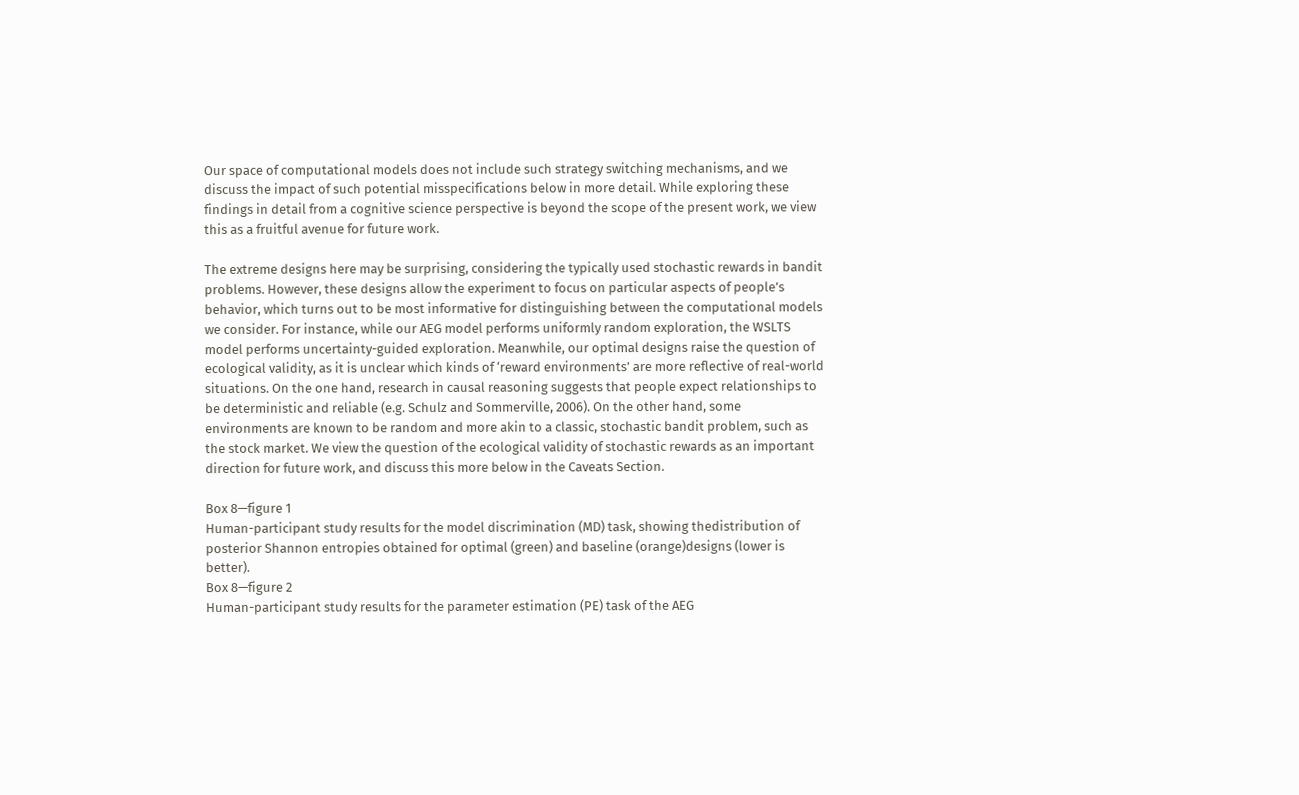Our space of computational models does not include such strategy switching mechanisms, and we discuss the impact of such potential misspecifications below in more detail. While exploring these findings in detail from a cognitive science perspective is beyond the scope of the present work, we view this as a fruitful avenue for future work.

The extreme designs here may be surprising, considering the typically used stochastic rewards in bandit problems. However, these designs allow the experiment to focus on particular aspects of people’s behavior, which turns out to be most informative for distinguishing between the computational models we consider. For instance, while our AEG model performs uniformly random exploration, the WSLTS model performs uncertainty-guided exploration. Meanwhile, our optimal designs raise the question of ecological validity, as it is unclear which kinds of ‘reward environments’ are more reflective of real-world situations. On the one hand, research in causal reasoning suggests that people expect relationships to be deterministic and reliable (e.g. Schulz and Sommerville, 2006). On the other hand, some environments are known to be random and more akin to a classic, stochastic bandit problem, such as the stock market. We view the question of the ecological validity of stochastic rewards as an important direction for future work, and discuss this more below in the Caveats Section.

Box 8—figure 1
Human-participant study results for the model discrimination (MD) task, showing thedistribution of posterior Shannon entropies obtained for optimal (green) and baseline (orange)designs (lower is better).
Box 8—figure 2
Human-participant study results for the parameter estimation (PE) task of the AEG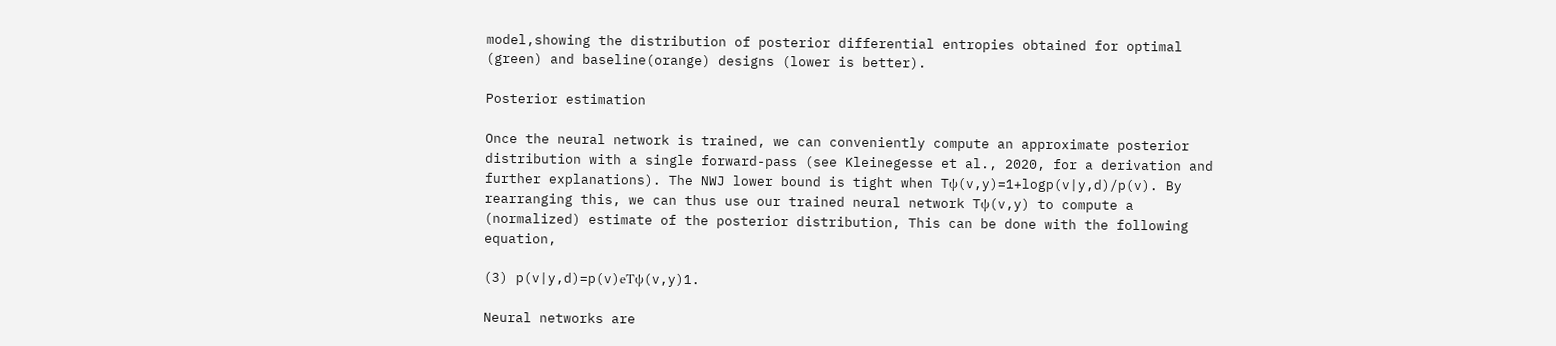model,showing the distribution of posterior differential entropies obtained for optimal (green) and baseline(orange) designs (lower is better).

Posterior estimation

Once the neural network is trained, we can conveniently compute an approximate posterior distribution with a single forward-pass (see Kleinegesse et al., 2020, for a derivation and further explanations). The NWJ lower bound is tight when Tψ(v,y)=1+logp(v|y,d)/p(v). By rearranging this, we can thus use our trained neural network Tψ(v,y) to compute a (normalized) estimate of the posterior distribution, This can be done with the following equation,

(3) p(v|y,d)=p(v)eTψ(v,y)1.

Neural networks are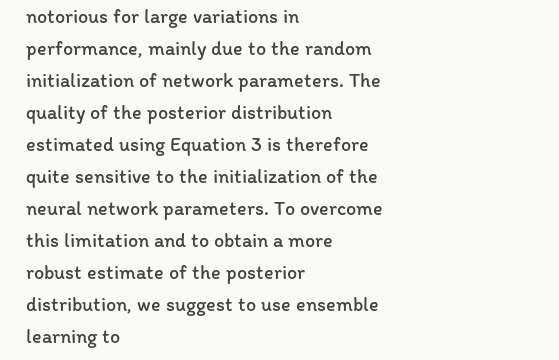notorious for large variations in performance, mainly due to the random initialization of network parameters. The quality of the posterior distribution estimated using Equation 3 is therefore quite sensitive to the initialization of the neural network parameters. To overcome this limitation and to obtain a more robust estimate of the posterior distribution, we suggest to use ensemble learning to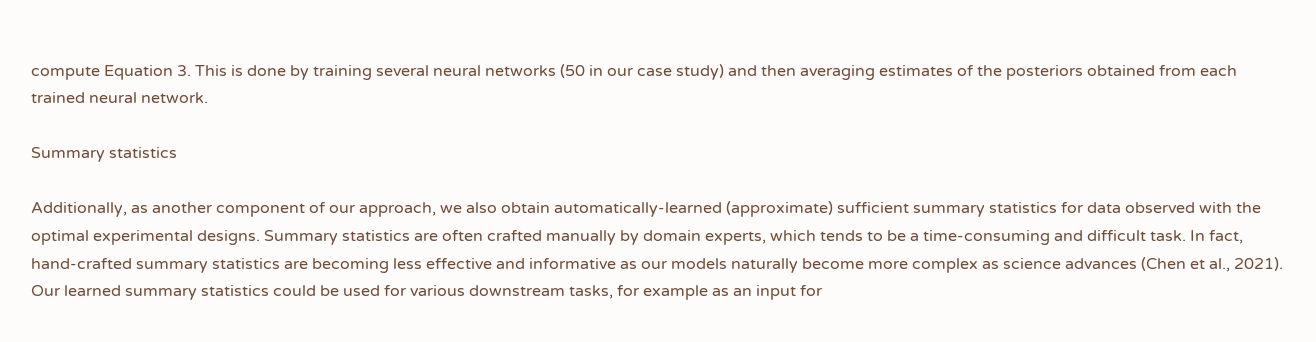compute Equation 3. This is done by training several neural networks (50 in our case study) and then averaging estimates of the posteriors obtained from each trained neural network.

Summary statistics

Additionally, as another component of our approach, we also obtain automatically-learned (approximate) sufficient summary statistics for data observed with the optimal experimental designs. Summary statistics are often crafted manually by domain experts, which tends to be a time-consuming and difficult task. In fact, hand-crafted summary statistics are becoming less effective and informative as our models naturally become more complex as science advances (Chen et al., 2021). Our learned summary statistics could be used for various downstream tasks, for example as an input for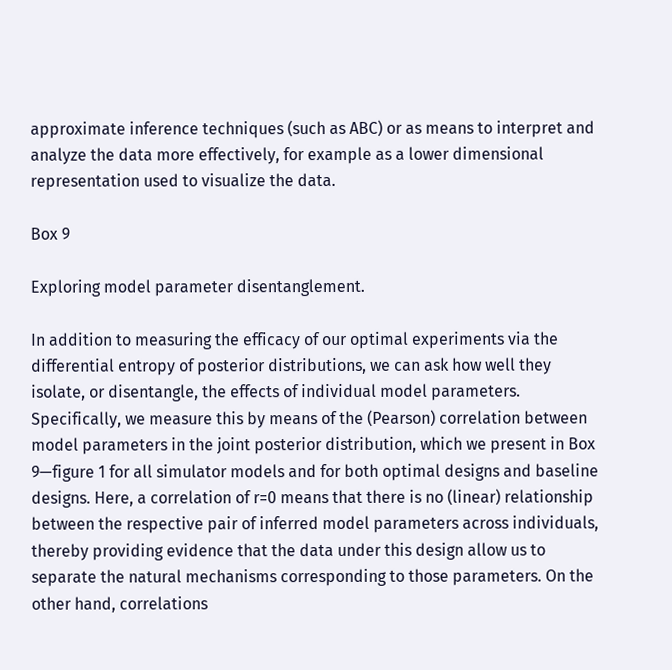approximate inference techniques (such as ABC) or as means to interpret and analyze the data more effectively, for example as a lower dimensional representation used to visualize the data.

Box 9

Exploring model parameter disentanglement.

In addition to measuring the efficacy of our optimal experiments via the differential entropy of posterior distributions, we can ask how well they isolate, or disentangle, the effects of individual model parameters. Specifically, we measure this by means of the (Pearson) correlation between model parameters in the joint posterior distribution, which we present in Box 9—figure 1 for all simulator models and for both optimal designs and baseline designs. Here, a correlation of r=0 means that there is no (linear) relationship between the respective pair of inferred model parameters across individuals, thereby providing evidence that the data under this design allow us to separate the natural mechanisms corresponding to those parameters. On the other hand, correlations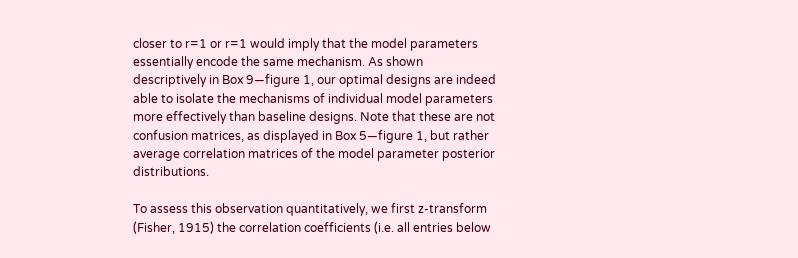closer to r=1 or r=1 would imply that the model parameters essentially encode the same mechanism. As shown descriptively in Box 9—figure 1, our optimal designs are indeed able to isolate the mechanisms of individual model parameters more effectively than baseline designs. Note that these are not confusion matrices, as displayed in Box 5—figure 1, but rather average correlation matrices of the model parameter posterior distributions.

To assess this observation quantitatively, we first z-transform (Fisher, 1915) the correlation coefficients (i.e. all entries below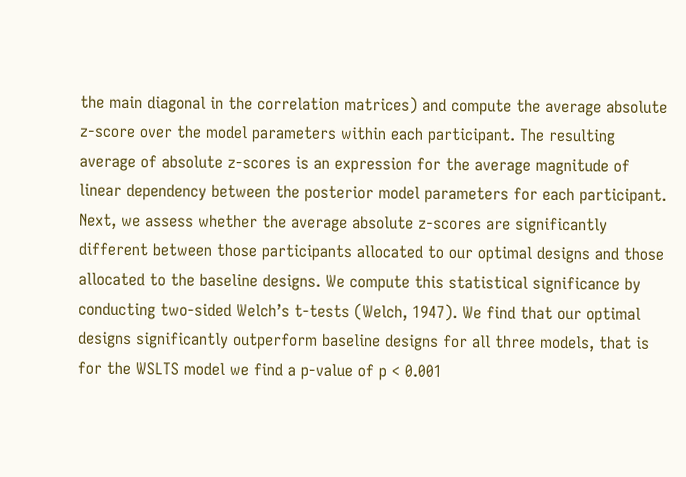the main diagonal in the correlation matrices) and compute the average absolute z-score over the model parameters within each participant. The resulting average of absolute z-scores is an expression for the average magnitude of linear dependency between the posterior model parameters for each participant. Next, we assess whether the average absolute z-scores are significantly different between those participants allocated to our optimal designs and those allocated to the baseline designs. We compute this statistical significance by conducting two-sided Welch’s t-tests (Welch, 1947). We find that our optimal designs significantly outperform baseline designs for all three models, that is for the WSLTS model we find a p-value of p < 0.001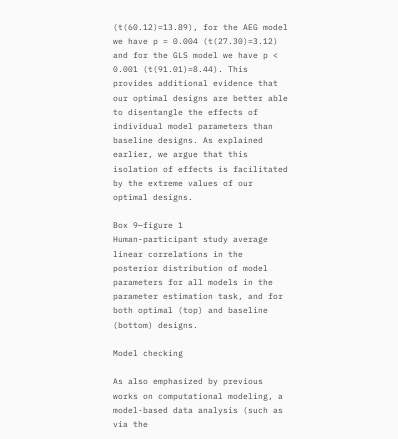(t(60.12)=13.89), for the AEG model we have p = 0.004 (t(27.30)=3.12) and for the GLS model we have p < 0.001 (t(91.01)=8.44). This provides additional evidence that our optimal designs are better able to disentangle the effects of individual model parameters than baseline designs. As explained earlier, we argue that this isolation of effects is facilitated by the extreme values of our optimal designs.

Box 9—figure 1
Human-participant study average linear correlations in the posterior distribution of model parameters for all models in the parameter estimation task, and for both optimal (top) and baseline (bottom) designs.

Model checking

As also emphasized by previous works on computational modeling, a model-based data analysis (such as via the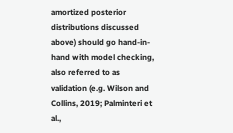amortized posterior distributions discussed above) should go hand-in-hand with model checking, also referred to as validation (e.g. Wilson and Collins, 2019; Palminteri et al.,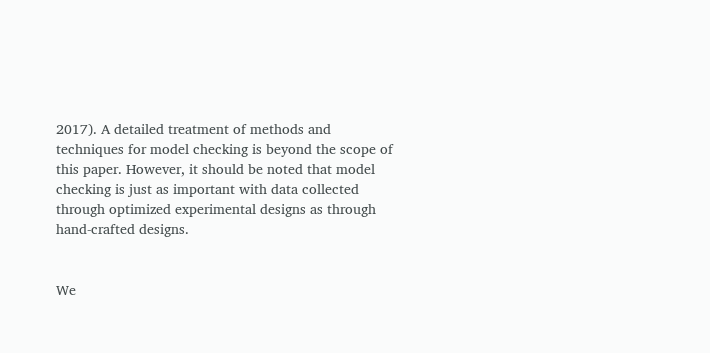2017). A detailed treatment of methods and techniques for model checking is beyond the scope of this paper. However, it should be noted that model checking is just as important with data collected through optimized experimental designs as through hand-crafted designs.


We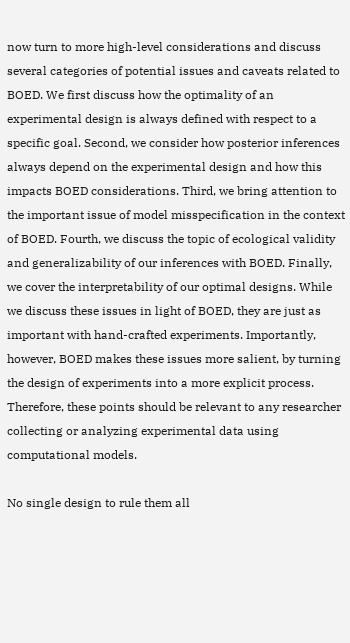now turn to more high-level considerations and discuss several categories of potential issues and caveats related to BOED. We first discuss how the optimality of an experimental design is always defined with respect to a specific goal. Second, we consider how posterior inferences always depend on the experimental design and how this impacts BOED considerations. Third, we bring attention to the important issue of model misspecification in the context of BOED. Fourth, we discuss the topic of ecological validity and generalizability of our inferences with BOED. Finally, we cover the interpretability of our optimal designs. While we discuss these issues in light of BOED, they are just as important with hand-crafted experiments. Importantly, however, BOED makes these issues more salient, by turning the design of experiments into a more explicit process. Therefore, these points should be relevant to any researcher collecting or analyzing experimental data using computational models.

No single design to rule them all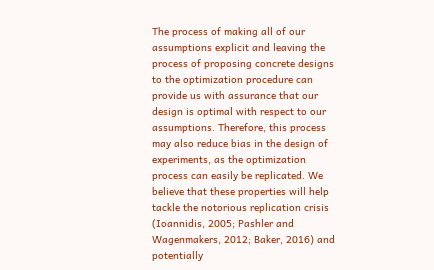The process of making all of our assumptions explicit and leaving the process of proposing concrete designs to the optimization procedure can provide us with assurance that our design is optimal with respect to our assumptions. Therefore, this process may also reduce bias in the design of experiments, as the optimization process can easily be replicated. We believe that these properties will help tackle the notorious replication crisis (Ioannidis, 2005; Pashler and Wagenmakers, 2012; Baker, 2016) and potentially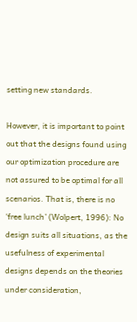setting new standards.

However, it is important to point out that the designs found using our optimization procedure are not assured to be optimal for all scenarios. That is, there is no ‘free lunch’ (Wolpert, 1996): No design suits all situations, as the usefulness of experimental designs depends on the theories under consideration,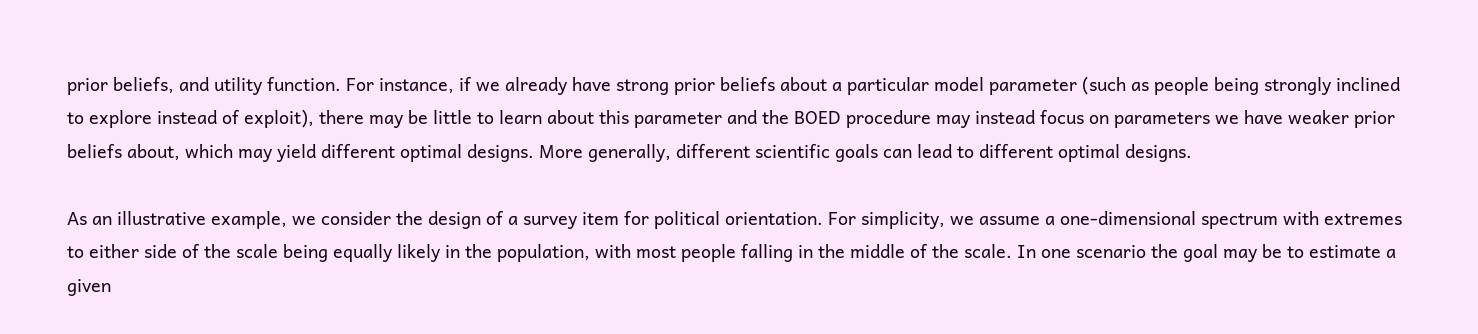prior beliefs, and utility function. For instance, if we already have strong prior beliefs about a particular model parameter (such as people being strongly inclined to explore instead of exploit), there may be little to learn about this parameter and the BOED procedure may instead focus on parameters we have weaker prior beliefs about, which may yield different optimal designs. More generally, different scientific goals can lead to different optimal designs.

As an illustrative example, we consider the design of a survey item for political orientation. For simplicity, we assume a one-dimensional spectrum with extremes to either side of the scale being equally likely in the population, with most people falling in the middle of the scale. In one scenario the goal may be to estimate a given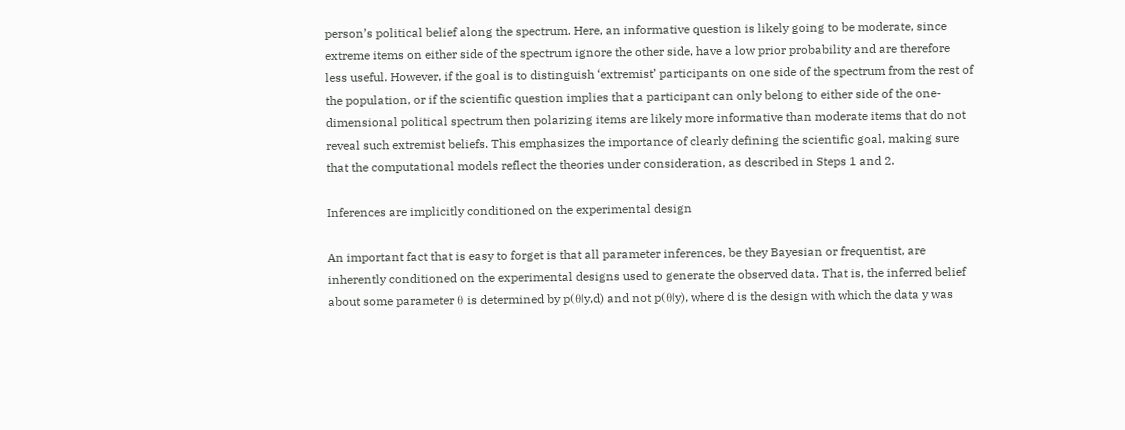person’s political belief along the spectrum. Here, an informative question is likely going to be moderate, since extreme items on either side of the spectrum ignore the other side, have a low prior probability and are therefore less useful. However, if the goal is to distinguish ‘extremist’ participants on one side of the spectrum from the rest of the population, or if the scientific question implies that a participant can only belong to either side of the one-dimensional political spectrum then polarizing items are likely more informative than moderate items that do not reveal such extremist beliefs. This emphasizes the importance of clearly defining the scientific goal, making sure that the computational models reflect the theories under consideration, as described in Steps 1 and 2.

Inferences are implicitly conditioned on the experimental design

An important fact that is easy to forget is that all parameter inferences, be they Bayesian or frequentist, are inherently conditioned on the experimental designs used to generate the observed data. That is, the inferred belief about some parameter θ is determined by p(θ|y,d) and not p(θ|y), where d is the design with which the data y was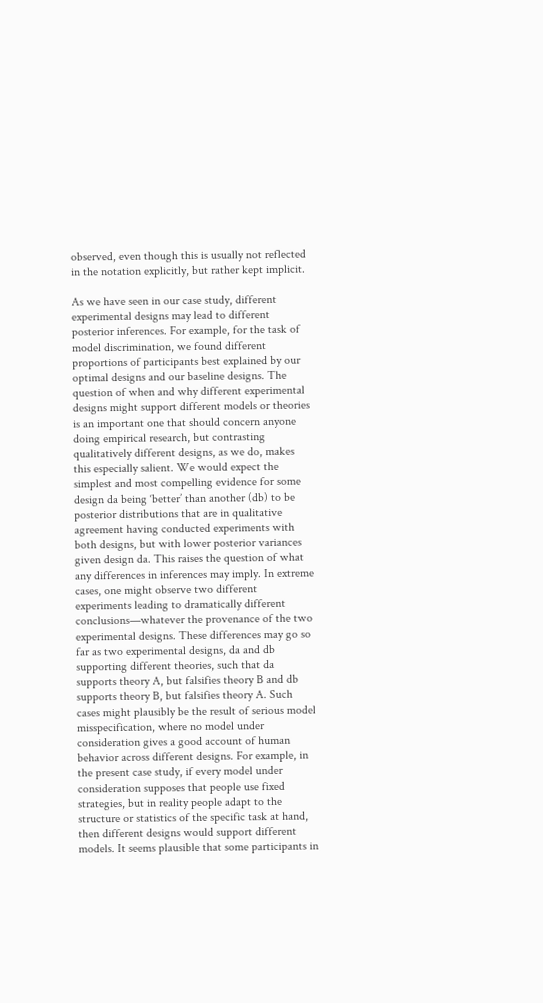observed, even though this is usually not reflected in the notation explicitly, but rather kept implicit.

As we have seen in our case study, different experimental designs may lead to different posterior inferences. For example, for the task of model discrimination, we found different proportions of participants best explained by our optimal designs and our baseline designs. The question of when and why different experimental designs might support different models or theories is an important one that should concern anyone doing empirical research, but contrasting qualitatively different designs, as we do, makes this especially salient. We would expect the simplest and most compelling evidence for some design da being ‘better’ than another (db) to be posterior distributions that are in qualitative agreement having conducted experiments with both designs, but with lower posterior variances given design da. This raises the question of what any differences in inferences may imply. In extreme cases, one might observe two different experiments leading to dramatically different conclusions—whatever the provenance of the two experimental designs. These differences may go so far as two experimental designs, da and db supporting different theories, such that da supports theory A, but falsifies theory B and db supports theory B, but falsifies theory A. Such cases might plausibly be the result of serious model misspecification, where no model under consideration gives a good account of human behavior across different designs. For example, in the present case study, if every model under consideration supposes that people use fixed strategies, but in reality people adapt to the structure or statistics of the specific task at hand, then different designs would support different models. It seems plausible that some participants in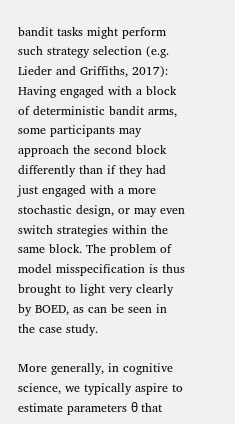bandit tasks might perform such strategy selection (e.g. Lieder and Griffiths, 2017): Having engaged with a block of deterministic bandit arms, some participants may approach the second block differently than if they had just engaged with a more stochastic design, or may even switch strategies within the same block. The problem of model misspecification is thus brought to light very clearly by BOED, as can be seen in the case study.

More generally, in cognitive science, we typically aspire to estimate parameters θ that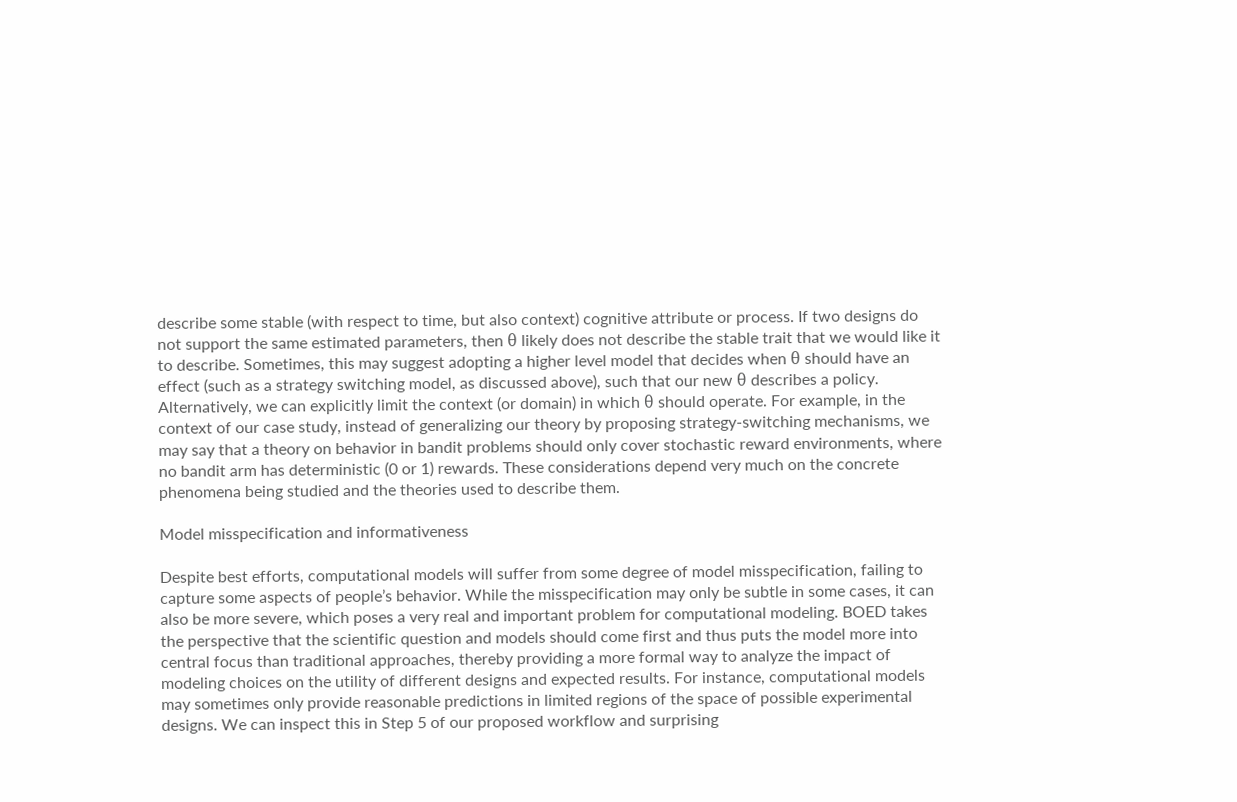describe some stable (with respect to time, but also context) cognitive attribute or process. If two designs do not support the same estimated parameters, then θ likely does not describe the stable trait that we would like it to describe. Sometimes, this may suggest adopting a higher level model that decides when θ should have an effect (such as a strategy switching model, as discussed above), such that our new θ describes a policy. Alternatively, we can explicitly limit the context (or domain) in which θ should operate. For example, in the context of our case study, instead of generalizing our theory by proposing strategy-switching mechanisms, we may say that a theory on behavior in bandit problems should only cover stochastic reward environments, where no bandit arm has deterministic (0 or 1) rewards. These considerations depend very much on the concrete phenomena being studied and the theories used to describe them.

Model misspecification and informativeness

Despite best efforts, computational models will suffer from some degree of model misspecification, failing to capture some aspects of people’s behavior. While the misspecification may only be subtle in some cases, it can also be more severe, which poses a very real and important problem for computational modeling. BOED takes the perspective that the scientific question and models should come first and thus puts the model more into central focus than traditional approaches, thereby providing a more formal way to analyze the impact of modeling choices on the utility of different designs and expected results. For instance, computational models may sometimes only provide reasonable predictions in limited regions of the space of possible experimental designs. We can inspect this in Step 5 of our proposed workflow and surprising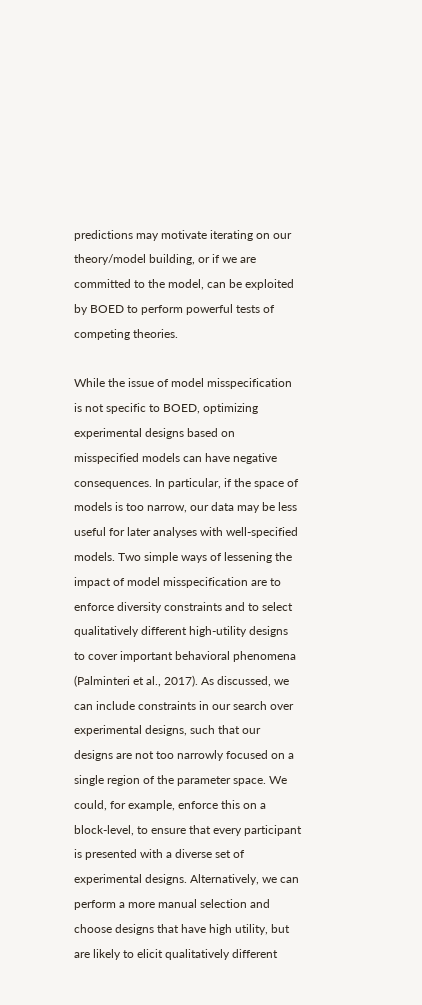predictions may motivate iterating on our theory/model building, or if we are committed to the model, can be exploited by BOED to perform powerful tests of competing theories.

While the issue of model misspecification is not specific to BOED, optimizing experimental designs based on misspecified models can have negative consequences. In particular, if the space of models is too narrow, our data may be less useful for later analyses with well-specified models. Two simple ways of lessening the impact of model misspecification are to enforce diversity constraints and to select qualitatively different high-utility designs to cover important behavioral phenomena (Palminteri et al., 2017). As discussed, we can include constraints in our search over experimental designs, such that our designs are not too narrowly focused on a single region of the parameter space. We could, for example, enforce this on a block-level, to ensure that every participant is presented with a diverse set of experimental designs. Alternatively, we can perform a more manual selection and choose designs that have high utility, but are likely to elicit qualitatively different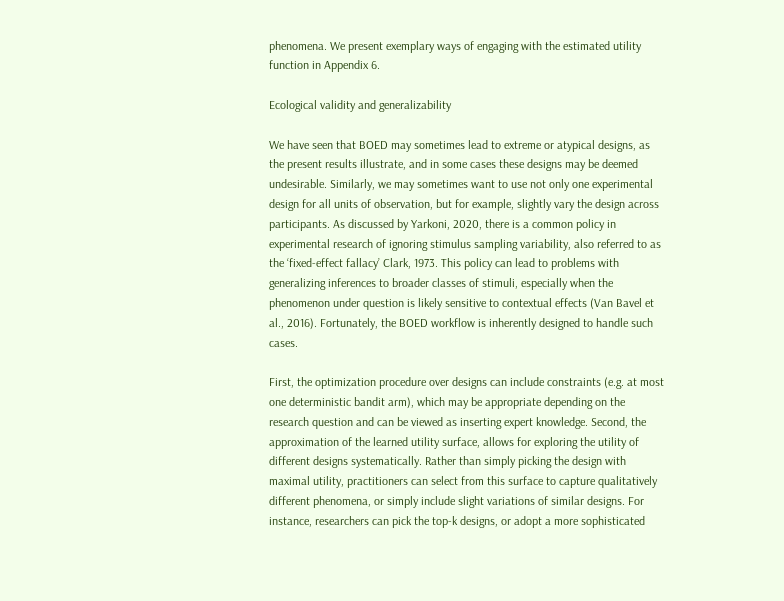phenomena. We present exemplary ways of engaging with the estimated utility function in Appendix 6.

Ecological validity and generalizability

We have seen that BOED may sometimes lead to extreme or atypical designs, as the present results illustrate, and in some cases these designs may be deemed undesirable. Similarly, we may sometimes want to use not only one experimental design for all units of observation, but for example, slightly vary the design across participants. As discussed by Yarkoni, 2020, there is a common policy in experimental research of ignoring stimulus sampling variability, also referred to as the ‘fixed-effect fallacy’ Clark, 1973. This policy can lead to problems with generalizing inferences to broader classes of stimuli, especially when the phenomenon under question is likely sensitive to contextual effects (Van Bavel et al., 2016). Fortunately, the BOED workflow is inherently designed to handle such cases.

First, the optimization procedure over designs can include constraints (e.g. at most one deterministic bandit arm), which may be appropriate depending on the research question and can be viewed as inserting expert knowledge. Second, the approximation of the learned utility surface, allows for exploring the utility of different designs systematically. Rather than simply picking the design with maximal utility, practitioners can select from this surface to capture qualitatively different phenomena, or simply include slight variations of similar designs. For instance, researchers can pick the top-k designs, or adopt a more sophisticated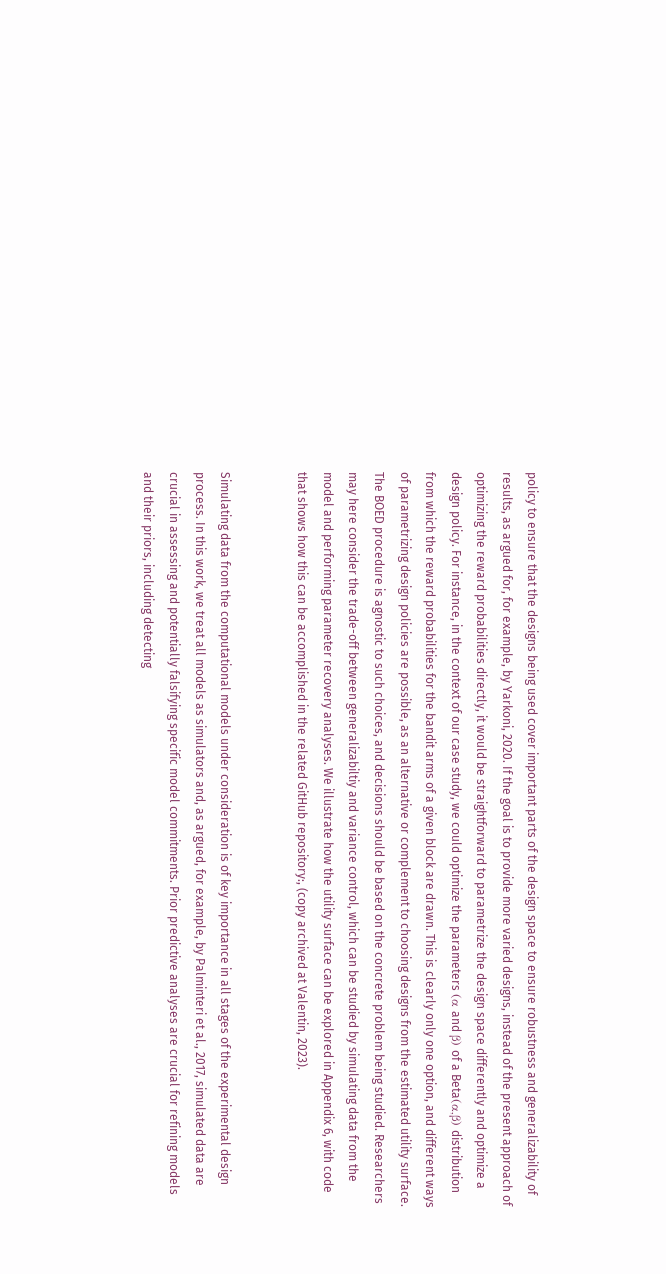policy to ensure that the designs being used cover important parts of the design space to ensure robustness and generalizability of results, as argued for, for example, by Yarkoni, 2020. If the goal is to provide more varied designs, instead of the present approach of optimizing the reward probabilities directly, it would be straightforward to parametrize the design space differently and optimize a design policy. For instance, in the context of our case study, we could optimize the parameters (α and β) of a Beta(α,β) distribution from which the reward probabilities for the bandit arms of a given block are drawn. This is clearly only one option, and different ways of parametrizing design policies are possible, as an alternative or complement to choosing designs from the estimated utility surface. The BOED procedure is agnostic to such choices, and decisions should be based on the concrete problem being studied. Researchers may here consider the trade-off between generalizabiltiy and variance control, which can be studied by simulating data from the model and performing parameter recovery analyses. We illustrate how the utility surface can be explored in Appendix 6, with code that shows how this can be accomplished in the related GitHub repository:, (copy archived at Valentin, 2023).


Simulating data from the computational models under consideration is of key importance in all stages of the experimental design process. In this work, we treat all models as simulators and, as argued, for example, by Palminteri et al., 2017, simulated data are crucial in assessing and potentially falsifying specific model commitments. Prior predictive analyses are crucial for refining models and their priors, including detecting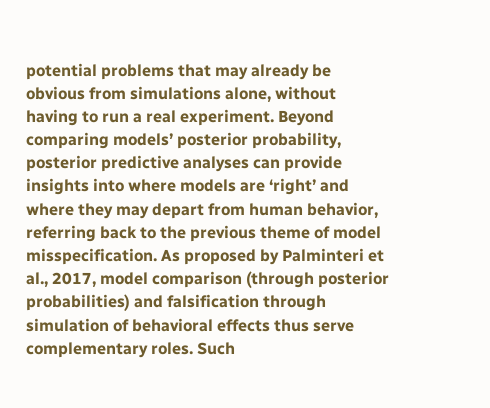potential problems that may already be obvious from simulations alone, without having to run a real experiment. Beyond comparing models’ posterior probability, posterior predictive analyses can provide insights into where models are ‘right’ and where they may depart from human behavior, referring back to the previous theme of model misspecification. As proposed by Palminteri et al., 2017, model comparison (through posterior probabilities) and falsification through simulation of behavioral effects thus serve complementary roles. Such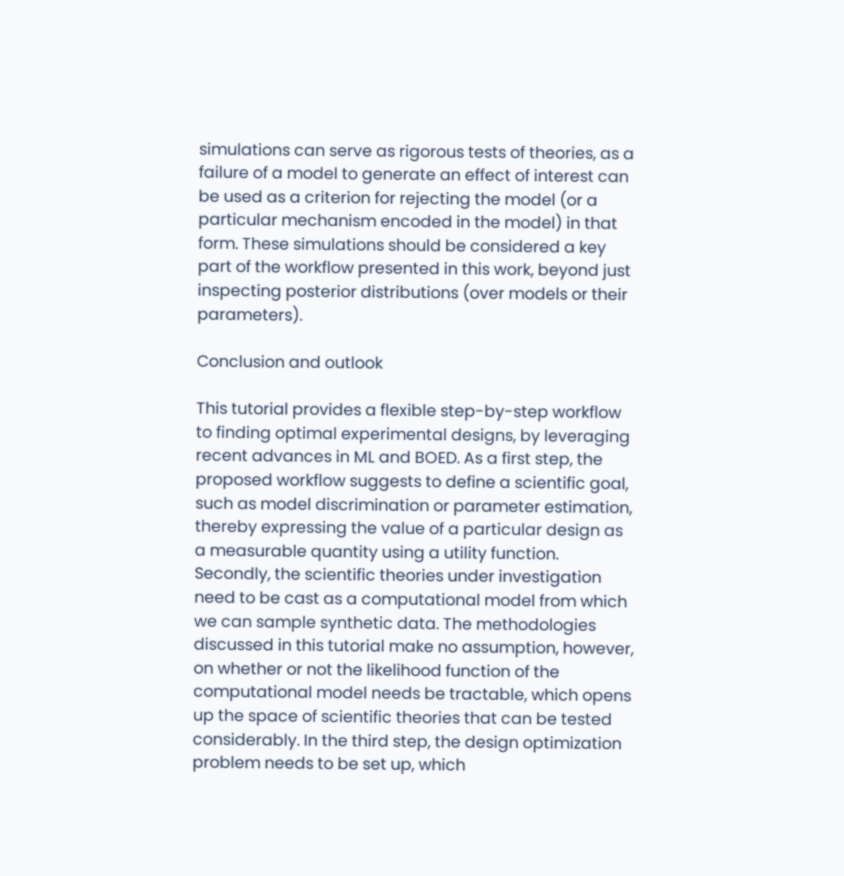simulations can serve as rigorous tests of theories, as a failure of a model to generate an effect of interest can be used as a criterion for rejecting the model (or a particular mechanism encoded in the model) in that form. These simulations should be considered a key part of the workflow presented in this work, beyond just inspecting posterior distributions (over models or their parameters).

Conclusion and outlook

This tutorial provides a flexible step-by-step workflow to finding optimal experimental designs, by leveraging recent advances in ML and BOED. As a first step, the proposed workflow suggests to define a scientific goal, such as model discrimination or parameter estimation, thereby expressing the value of a particular design as a measurable quantity using a utility function. Secondly, the scientific theories under investigation need to be cast as a computational model from which we can sample synthetic data. The methodologies discussed in this tutorial make no assumption, however, on whether or not the likelihood function of the computational model needs be tractable, which opens up the space of scientific theories that can be tested considerably. In the third step, the design optimization problem needs to be set up, which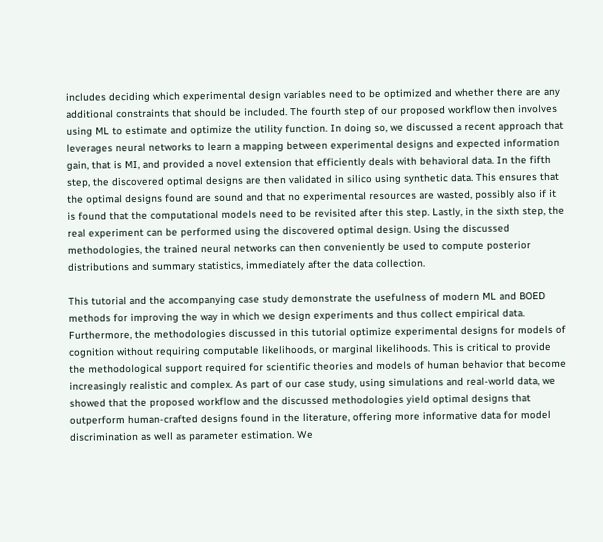includes deciding which experimental design variables need to be optimized and whether there are any additional constraints that should be included. The fourth step of our proposed workflow then involves using ML to estimate and optimize the utility function. In doing so, we discussed a recent approach that leverages neural networks to learn a mapping between experimental designs and expected information gain, that is MI, and provided a novel extension that efficiently deals with behavioral data. In the fifth step, the discovered optimal designs are then validated in silico using synthetic data. This ensures that the optimal designs found are sound and that no experimental resources are wasted, possibly also if it is found that the computational models need to be revisited after this step. Lastly, in the sixth step, the real experiment can be performed using the discovered optimal design. Using the discussed methodologies, the trained neural networks can then conveniently be used to compute posterior distributions and summary statistics, immediately after the data collection.

This tutorial and the accompanying case study demonstrate the usefulness of modern ML and BOED methods for improving the way in which we design experiments and thus collect empirical data. Furthermore, the methodologies discussed in this tutorial optimize experimental designs for models of cognition without requiring computable likelihoods, or marginal likelihoods. This is critical to provide the methodological support required for scientific theories and models of human behavior that become increasingly realistic and complex. As part of our case study, using simulations and real-world data, we showed that the proposed workflow and the discussed methodologies yield optimal designs that outperform human-crafted designs found in the literature, offering more informative data for model discrimination as well as parameter estimation. We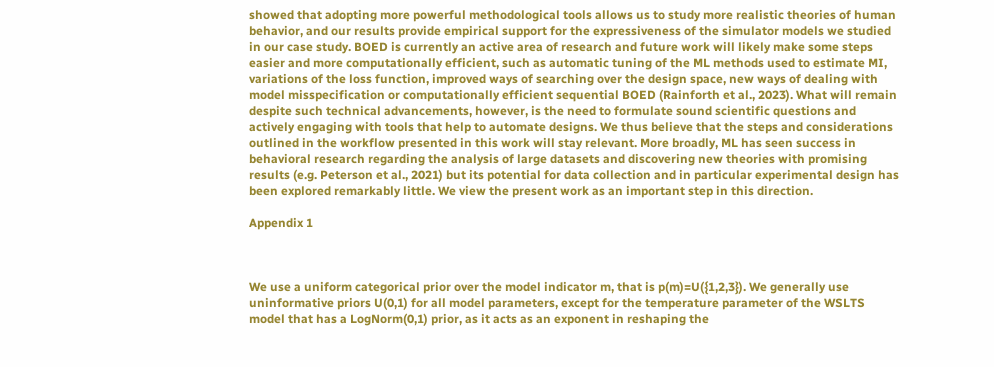showed that adopting more powerful methodological tools allows us to study more realistic theories of human behavior, and our results provide empirical support for the expressiveness of the simulator models we studied in our case study. BOED is currently an active area of research and future work will likely make some steps easier and more computationally efficient, such as automatic tuning of the ML methods used to estimate MI, variations of the loss function, improved ways of searching over the design space, new ways of dealing with model misspecification or computationally efficient sequential BOED (Rainforth et al., 2023). What will remain despite such technical advancements, however, is the need to formulate sound scientific questions and actively engaging with tools that help to automate designs. We thus believe that the steps and considerations outlined in the workflow presented in this work will stay relevant. More broadly, ML has seen success in behavioral research regarding the analysis of large datasets and discovering new theories with promising results (e.g. Peterson et al., 2021) but its potential for data collection and in particular experimental design has been explored remarkably little. We view the present work as an important step in this direction.

Appendix 1



We use a uniform categorical prior over the model indicator m, that is p(m)=U({1,2,3}). We generally use uninformative priors U(0,1) for all model parameters, except for the temperature parameter of the WSLTS model that has a LogNorm(0,1) prior, as it acts as an exponent in reshaping the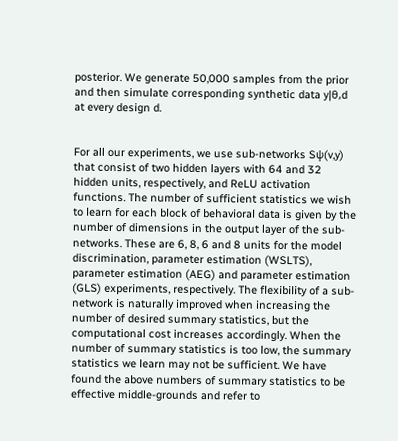posterior. We generate 50,000 samples from the prior and then simulate corresponding synthetic data y|θ,d at every design d.


For all our experiments, we use sub-networks Sψ(v,y) that consist of two hidden layers with 64 and 32 hidden units, respectively, and ReLU activation functions. The number of sufficient statistics we wish to learn for each block of behavioral data is given by the number of dimensions in the output layer of the sub-networks. These are 6, 8, 6 and 8 units for the model discrimination, parameter estimation (WSLTS), parameter estimation (AEG) and parameter estimation (GLS) experiments, respectively. The flexibility of a sub-network is naturally improved when increasing the number of desired summary statistics, but the computational cost increases accordingly. When the number of summary statistics is too low, the summary statistics we learn may not be sufficient. We have found the above numbers of summary statistics to be effective middle-grounds and refer to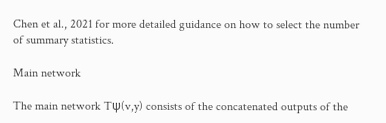Chen et al., 2021 for more detailed guidance on how to select the number of summary statistics.

Main network

The main network Tψ(v,y) consists of the concatenated outputs of the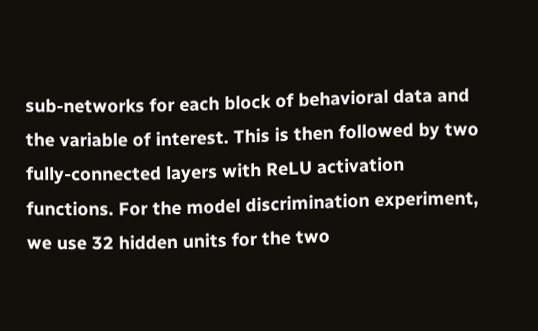sub-networks for each block of behavioral data and the variable of interest. This is then followed by two fully-connected layers with ReLU activation functions. For the model discrimination experiment, we use 32 hidden units for the two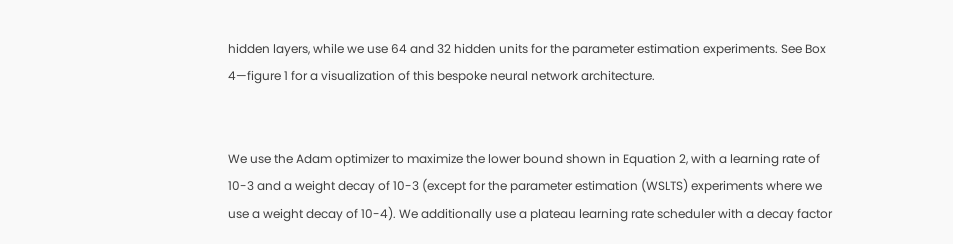hidden layers, while we use 64 and 32 hidden units for the parameter estimation experiments. See Box 4—figure 1 for a visualization of this bespoke neural network architecture.


We use the Adam optimizer to maximize the lower bound shown in Equation 2, with a learning rate of 10-3 and a weight decay of 10-3 (except for the parameter estimation (WSLTS) experiments where we use a weight decay of 10-4). We additionally use a plateau learning rate scheduler with a decay factor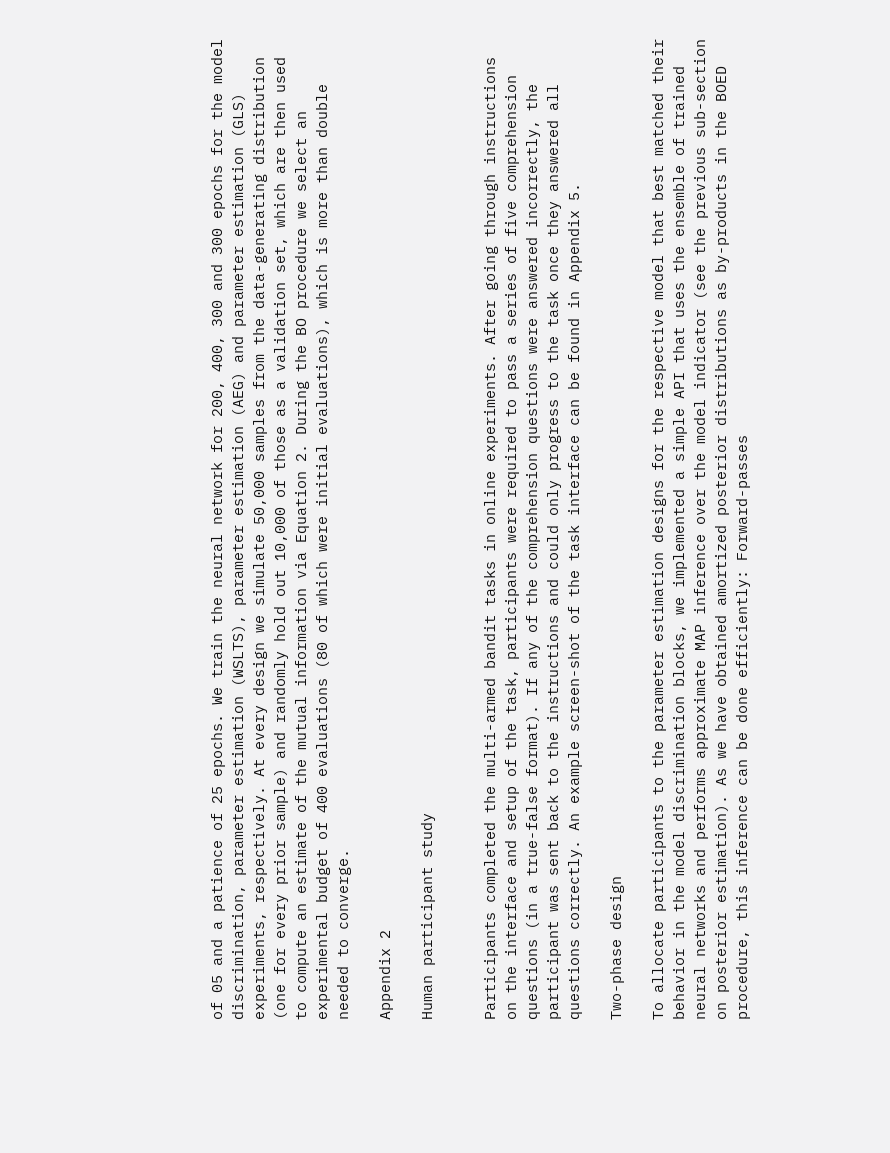of 05 and a patience of 25 epochs. We train the neural network for 200, 400, 300 and 300 epochs for the model discrimination, parameter estimation (WSLTS), parameter estimation (AEG) and parameter estimation (GLS) experiments, respectively. At every design we simulate 50,000 samples from the data-generating distribution (one for every prior sample) and randomly hold out 10,000 of those as a validation set, which are then used to compute an estimate of the mutual information via Equation 2. During the BO procedure we select an experimental budget of 400 evaluations (80 of which were initial evaluations), which is more than double needed to converge.

Appendix 2

Human participant study


Participants completed the multi-armed bandit tasks in online experiments. After going through instructions on the interface and setup of the task, participants were required to pass a series of five comprehension questions (in a true-false format). If any of the comprehension questions were answered incorrectly, the participant was sent back to the instructions and could only progress to the task once they answered all questions correctly. An example screen-shot of the task interface can be found in Appendix 5.

Two-phase design

To allocate participants to the parameter estimation designs for the respective model that best matched their behavior in the model discrimination blocks, we implemented a simple API that uses the ensemble of trained neural networks and performs approximate MAP inference over the model indicator (see the previous sub-section on posterior estimation). As we have obtained amortized posterior distributions as by-products in the BOED procedure, this inference can be done efficiently: Forward-passes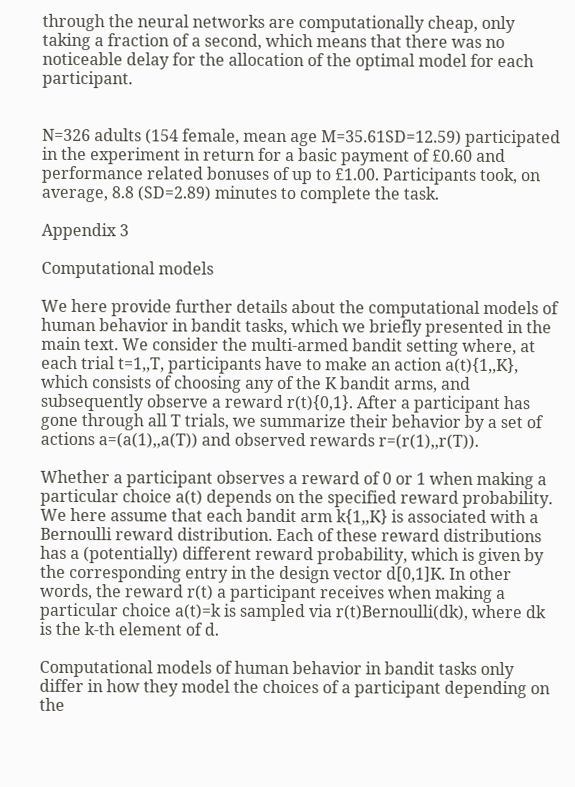through the neural networks are computationally cheap, only taking a fraction of a second, which means that there was no noticeable delay for the allocation of the optimal model for each participant.


N=326 adults (154 female, mean age M=35.61SD=12.59) participated in the experiment in return for a basic payment of £0.60 and performance related bonuses of up to £1.00. Participants took, on average, 8.8 (SD=2.89) minutes to complete the task.

Appendix 3

Computational models

We here provide further details about the computational models of human behavior in bandit tasks, which we briefly presented in the main text. We consider the multi-armed bandit setting where, at each trial t=1,,T, participants have to make an action a(t){1,,K}, which consists of choosing any of the K bandit arms, and subsequently observe a reward r(t){0,1}. After a participant has gone through all T trials, we summarize their behavior by a set of actions a=(a(1),,a(T)) and observed rewards r=(r(1),,r(T)).

Whether a participant observes a reward of 0 or 1 when making a particular choice a(t) depends on the specified reward probability. We here assume that each bandit arm k{1,,K} is associated with a Bernoulli reward distribution. Each of these reward distributions has a (potentially) different reward probability, which is given by the corresponding entry in the design vector d[0,1]K. In other words, the reward r(t) a participant receives when making a particular choice a(t)=k is sampled via r(t)Bernoulli(dk), where dk is the k-th element of d.

Computational models of human behavior in bandit tasks only differ in how they model the choices of a participant depending on the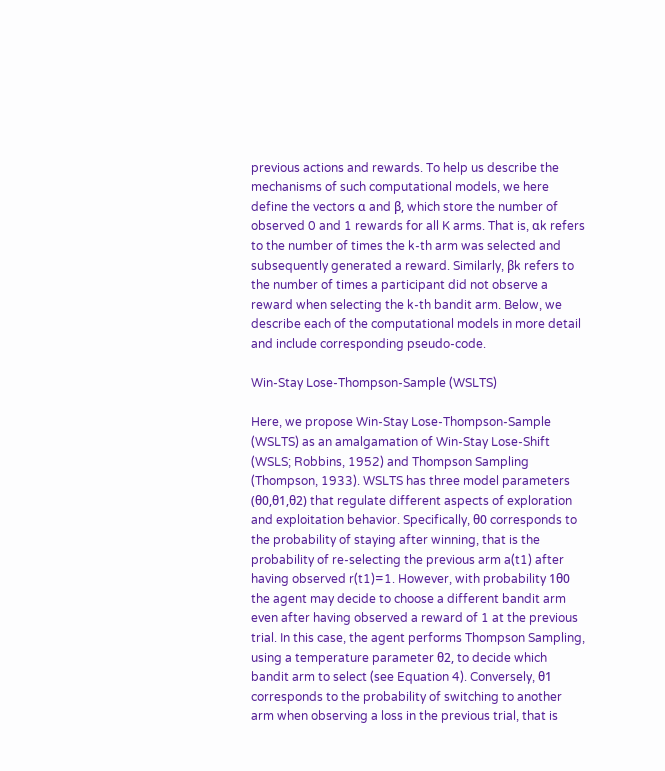previous actions and rewards. To help us describe the mechanisms of such computational models, we here define the vectors α and β, which store the number of observed 0 and 1 rewards for all K arms. That is, αk refers to the number of times the k-th arm was selected and subsequently generated a reward. Similarly, βk refers to the number of times a participant did not observe a reward when selecting the k-th bandit arm. Below, we describe each of the computational models in more detail and include corresponding pseudo-code.

Win-Stay Lose-Thompson-Sample (WSLTS)

Here, we propose Win-Stay Lose-Thompson-Sample (WSLTS) as an amalgamation of Win-Stay Lose-Shift (WSLS; Robbins, 1952) and Thompson Sampling (Thompson, 1933). WSLTS has three model parameters (θ0,θ1,θ2) that regulate different aspects of exploration and exploitation behavior. Specifically, θ0 corresponds to the probability of staying after winning, that is the probability of re-selecting the previous arm a(t1) after having observed r(t1)=1. However, with probability 1θ0 the agent may decide to choose a different bandit arm even after having observed a reward of 1 at the previous trial. In this case, the agent performs Thompson Sampling, using a temperature parameter θ2, to decide which bandit arm to select (see Equation 4). Conversely, θ1 corresponds to the probability of switching to another arm when observing a loss in the previous trial, that is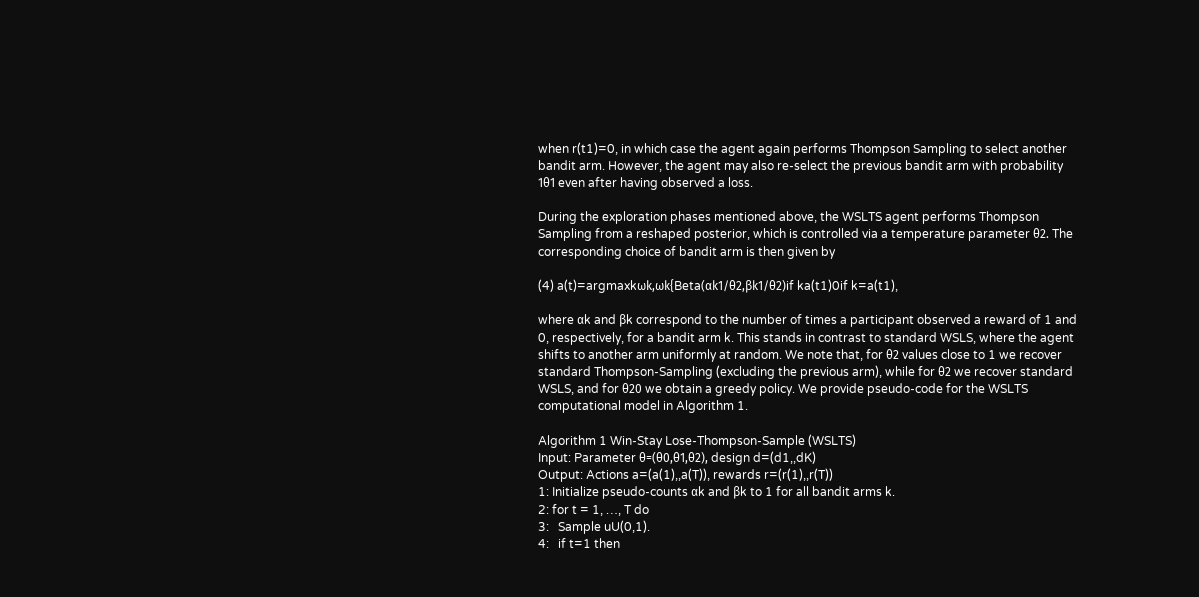when r(t1)=0, in which case the agent again performs Thompson Sampling to select another bandit arm. However, the agent may also re-select the previous bandit arm with probability 1θ1 even after having observed a loss.

During the exploration phases mentioned above, the WSLTS agent performs Thompson Sampling from a reshaped posterior, which is controlled via a temperature parameter θ2. The corresponding choice of bandit arm is then given by

(4) a(t)=argmaxkωk,ωk{Beta(αk1/θ2,βk1/θ2)if ka(t1)0if k=a(t1),

where αk and βk correspond to the number of times a participant observed a reward of 1 and 0, respectively, for a bandit arm k. This stands in contrast to standard WSLS, where the agent shifts to another arm uniformly at random. We note that, for θ2 values close to 1 we recover standard Thompson-Sampling (excluding the previous arm), while for θ2 we recover standard WSLS, and for θ20 we obtain a greedy policy. We provide pseudo-code for the WSLTS computational model in Algorithm 1.

Algorithm 1 Win-Stay Lose-Thompson-Sample (WSLTS)
Input: Parameter θ=(θ0,θ1,θ2), design d=(d1,,dK)
Output: Actions a=(a(1),,a(T)), rewards r=(r(1),,r(T))
1: Initialize pseudo-counts αk and βk to 1 for all bandit arms k.
2: for t = 1, …, T do
3:   Sample uU(0,1).
4:   if t=1 then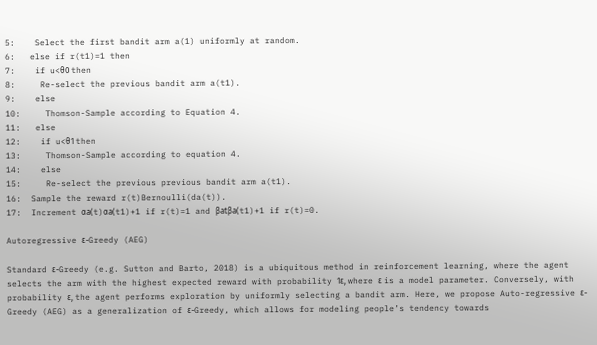5:    Select the first bandit arm a(1) uniformly at random.
6:   else if r(t1)=1 then
7:    if u<θ0 then
8:     Re-select the previous bandit arm a(t1).
9:    else
10:     Thomson-Sample according to Equation 4.
11:   else
12:    if u<θ1 then
13:     Thomson-Sample according to equation 4.
14:    else
15:     Re-select the previous previous bandit arm a(t1).
16:  Sample the reward r(t)Bernoulli(da(t)).
17:  Increment αa(t)αa(t1)+1 if r(t)=1 and βatβa(t1)+1 if r(t)=0.

Autoregressive ε-Greedy (AEG)

Standard ε-Greedy (e.g. Sutton and Barto, 2018) is a ubiquitous method in reinforcement learning, where the agent selects the arm with the highest expected reward with probability 1ε, where ε is a model parameter. Conversely, with probability ε, the agent performs exploration by uniformly selecting a bandit arm. Here, we propose Auto-regressive ε-Greedy (AEG) as a generalization of ε-Greedy, which allows for modeling people’s tendency towards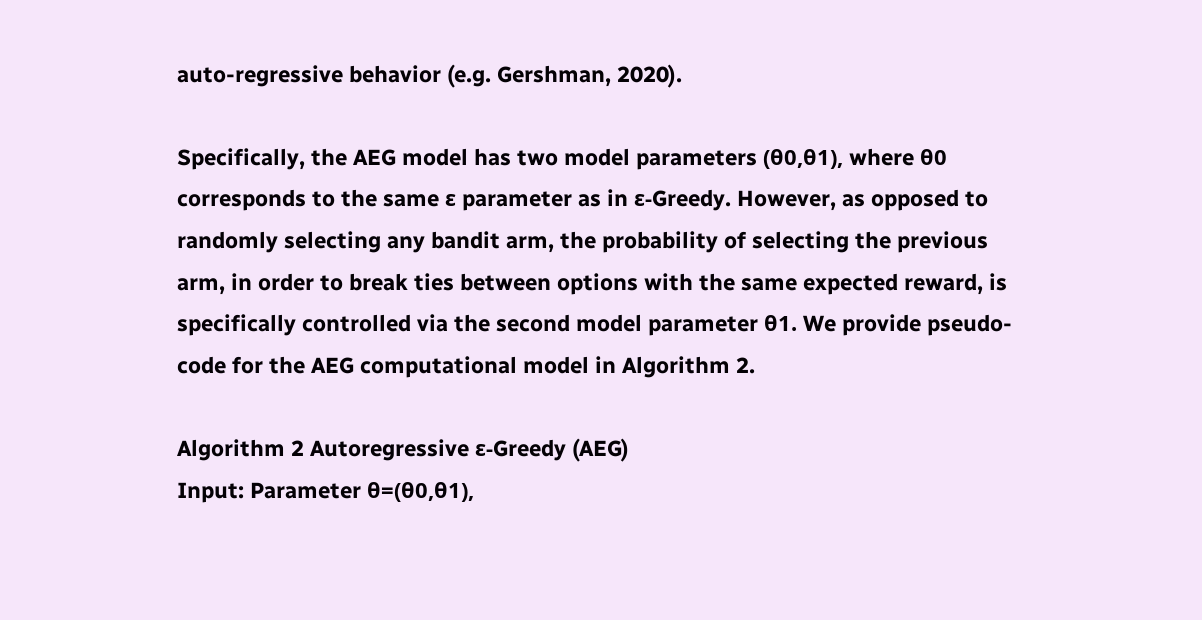auto-regressive behavior (e.g. Gershman, 2020).

Specifically, the AEG model has two model parameters (θ0,θ1), where θ0 corresponds to the same ε parameter as in ε-Greedy. However, as opposed to randomly selecting any bandit arm, the probability of selecting the previous arm, in order to break ties between options with the same expected reward, is specifically controlled via the second model parameter θ1. We provide pseudo-code for the AEG computational model in Algorithm 2.

Algorithm 2 Autoregressive ε-Greedy (AEG)
Input: Parameter θ=(θ0,θ1),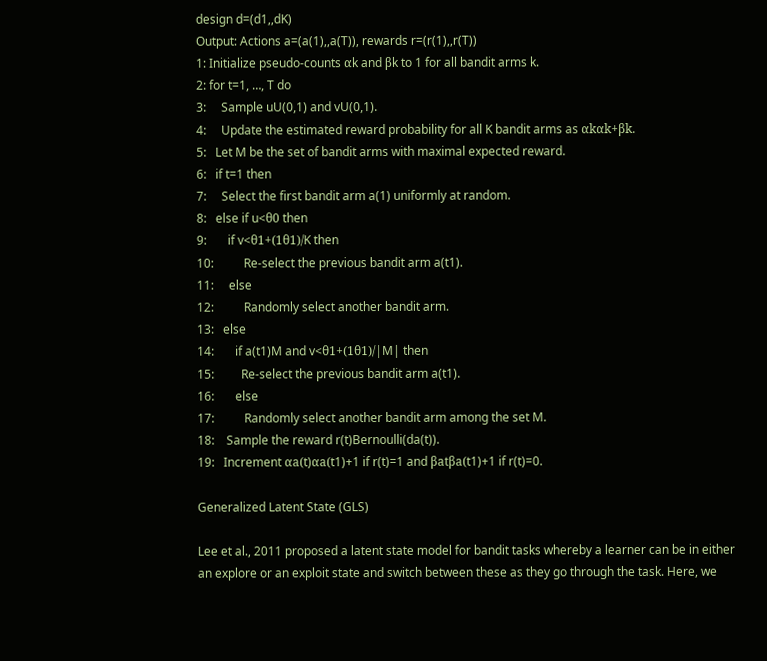design d=(d1,,dK)
Output: Actions a=(a(1),,a(T)), rewards r=(r(1),,r(T))
1: Initialize pseudo-counts αk and βk to 1 for all bandit arms k.
2: for t=1, …, T do
3:     Sample uU(0,1) and vU(0,1).
4:     Update the estimated reward probability for all K bandit arms as αkαk+βk.
5:   Let M be the set of bandit arms with maximal expected reward.
6:   if t=1 then
7:     Select the first bandit arm a(1) uniformly at random.
8:   else if u<θ0 then
9:       if v<θ1+(1θ1)/K then
10:          Re-select the previous bandit arm a(t1).
11:     else
12:          Randomly select another bandit arm.
13:   else
14:       if a(t1)M and v<θ1+(1θ1)/|M| then
15:         Re-select the previous bandit arm a(t1).
16:       else
17:          Randomly select another bandit arm among the set M.
18:    Sample the reward r(t)Bernoulli(da(t)).
19:   Increment αa(t)αa(t1)+1 if r(t)=1 and βatβa(t1)+1 if r(t)=0.

Generalized Latent State (GLS)

Lee et al., 2011 proposed a latent state model for bandit tasks whereby a learner can be in either an explore or an exploit state and switch between these as they go through the task. Here, we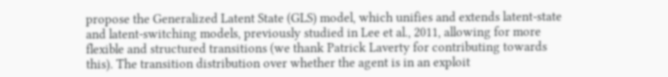propose the Generalized Latent State (GLS) model, which unifies and extends latent-state and latent-switching models, previously studied in Lee et al., 2011, allowing for more flexible and structured transitions (we thank Patrick Laverty for contributing towards this). The transition distribution over whether the agent is in an exploit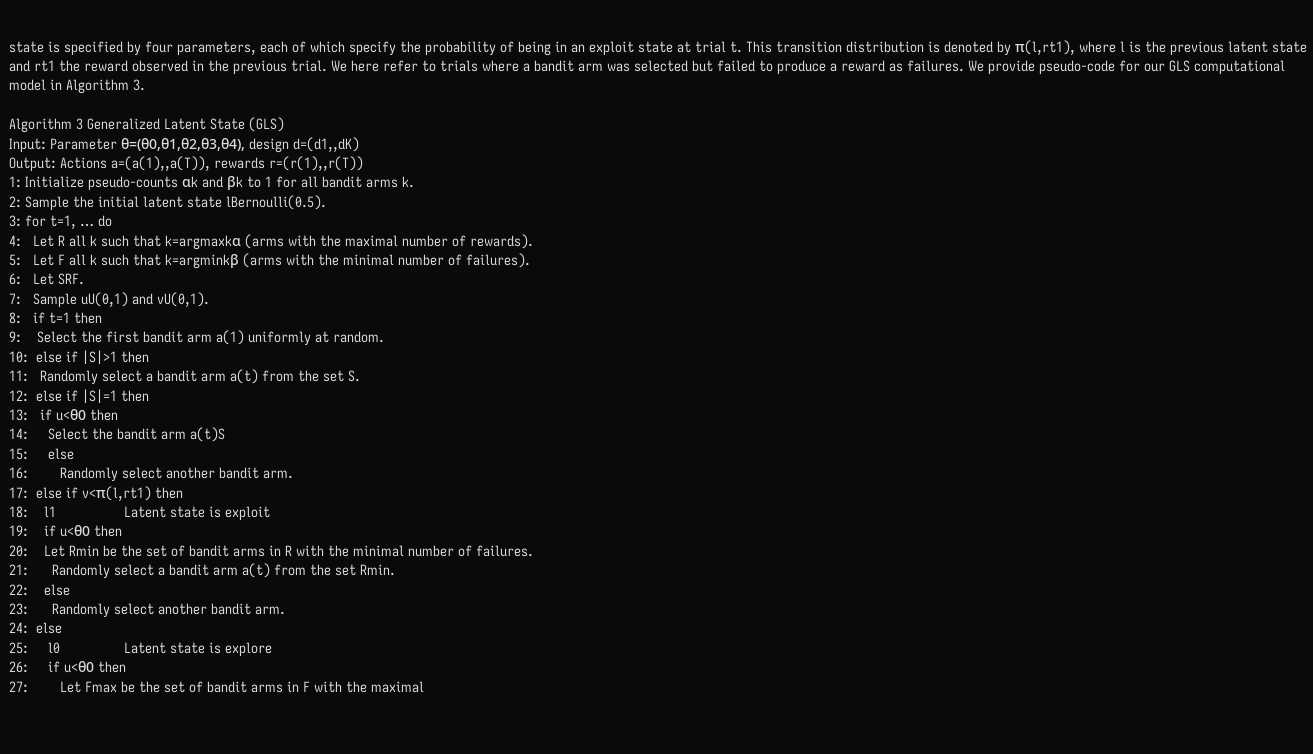state is specified by four parameters, each of which specify the probability of being in an exploit state at trial t. This transition distribution is denoted by π(l,rt1), where l is the previous latent state and rt1 the reward observed in the previous trial. We here refer to trials where a bandit arm was selected but failed to produce a reward as failures. We provide pseudo-code for our GLS computational model in Algorithm 3.

Algorithm 3 Generalized Latent State (GLS)
Input: Parameter θ=(θ0,θ1,θ2,θ3,θ4), design d=(d1,,dK)
Output: Actions a=(a(1),,a(T)), rewards r=(r(1),,r(T))
1: Initialize pseudo-counts αk and βk to 1 for all bandit arms k.
2: Sample the initial latent state lBernoulli(0.5).
3: for t=1, … do
4:   Let R all k such that k=argmaxkα (arms with the maximal number of rewards).
5:   Let F all k such that k=argminkβ (arms with the minimal number of failures).
6:   Let SRF.
7:   Sample uU(0,1) and vU(0,1).
8:   if t=1 then
9:    Select the first bandit arm a(1) uniformly at random.
10:  else if |S|>1 then
11:   Randomly select a bandit arm a(t) from the set S.
12:  else if |S|=1 then
13:   if u<θ0 then
14:     Select the bandit arm a(t)S
15:     else
16:        Randomly select another bandit arm.
17:  else if v<π(l,rt1) then
18:    l1                 Latent state is exploit
19:    if u<θ0 then
20:    Let Rmin be the set of bandit arms in R with the minimal number of failures.
21:      Randomly select a bandit arm a(t) from the set Rmin.
22:    else
23:      Randomly select another bandit arm.
24:  else
25:     l0                Latent state is explore
26:     if u<θ0 then
27:        Let Fmax be the set of bandit arms in F with the maximal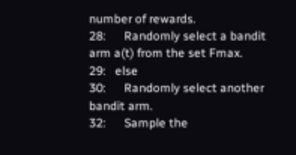number of rewards.
28:      Randomly select a bandit arm a(t) from the set Fmax.
29:   else
30:      Randomly select another bandit arm.
32:      Sample the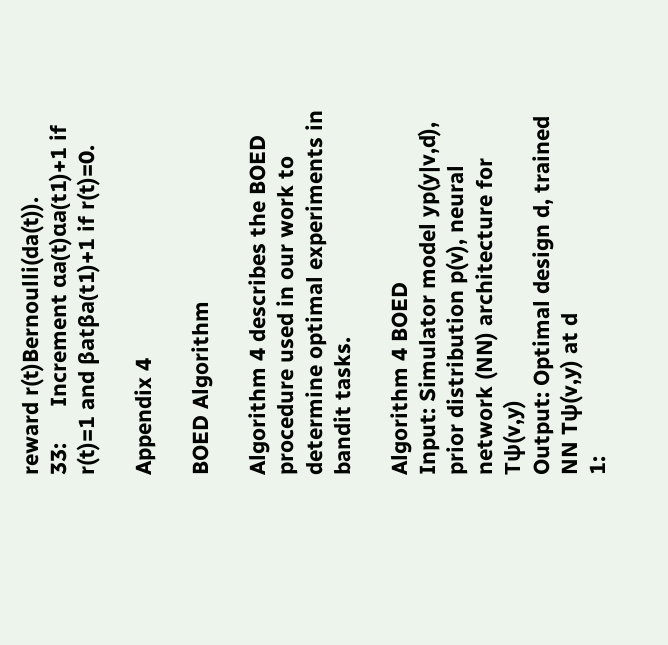reward r(t)Bernoulli(da(t)).
33:      Increment αa(t)αa(t1)+1 if r(t)=1 and βatβa(t1)+1 if r(t)=0.

Appendix 4

BOED Algorithm

Algorithm 4 describes the BOED procedure used in our work to determine optimal experiments in bandit tasks.

Algorithm 4 BOED
Input: Simulator model yp(y|v,d), prior distribution p(v), neural network (NN) architecture for Tψ(v,y)
Output: Optimal design d, trained NN Tψ(v,y) at d
1: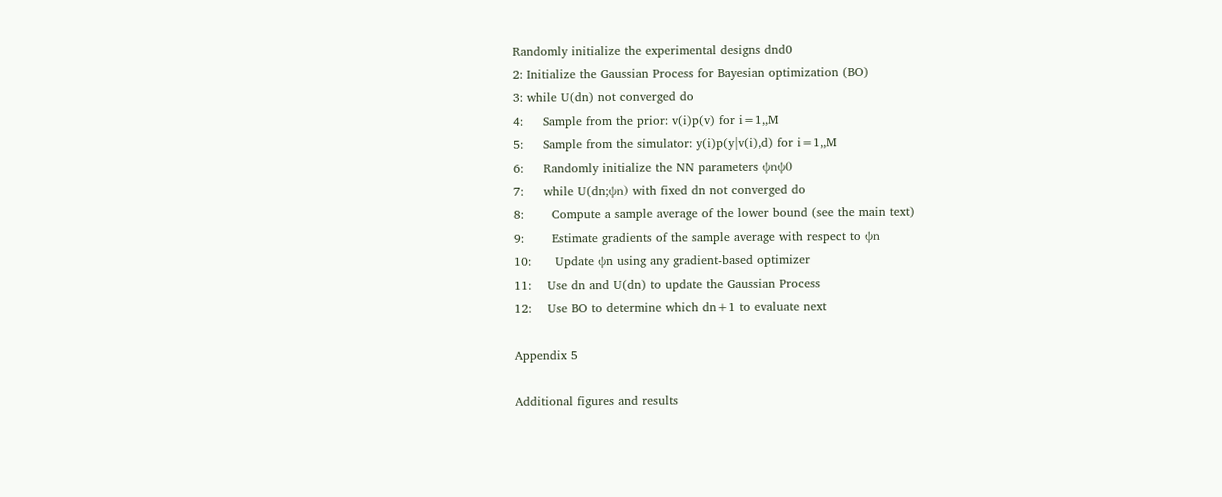Randomly initialize the experimental designs dnd0
2: Initialize the Gaussian Process for Bayesian optimization (BO)
3: while U(dn) not converged do
4:     Sample from the prior: v(i)p(v) for i=1,,M
5:     Sample from the simulator: y(i)p(y|v(i),d) for i=1,,M
6:     Randomly initialize the NN parameters ψnψ0
7:     while U(dn;ψn) with fixed dn not converged do
8:       Compute a sample average of the lower bound (see the main text)
9:       Estimate gradients of the sample average with respect to ψn
10:      Update ψn using any gradient-based optimizer
11:    Use dn and U(dn) to update the Gaussian Process
12:    Use BO to determine which dn+1 to evaluate next

Appendix 5

Additional figures and results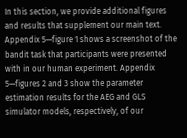In this section, we provide additional figures and results that supplement our main text. Appendix 5—figure 1 shows a screenshot of the bandit task that participants were presented with in our human experiment. Appendix 5—figures 2 and 3 show the parameter estimation results for the AEG and GLS simulator models, respectively, of our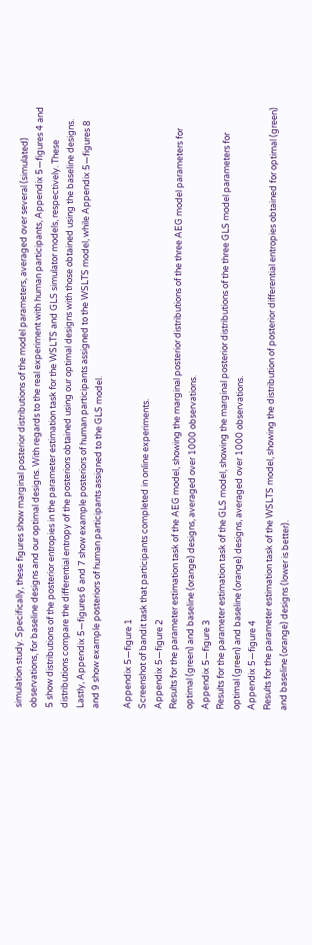simulation study. Specifically, these figures show marginal posterior distributions of the model parameters, averaged over several (simulated) observations, for baseline designs and our optimal designs. With regards to the real experiment with human participants, Appendix 5—figures 4 and 5 show distributions of the posterior entropies in the parameter estimation task for the WSLTS and GLS simulator models, respectively. These distributions compare the differential entropy of the posteriors obtained using our optimal designs with those obtained using the baseline designs. Lastly, Appendix 5—figures 6 and 7 show example posteriors of human participants assigned to the WSLTS model, while Appendix 5—figures 8 and 9 show example posteriors of human participants assigned to the GLS model.

Appendix 5—figure 1
Screenshot of bandit task that participants completed in online experiments.
Appendix 5—figure 2
Results for the parameter estimation task of the AEG model, showing the marginal posterior distributions of the three AEG model parameters for optimal (green) and baseline (orange) designs, averaged over 1000 observations.
Appendix 5—figure 3
Results for the parameter estimation task of the GLS model, showing the marginal posterior distributions of the three GLS model parameters for optimal (green) and baseline (orange) designs, averaged over 1000 observations.
Appendix 5—figure 4
Results for the parameter estimation task of the WSLTS model, showing the distribution of posterior differential entropies obtained for optimal (green) and baseline (orange) designs (lower is better).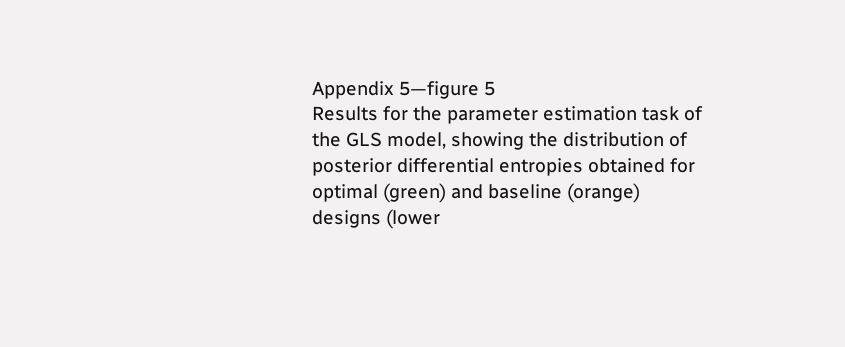Appendix 5—figure 5
Results for the parameter estimation task of the GLS model, showing the distribution of posterior differential entropies obtained for optimal (green) and baseline (orange) designs (lower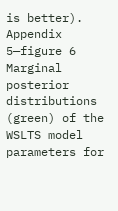is better).
Appendix 5—figure 6
Marginal posterior distributions (green) of the WSLTS model parameters for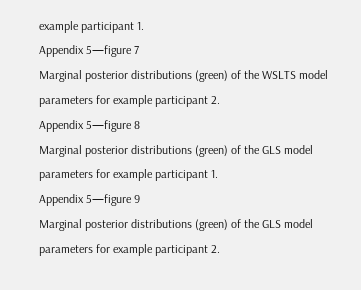example participant 1.
Appendix 5—figure 7
Marginal posterior distributions (green) of the WSLTS model parameters for example participant 2.
Appendix 5—figure 8
Marginal posterior distributions (green) of the GLS model parameters for example participant 1.
Appendix 5—figure 9
Marginal posterior distributions (green) of the GLS model parameters for example participant 2.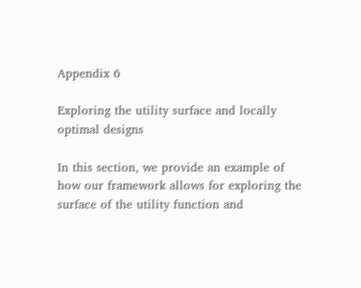Appendix 6

Exploring the utility surface and locally optimal designs

In this section, we provide an example of how our framework allows for exploring the surface of the utility function and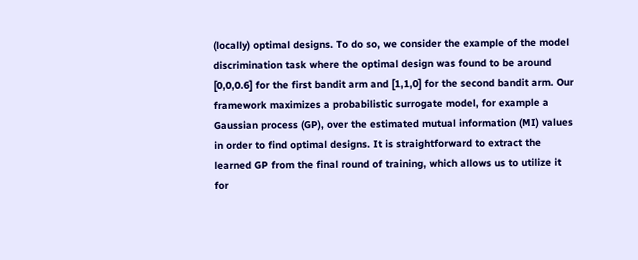(locally) optimal designs. To do so, we consider the example of the model discrimination task where the optimal design was found to be around [0,0,0.6] for the first bandit arm and [1,1,0] for the second bandit arm. Our framework maximizes a probabilistic surrogate model, for example a Gaussian process (GP), over the estimated mutual information (MI) values in order to find optimal designs. It is straightforward to extract the learned GP from the final round of training, which allows us to utilize it for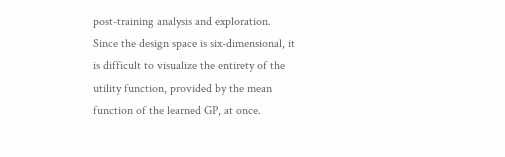post-training analysis and exploration. Since the design space is six-dimensional, it is difficult to visualize the entirety of the utility function, provided by the mean function of the learned GP, at once.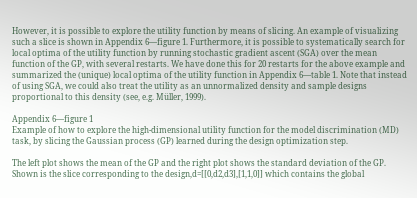However, it is possible to explore the utility function by means of slicing. An example of visualizing such a slice is shown in Appendix 6—figure 1. Furthermore, it is possible to systematically search for local optima of the utility function by running stochastic gradient ascent (SGA) over the mean function of the GP, with several restarts. We have done this for 20 restarts for the above example and summarized the (unique) local optima of the utility function in Appendix 6—table 1. Note that instead of using SGA, we could also treat the utility as an unnormalized density and sample designs proportional to this density (see, e.g. Müller, 1999).

Appendix 6—figure 1
Example of how to explore the high-dimensional utility function for the model discrimination (MD) task, by slicing the Gaussian process (GP) learned during the design optimization step.

The left plot shows the mean of the GP and the right plot shows the standard deviation of the GP. Shown is the slice corresponding to the design,d=[[0,d2,d3],[1,1,0]] which contains the global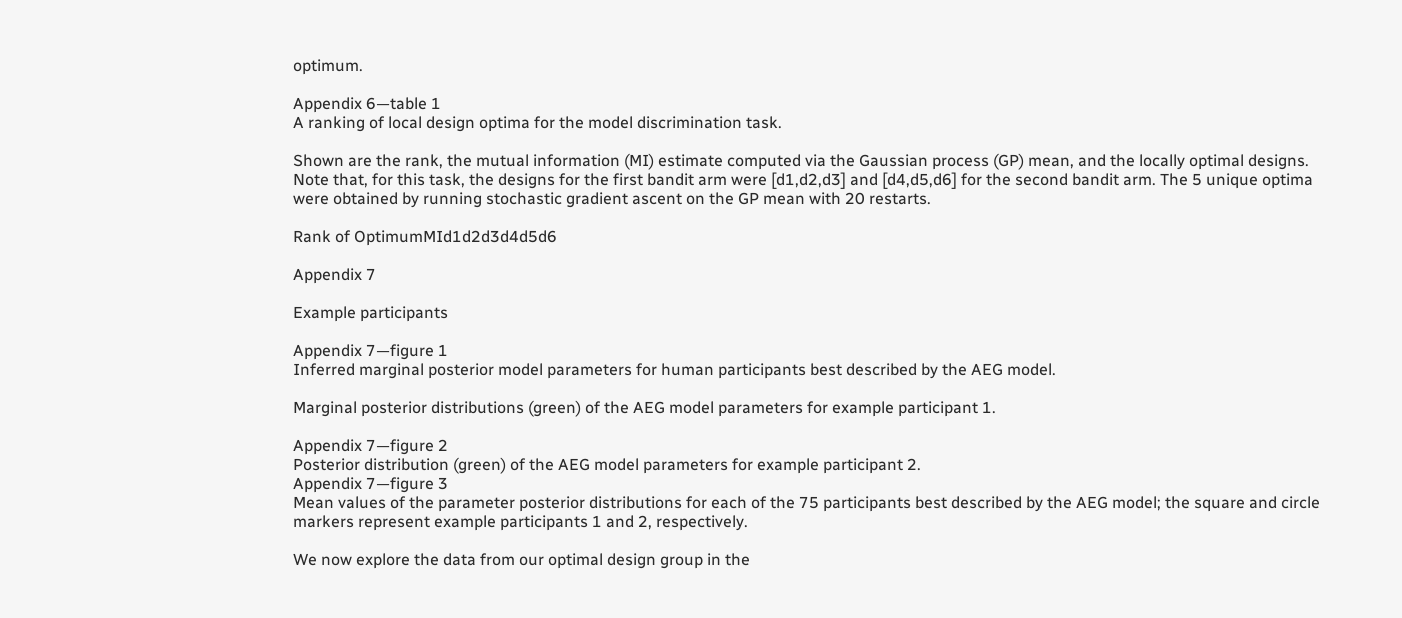optimum.

Appendix 6—table 1
A ranking of local design optima for the model discrimination task.

Shown are the rank, the mutual information (MI) estimate computed via the Gaussian process (GP) mean, and the locally optimal designs. Note that, for this task, the designs for the first bandit arm were [d1,d2,d3] and [d4,d5,d6] for the second bandit arm. The 5 unique optima were obtained by running stochastic gradient ascent on the GP mean with 20 restarts.

Rank of OptimumMId1d2d3d4d5d6

Appendix 7

Example participants

Appendix 7—figure 1
Inferred marginal posterior model parameters for human participants best described by the AEG model.

Marginal posterior distributions (green) of the AEG model parameters for example participant 1.

Appendix 7—figure 2
Posterior distribution (green) of the AEG model parameters for example participant 2.
Appendix 7—figure 3
Mean values of the parameter posterior distributions for each of the 75 participants best described by the AEG model; the square and circle markers represent example participants 1 and 2, respectively.

We now explore the data from our optimal design group in the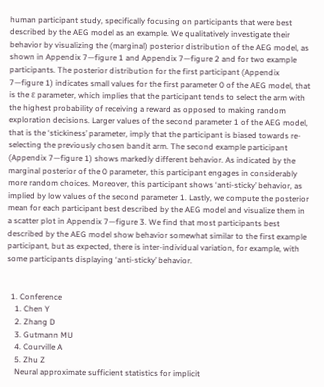human participant study, specifically focusing on participants that were best described by the AEG model as an example. We qualitatively investigate their behavior by visualizing the (marginal) posterior distribution of the AEG model, as shown in Appendix 7—figure 1 and Appendix 7—figure 2 and for two example participants. The posterior distribution for the first participant (Appendix 7—figure 1) indicates small values for the first parameter 0 of the AEG model, that is the ε parameter, which implies that the participant tends to select the arm with the highest probability of receiving a reward as opposed to making random exploration decisions. Larger values of the second parameter 1 of the AEG model, that is the ‘stickiness’ parameter, imply that the participant is biased towards re-selecting the previously chosen bandit arm. The second example participant (Appendix 7—figure 1) shows markedly different behavior. As indicated by the marginal posterior of the 0 parameter, this participant engages in considerably more random choices. Moreover, this participant shows ‘anti-sticky’ behavior, as implied by low values of the second parameter 1. Lastly, we compute the posterior mean for each participant best described by the AEG model and visualize them in a scatter plot in Appendix 7—figure 3. We find that most participants best described by the AEG model show behavior somewhat similar to the first example participant, but as expected, there is inter-individual variation, for example, with some participants displaying ‘anti-sticky’ behavior.


  1. Conference
    1. Chen Y
    2. Zhang D
    3. Gutmann MU
    4. Courville A
    5. Zhu Z
    Neural approximate sufficient statistics for implicit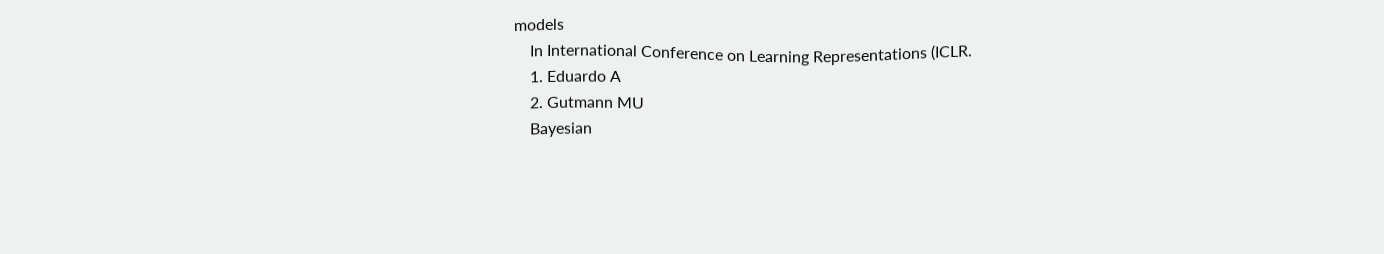models
    In International Conference on Learning Representations (ICLR.
    1. Eduardo A
    2. Gutmann MU
    Bayesian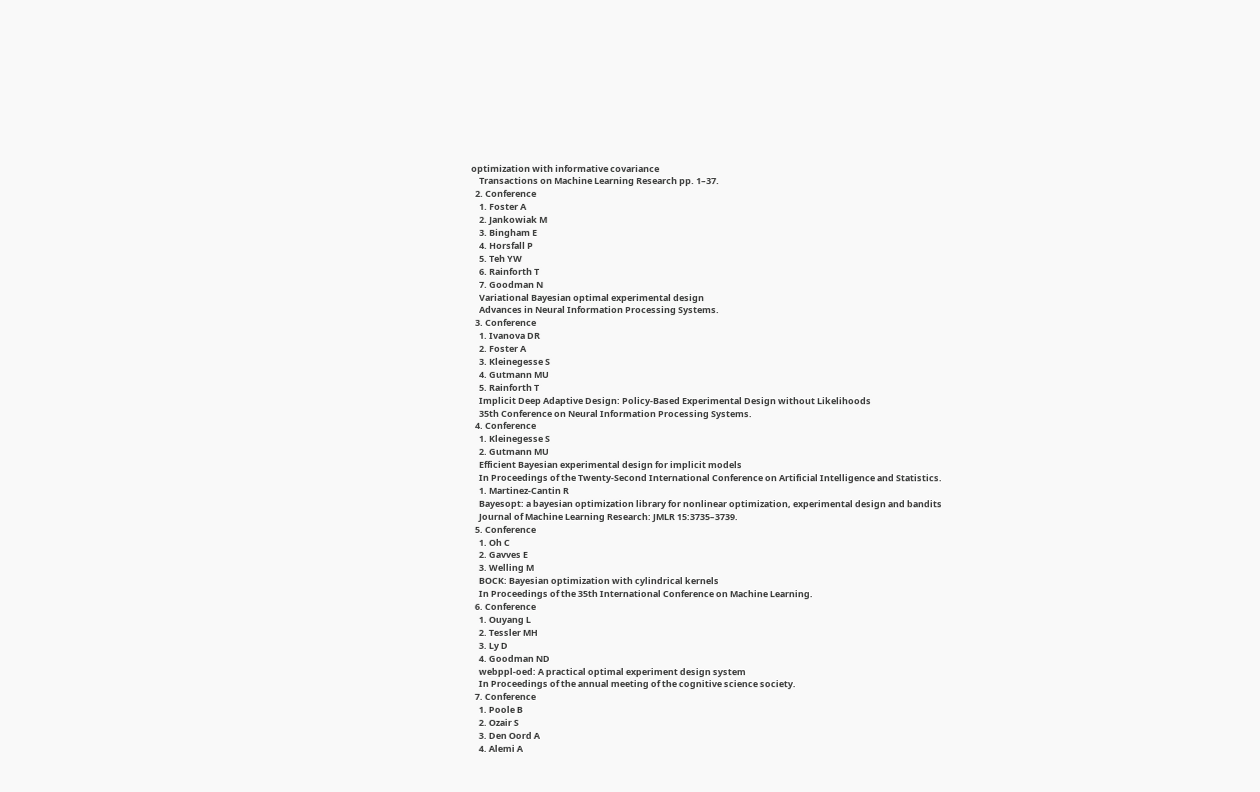optimization with informative covariance
    Transactions on Machine Learning Research pp. 1–37.
  2. Conference
    1. Foster A
    2. Jankowiak M
    3. Bingham E
    4. Horsfall P
    5. Teh YW
    6. Rainforth T
    7. Goodman N
    Variational Bayesian optimal experimental design
    Advances in Neural Information Processing Systems.
  3. Conference
    1. Ivanova DR
    2. Foster A
    3. Kleinegesse S
    4. Gutmann MU
    5. Rainforth T
    Implicit Deep Adaptive Design: Policy-Based Experimental Design without Likelihoods
    35th Conference on Neural Information Processing Systems.
  4. Conference
    1. Kleinegesse S
    2. Gutmann MU
    Efficient Bayesian experimental design for implicit models
    In Proceedings of the Twenty-Second International Conference on Artificial Intelligence and Statistics.
    1. Martinez-Cantin R
    Bayesopt: a bayesian optimization library for nonlinear optimization, experimental design and bandits
    Journal of Machine Learning Research: JMLR 15:3735–3739.
  5. Conference
    1. Oh C
    2. Gavves E
    3. Welling M
    BOCK: Bayesian optimization with cylindrical kernels
    In Proceedings of the 35th International Conference on Machine Learning.
  6. Conference
    1. Ouyang L
    2. Tessler MH
    3. Ly D
    4. Goodman ND
    webppl-oed: A practical optimal experiment design system
    In Proceedings of the annual meeting of the cognitive science society.
  7. Conference
    1. Poole B
    2. Ozair S
    3. Den Oord A
    4. Alemi A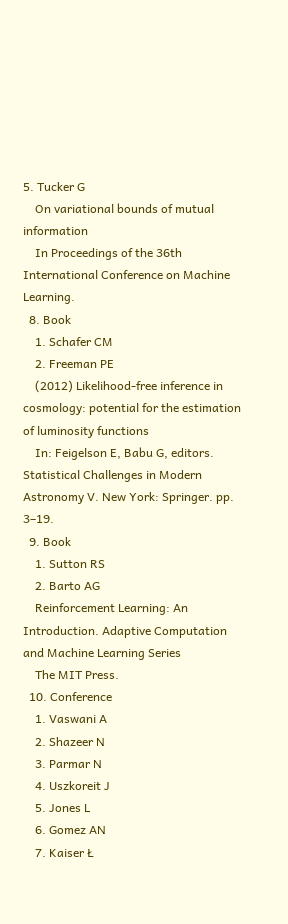5. Tucker G
    On variational bounds of mutual information
    In Proceedings of the 36th International Conference on Machine Learning.
  8. Book
    1. Schafer CM
    2. Freeman PE
    (2012) Likelihood-free inference in cosmology: potential for the estimation of luminosity functions
    In: Feigelson E, Babu G, editors. Statistical Challenges in Modern Astronomy V. New York: Springer. pp. 3–19.
  9. Book
    1. Sutton RS
    2. Barto AG
    Reinforcement Learning: An Introduction. Adaptive Computation and Machine Learning Series
    The MIT Press.
  10. Conference
    1. Vaswani A
    2. Shazeer N
    3. Parmar N
    4. Uszkoreit J
    5. Jones L
    6. Gomez AN
    7. Kaiser Ł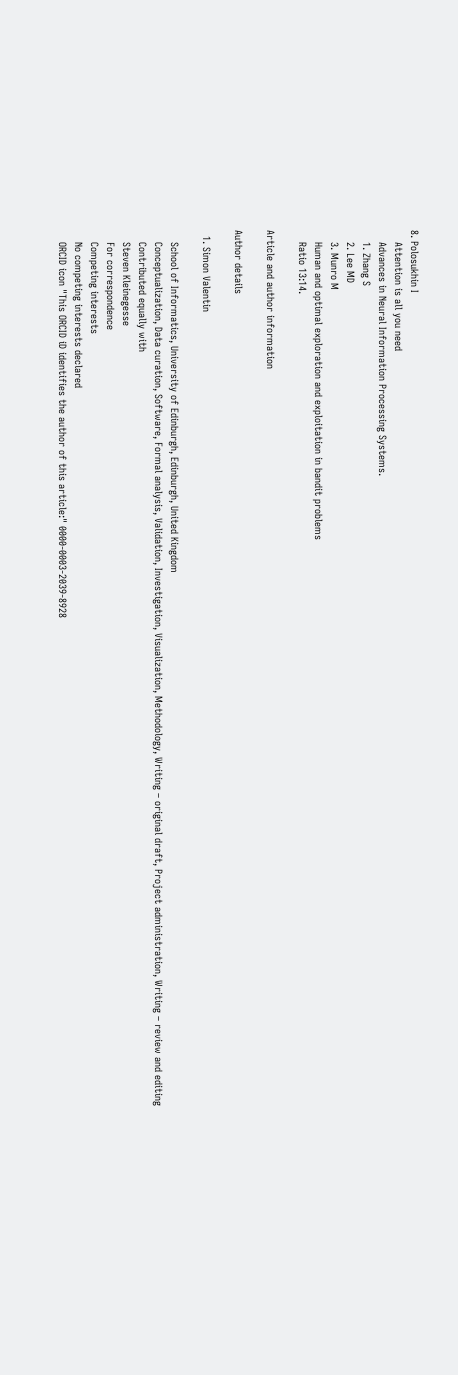8. Polosukhin I
    Attention is all you need
    Advances in Neural Information Processing Systems.
    1. Zhang S
    2. Lee MD
    3. Munro M
    Human and optimal exploration and exploitation in bandit problems
    Ratio 13:14.

Article and author information

Author details

  1. Simon Valentin

    School of Informatics, University of Edinburgh, Edinburgh, United Kingdom
    Conceptualization, Data curation, Software, Formal analysis, Validation, Investigation, Visualization, Methodology, Writing – original draft, Project administration, Writing – review and editing
    Contributed equally with
    Steven Kleinegesse
    For correspondence
    Competing interests
    No competing interests declared
    ORCID icon "This ORCID iD identifies the author of this article:" 0000-0003-2039-8928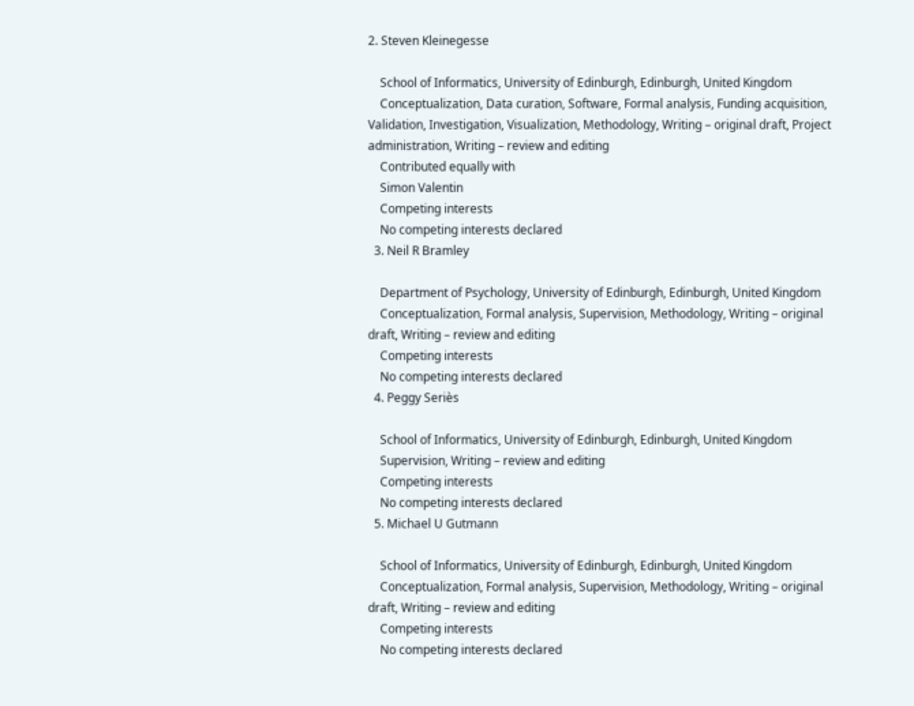2. Steven Kleinegesse

    School of Informatics, University of Edinburgh, Edinburgh, United Kingdom
    Conceptualization, Data curation, Software, Formal analysis, Funding acquisition, Validation, Investigation, Visualization, Methodology, Writing – original draft, Project administration, Writing – review and editing
    Contributed equally with
    Simon Valentin
    Competing interests
    No competing interests declared
  3. Neil R Bramley

    Department of Psychology, University of Edinburgh, Edinburgh, United Kingdom
    Conceptualization, Formal analysis, Supervision, Methodology, Writing – original draft, Writing – review and editing
    Competing interests
    No competing interests declared
  4. Peggy Seriès

    School of Informatics, University of Edinburgh, Edinburgh, United Kingdom
    Supervision, Writing – review and editing
    Competing interests
    No competing interests declared
  5. Michael U Gutmann

    School of Informatics, University of Edinburgh, Edinburgh, United Kingdom
    Conceptualization, Formal analysis, Supervision, Methodology, Writing – original draft, Writing – review and editing
    Competing interests
    No competing interests declared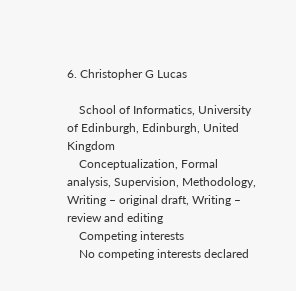6. Christopher G Lucas

    School of Informatics, University of Edinburgh, Edinburgh, United Kingdom
    Conceptualization, Formal analysis, Supervision, Methodology, Writing – original draft, Writing – review and editing
    Competing interests
    No competing interests declared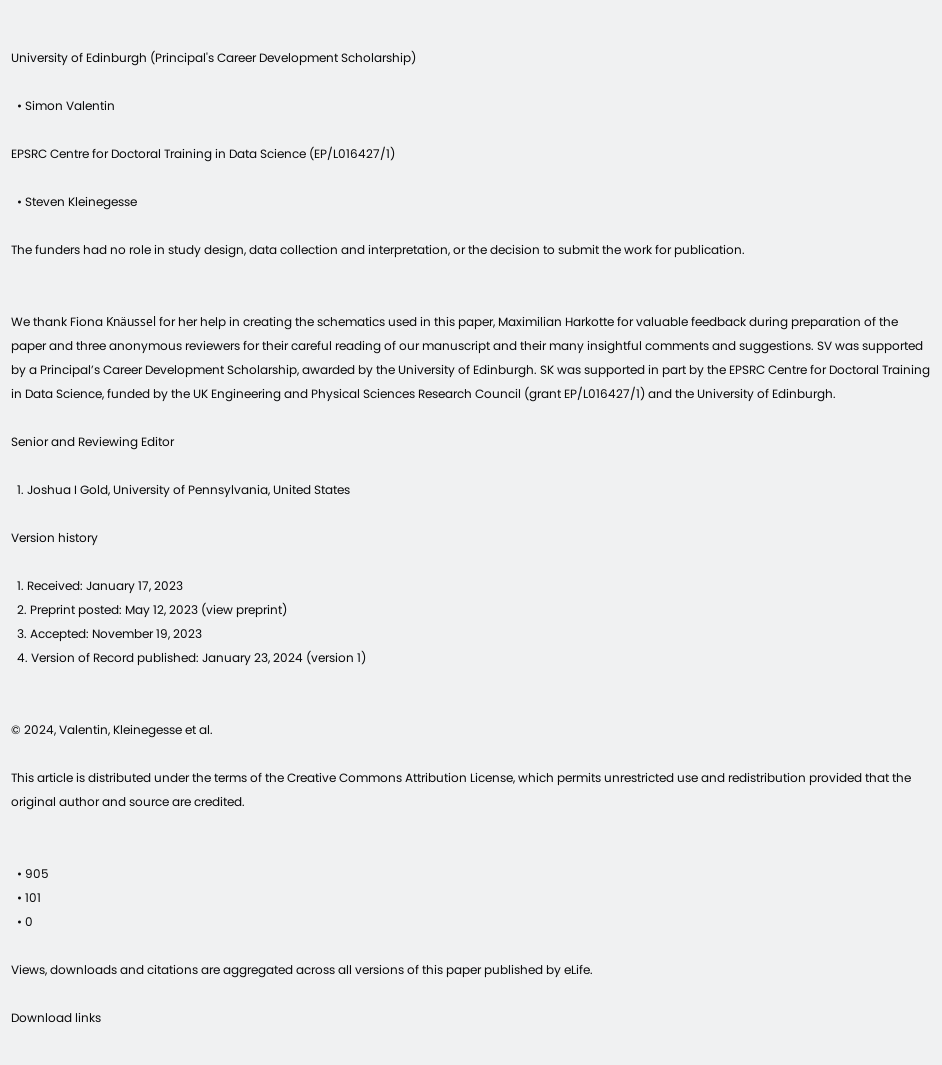University of Edinburgh (Principal's Career Development Scholarship)

  • Simon Valentin

EPSRC Centre for Doctoral Training in Data Science (EP/L016427/1)

  • Steven Kleinegesse

The funders had no role in study design, data collection and interpretation, or the decision to submit the work for publication.


We thank Fiona Knäussel for her help in creating the schematics used in this paper, Maximilian Harkotte for valuable feedback during preparation of the paper and three anonymous reviewers for their careful reading of our manuscript and their many insightful comments and suggestions. SV was supported by a Principal’s Career Development Scholarship, awarded by the University of Edinburgh. SK was supported in part by the EPSRC Centre for Doctoral Training in Data Science, funded by the UK Engineering and Physical Sciences Research Council (grant EP/L016427/1) and the University of Edinburgh.

Senior and Reviewing Editor

  1. Joshua I Gold, University of Pennsylvania, United States

Version history

  1. Received: January 17, 2023
  2. Preprint posted: May 12, 2023 (view preprint)
  3. Accepted: November 19, 2023
  4. Version of Record published: January 23, 2024 (version 1)


© 2024, Valentin, Kleinegesse et al.

This article is distributed under the terms of the Creative Commons Attribution License, which permits unrestricted use and redistribution provided that the original author and source are credited.


  • 905
  • 101
  • 0

Views, downloads and citations are aggregated across all versions of this paper published by eLife.

Download links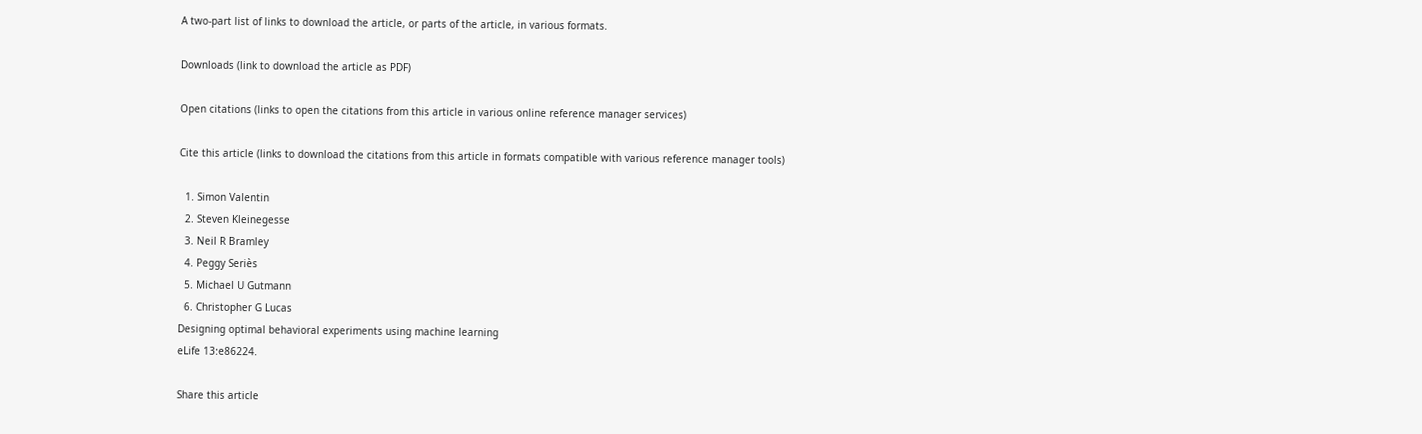A two-part list of links to download the article, or parts of the article, in various formats.

Downloads (link to download the article as PDF)

Open citations (links to open the citations from this article in various online reference manager services)

Cite this article (links to download the citations from this article in formats compatible with various reference manager tools)

  1. Simon Valentin
  2. Steven Kleinegesse
  3. Neil R Bramley
  4. Peggy Seriès
  5. Michael U Gutmann
  6. Christopher G Lucas
Designing optimal behavioral experiments using machine learning
eLife 13:e86224.

Share this article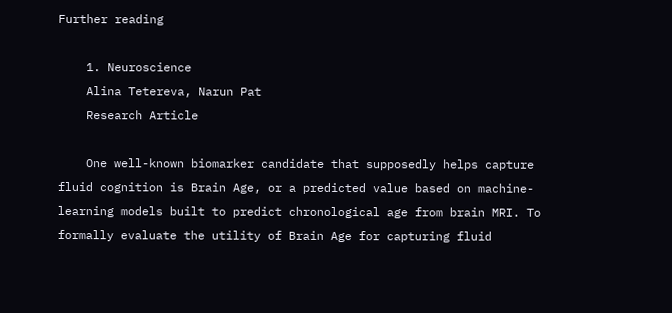Further reading

    1. Neuroscience
    Alina Tetereva, Narun Pat
    Research Article

    One well-known biomarker candidate that supposedly helps capture fluid cognition is Brain Age, or a predicted value based on machine-learning models built to predict chronological age from brain MRI. To formally evaluate the utility of Brain Age for capturing fluid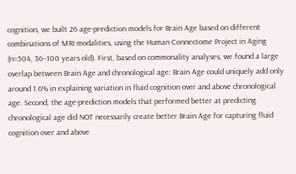cognition, we built 26 age-prediction models for Brain Age based on different combinations of MRI modalities, using the Human Connectome Project in Aging (n=504, 36–100 years old). First, based on commonality analyses, we found a large overlap between Brain Age and chronological age: Brain Age could uniquely add only around 1.6% in explaining variation in fluid cognition over and above chronological age. Second, the age-prediction models that performed better at predicting chronological age did NOT necessarily create better Brain Age for capturing fluid cognition over and above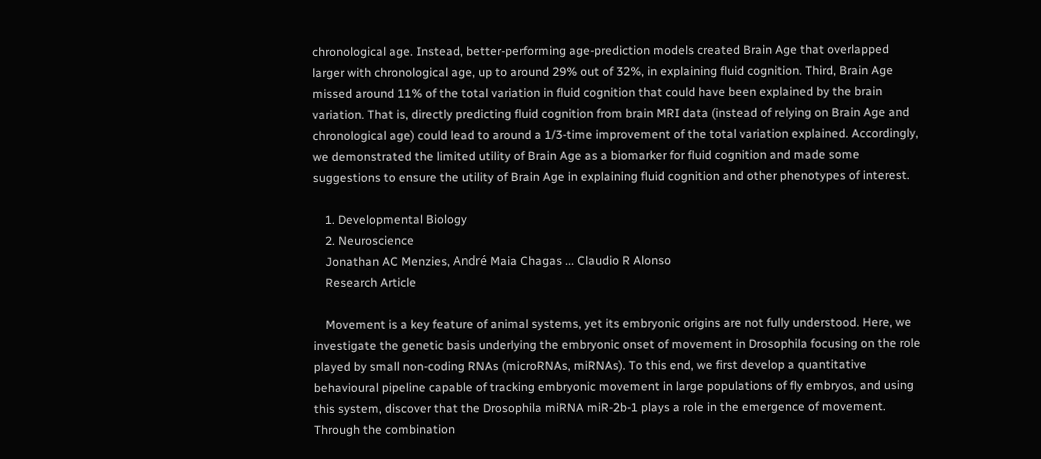chronological age. Instead, better-performing age-prediction models created Brain Age that overlapped larger with chronological age, up to around 29% out of 32%, in explaining fluid cognition. Third, Brain Age missed around 11% of the total variation in fluid cognition that could have been explained by the brain variation. That is, directly predicting fluid cognition from brain MRI data (instead of relying on Brain Age and chronological age) could lead to around a 1/3-time improvement of the total variation explained. Accordingly, we demonstrated the limited utility of Brain Age as a biomarker for fluid cognition and made some suggestions to ensure the utility of Brain Age in explaining fluid cognition and other phenotypes of interest.

    1. Developmental Biology
    2. Neuroscience
    Jonathan AC Menzies, André Maia Chagas ... Claudio R Alonso
    Research Article

    Movement is a key feature of animal systems, yet its embryonic origins are not fully understood. Here, we investigate the genetic basis underlying the embryonic onset of movement in Drosophila focusing on the role played by small non-coding RNAs (microRNAs, miRNAs). To this end, we first develop a quantitative behavioural pipeline capable of tracking embryonic movement in large populations of fly embryos, and using this system, discover that the Drosophila miRNA miR-2b-1 plays a role in the emergence of movement. Through the combination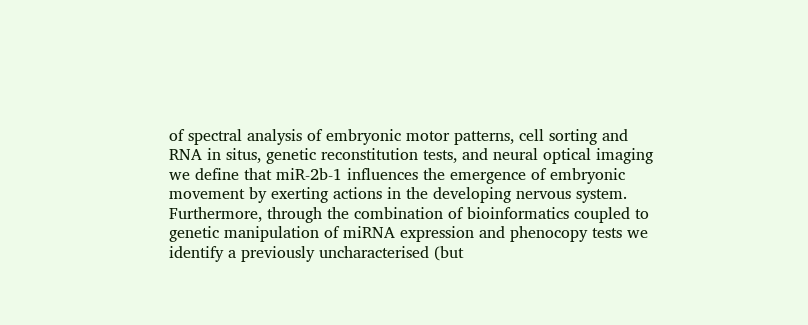of spectral analysis of embryonic motor patterns, cell sorting and RNA in situs, genetic reconstitution tests, and neural optical imaging we define that miR-2b-1 influences the emergence of embryonic movement by exerting actions in the developing nervous system. Furthermore, through the combination of bioinformatics coupled to genetic manipulation of miRNA expression and phenocopy tests we identify a previously uncharacterised (but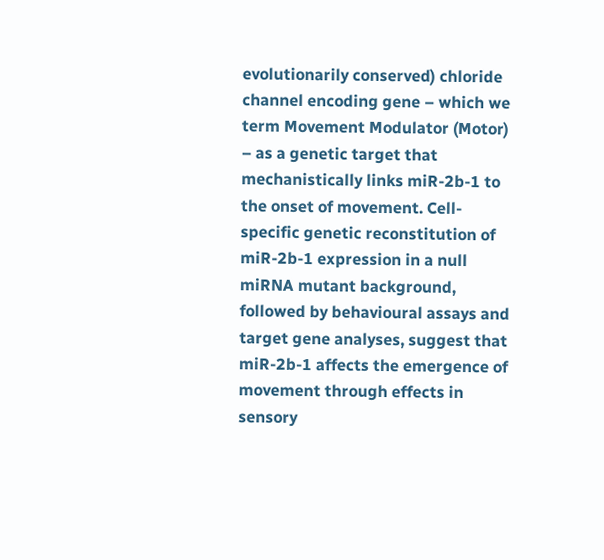evolutionarily conserved) chloride channel encoding gene – which we term Movement Modulator (Motor) – as a genetic target that mechanistically links miR-2b-1 to the onset of movement. Cell-specific genetic reconstitution of miR-2b-1 expression in a null miRNA mutant background, followed by behavioural assays and target gene analyses, suggest that miR-2b-1 affects the emergence of movement through effects in sensory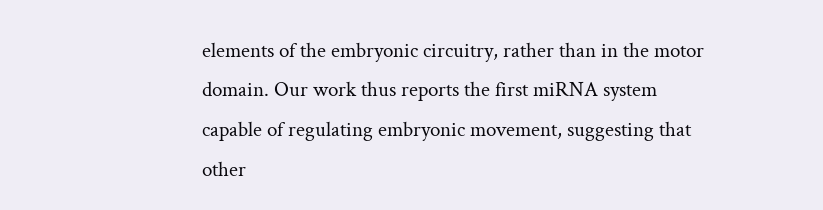elements of the embryonic circuitry, rather than in the motor domain. Our work thus reports the first miRNA system capable of regulating embryonic movement, suggesting that other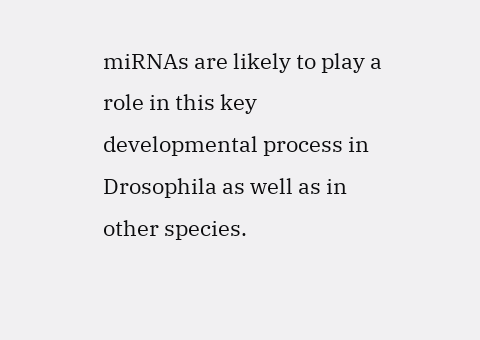miRNAs are likely to play a role in this key developmental process in Drosophila as well as in other species.